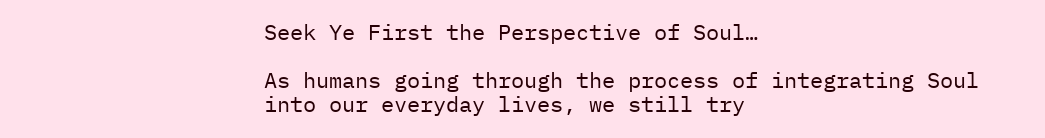Seek Ye First the Perspective of Soul…

As humans going through the process of integrating Soul into our everyday lives, we still try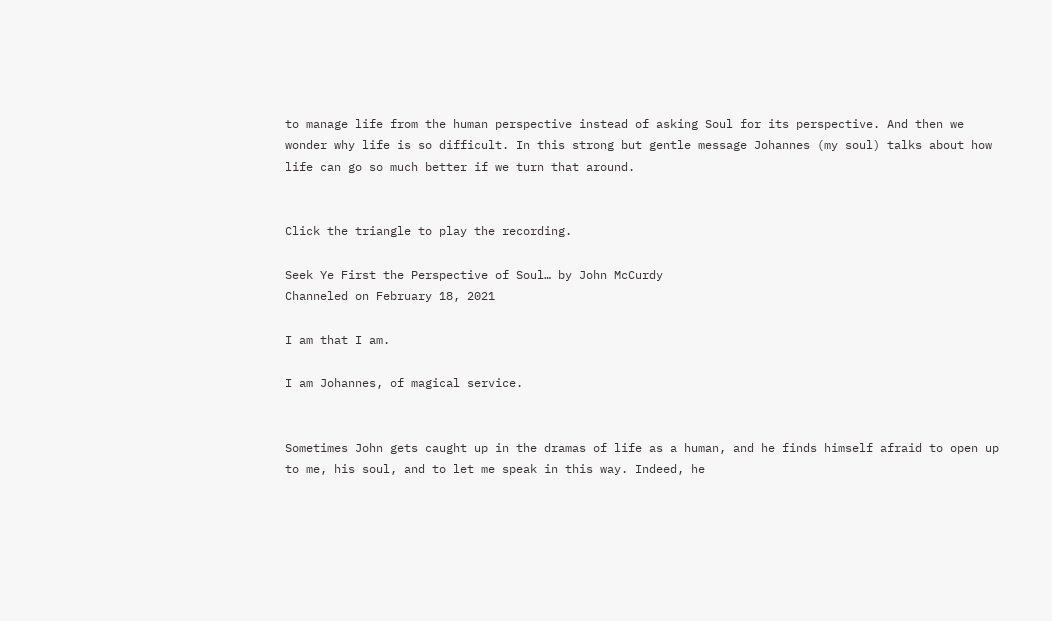to manage life from the human perspective instead of asking Soul for its perspective. And then we wonder why life is so difficult. In this strong but gentle message Johannes (my soul) talks about how life can go so much better if we turn that around.


Click the triangle to play the recording.

Seek Ye First the Perspective of Soul… by John McCurdy
Channeled on February 18, 2021

I am that I am.

I am Johannes, of magical service.


Sometimes John gets caught up in the dramas of life as a human, and he finds himself afraid to open up to me, his soul, and to let me speak in this way. Indeed, he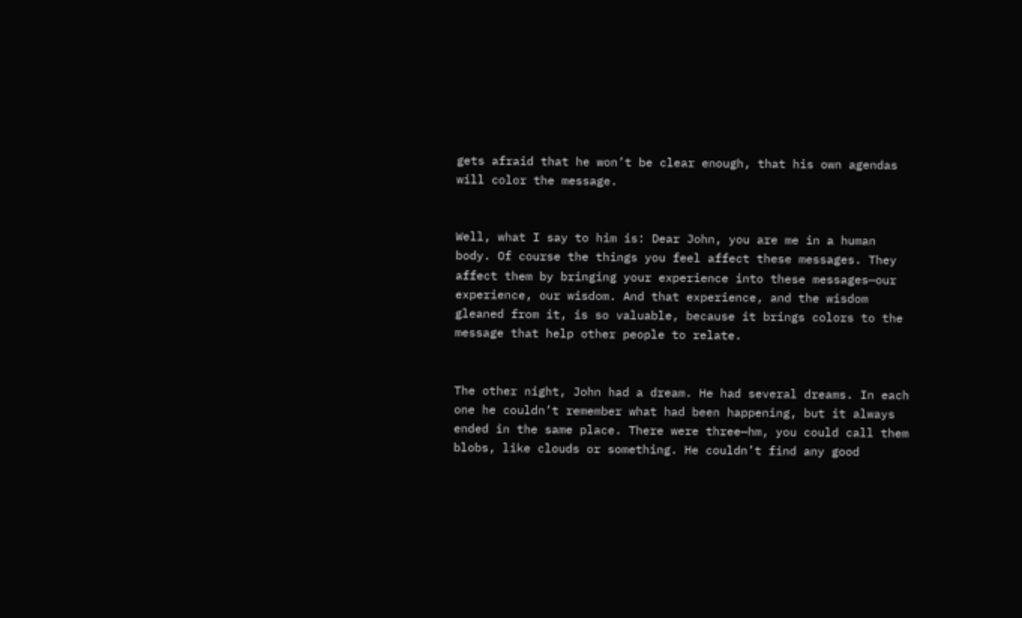gets afraid that he won’t be clear enough, that his own agendas will color the message.


Well, what I say to him is: Dear John, you are me in a human body. Of course the things you feel affect these messages. They affect them by bringing your experience into these messages—our experience, our wisdom. And that experience, and the wisdom gleaned from it, is so valuable, because it brings colors to the message that help other people to relate.


The other night, John had a dream. He had several dreams. In each one he couldn’t remember what had been happening, but it always ended in the same place. There were three—hm, you could call them blobs, like clouds or something. He couldn’t find any good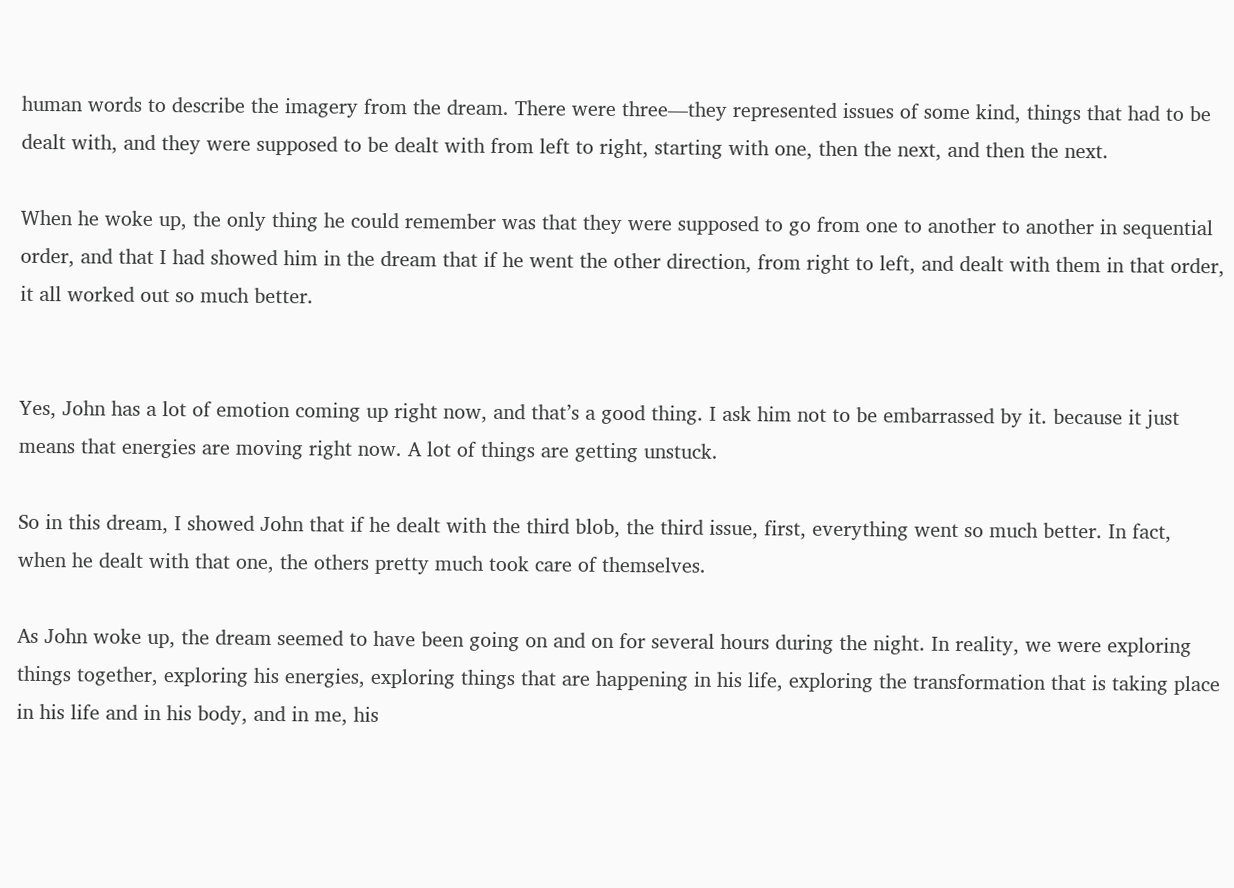human words to describe the imagery from the dream. There were three—they represented issues of some kind, things that had to be dealt with, and they were supposed to be dealt with from left to right, starting with one, then the next, and then the next.

When he woke up, the only thing he could remember was that they were supposed to go from one to another to another in sequential order, and that I had showed him in the dream that if he went the other direction, from right to left, and dealt with them in that order, it all worked out so much better.


Yes, John has a lot of emotion coming up right now, and that’s a good thing. I ask him not to be embarrassed by it. because it just means that energies are moving right now. A lot of things are getting unstuck.

So in this dream, I showed John that if he dealt with the third blob, the third issue, first, everything went so much better. In fact, when he dealt with that one, the others pretty much took care of themselves.

As John woke up, the dream seemed to have been going on and on for several hours during the night. In reality, we were exploring things together, exploring his energies, exploring things that are happening in his life, exploring the transformation that is taking place in his life and in his body, and in me, his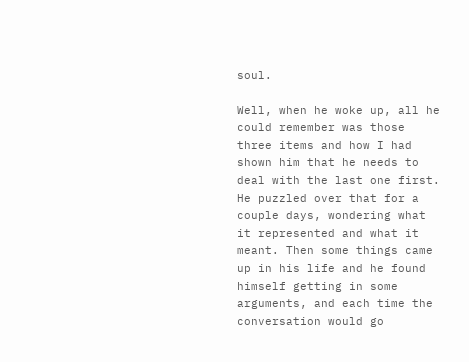soul.

Well, when he woke up, all he could remember was those three items and how I had shown him that he needs to deal with the last one first. He puzzled over that for a couple days, wondering what it represented and what it meant. Then some things came up in his life and he found himself getting in some arguments, and each time the conversation would go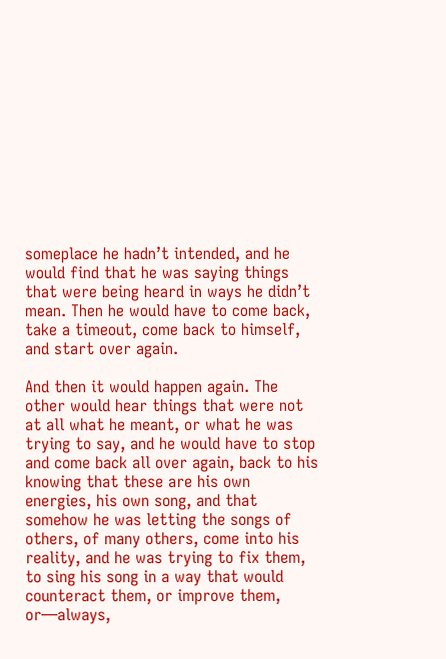someplace he hadn’t intended, and he would find that he was saying things that were being heard in ways he didn’t mean. Then he would have to come back, take a timeout, come back to himself, and start over again.

And then it would happen again. The other would hear things that were not at all what he meant, or what he was trying to say, and he would have to stop and come back all over again, back to his knowing that these are his own energies, his own song, and that somehow he was letting the songs of others, of many others, come into his reality, and he was trying to fix them, to sing his song in a way that would counteract them, or improve them, or—always,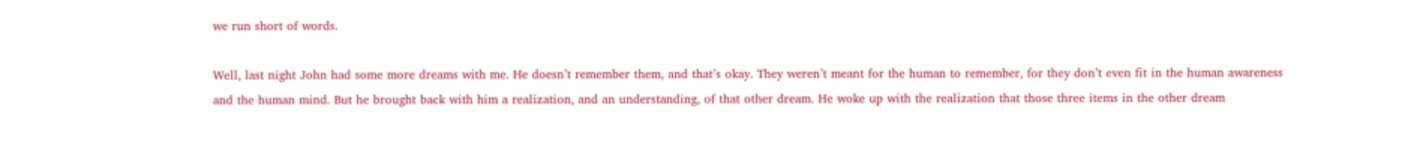we run short of words.

Well, last night John had some more dreams with me. He doesn’t remember them, and that’s okay. They weren’t meant for the human to remember, for they don’t even fit in the human awareness and the human mind. But he brought back with him a realization, and an understanding, of that other dream. He woke up with the realization that those three items in the other dream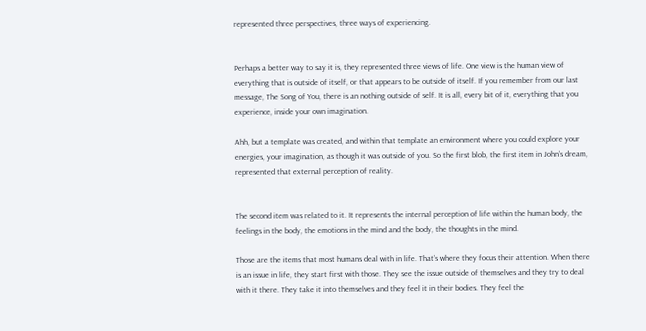represented three perspectives, three ways of experiencing.


Perhaps a better way to say it is, they represented three views of life. One view is the human view of everything that is outside of itself, or that appears to be outside of itself. If you remember from our last message, The Song of You, there is an nothing outside of self. It is all, every bit of it, everything that you experience, inside your own imagination.

Ahh, but a template was created, and within that template an environment where you could explore your energies, your imagination, as though it was outside of you. So the first blob, the first item in John’s dream, represented that external perception of reality.


The second item was related to it. It represents the internal perception of life within the human body, the feelings in the body, the emotions in the mind and the body, the thoughts in the mind.

Those are the items that most humans deal with in life. That’s where they focus their attention. When there is an issue in life, they start first with those. They see the issue outside of themselves and they try to deal with it there. They take it into themselves and they feel it in their bodies. They feel the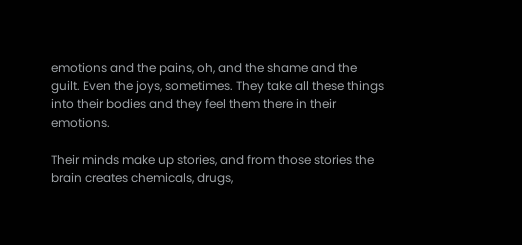emotions and the pains, oh, and the shame and the guilt. Even the joys, sometimes. They take all these things into their bodies and they feel them there in their emotions.

Their minds make up stories, and from those stories the brain creates chemicals, drugs,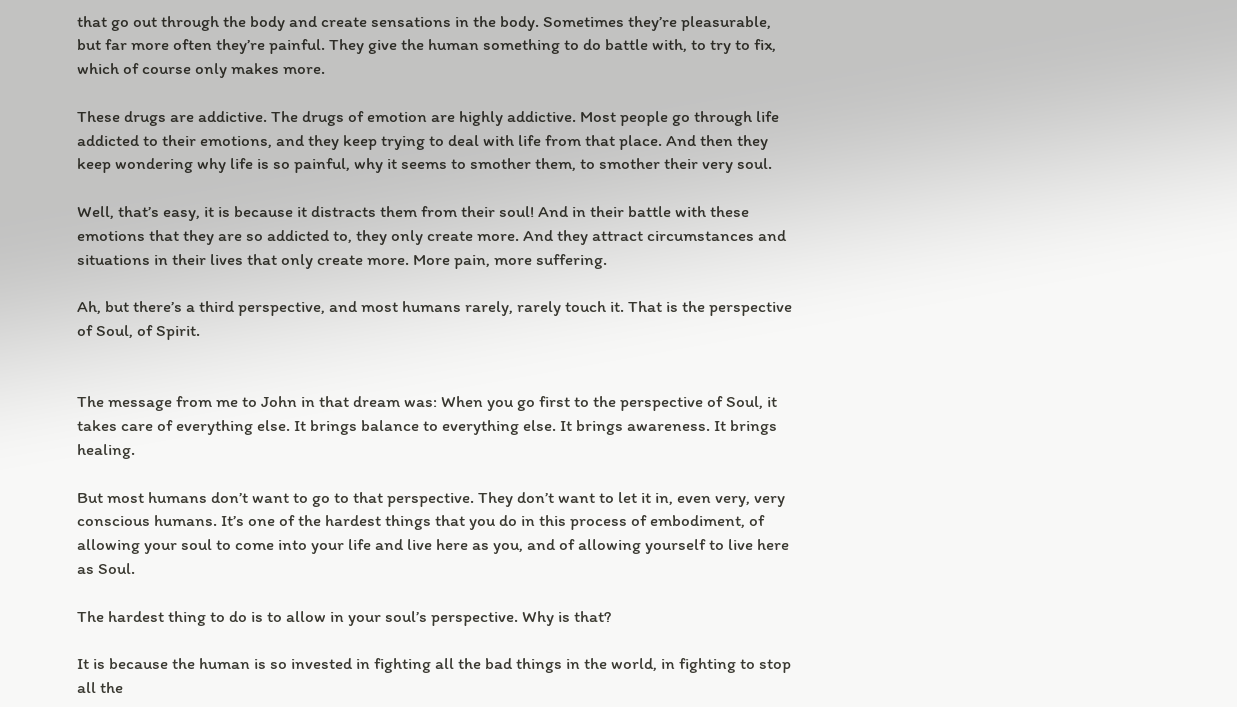that go out through the body and create sensations in the body. Sometimes they’re pleasurable, but far more often they’re painful. They give the human something to do battle with, to try to fix, which of course only makes more.

These drugs are addictive. The drugs of emotion are highly addictive. Most people go through life addicted to their emotions, and they keep trying to deal with life from that place. And then they keep wondering why life is so painful, why it seems to smother them, to smother their very soul.

Well, that’s easy, it is because it distracts them from their soul! And in their battle with these emotions that they are so addicted to, they only create more. And they attract circumstances and situations in their lives that only create more. More pain, more suffering.

Ah, but there’s a third perspective, and most humans rarely, rarely touch it. That is the perspective of Soul, of Spirit.


The message from me to John in that dream was: When you go first to the perspective of Soul, it takes care of everything else. It brings balance to everything else. It brings awareness. It brings healing.

But most humans don’t want to go to that perspective. They don’t want to let it in, even very, very conscious humans. It’s one of the hardest things that you do in this process of embodiment, of allowing your soul to come into your life and live here as you, and of allowing yourself to live here as Soul.

The hardest thing to do is to allow in your soul’s perspective. Why is that?

It is because the human is so invested in fighting all the bad things in the world, in fighting to stop all the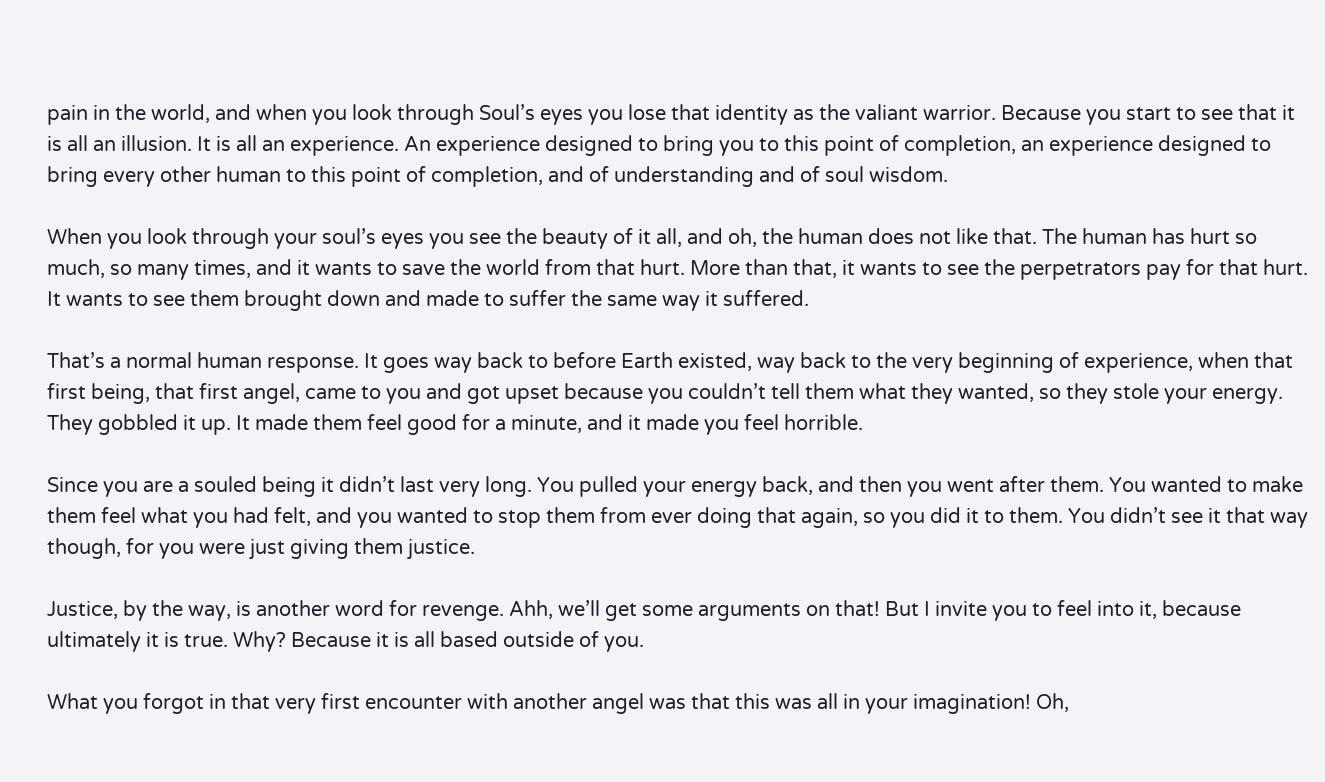pain in the world, and when you look through Soul’s eyes you lose that identity as the valiant warrior. Because you start to see that it is all an illusion. It is all an experience. An experience designed to bring you to this point of completion, an experience designed to bring every other human to this point of completion, and of understanding and of soul wisdom.

When you look through your soul’s eyes you see the beauty of it all, and oh, the human does not like that. The human has hurt so much, so many times, and it wants to save the world from that hurt. More than that, it wants to see the perpetrators pay for that hurt. It wants to see them brought down and made to suffer the same way it suffered.

That’s a normal human response. It goes way back to before Earth existed, way back to the very beginning of experience, when that first being, that first angel, came to you and got upset because you couldn’t tell them what they wanted, so they stole your energy. They gobbled it up. It made them feel good for a minute, and it made you feel horrible.

Since you are a souled being it didn’t last very long. You pulled your energy back, and then you went after them. You wanted to make them feel what you had felt, and you wanted to stop them from ever doing that again, so you did it to them. You didn’t see it that way though, for you were just giving them justice.

Justice, by the way, is another word for revenge. Ahh, we’ll get some arguments on that! But I invite you to feel into it, because ultimately it is true. Why? Because it is all based outside of you.

What you forgot in that very first encounter with another angel was that this was all in your imagination! Oh,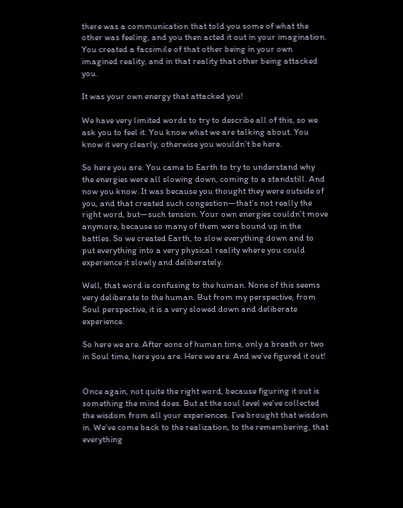there was a communication that told you some of what the other was feeling, and you then acted it out in your imagination. You created a facsimile of that other being in your own imagined reality, and in that reality that other being attacked you.

It was your own energy that attacked you!

We have very limited words to try to describe all of this, so we ask you to feel it. You know what we are talking about. You know it very clearly, otherwise you wouldn’t be here.

So here you are. You came to Earth to try to understand why the energies were all slowing down, coming to a standstill. And now you know. It was because you thought they were outside of you, and that created such congestion—that’s not really the right word, but—such tension. Your own energies couldn’t move anymore, because so many of them were bound up in the battles. So we created Earth, to slow everything down and to put everything into a very physical reality where you could experience it slowly and deliberately.

Well, that word is confusing to the human. None of this seems very deliberate to the human. But from my perspective, from Soul perspective, it is a very slowed down and deliberate experience.

So here we are. After eons of human time, only a breath or two in Soul time, here you are. Here we are. And we’ve figured it out!


Once again, not quite the right word, because figuring it out is something the mind does. But at the soul level we’ve collected the wisdom from all your experiences. I’ve brought that wisdom in. We’ve come back to the realization, to the remembering, that everything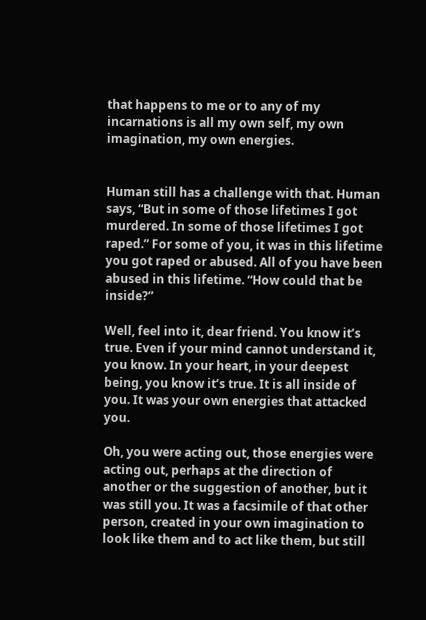that happens to me or to any of my incarnations is all my own self, my own imagination, my own energies.


Human still has a challenge with that. Human says, “But in some of those lifetimes I got murdered. In some of those lifetimes I got raped.” For some of you, it was in this lifetime you got raped or abused. All of you have been abused in this lifetime. “How could that be inside?”

Well, feel into it, dear friend. You know it’s true. Even if your mind cannot understand it, you know. In your heart, in your deepest being, you know it’s true. It is all inside of you. It was your own energies that attacked you.

Oh, you were acting out, those energies were acting out, perhaps at the direction of another or the suggestion of another, but it was still you. It was a facsimile of that other person, created in your own imagination to look like them and to act like them, but still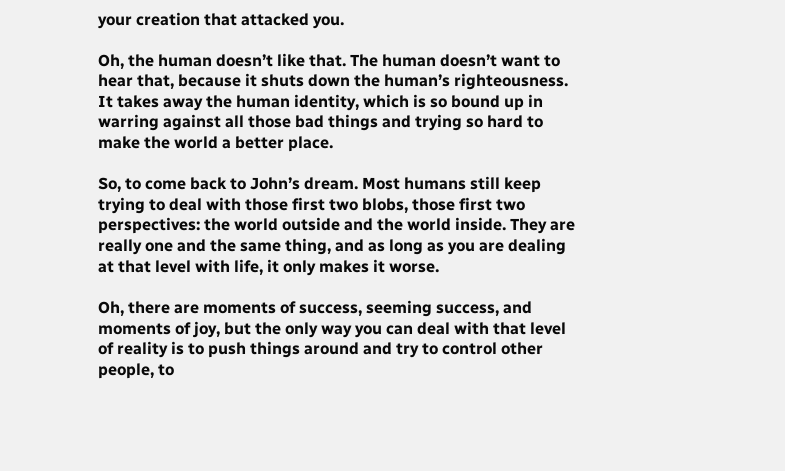your creation that attacked you.

Oh, the human doesn’t like that. The human doesn’t want to hear that, because it shuts down the human’s righteousness. It takes away the human identity, which is so bound up in warring against all those bad things and trying so hard to make the world a better place.

So, to come back to John’s dream. Most humans still keep trying to deal with those first two blobs, those first two perspectives: the world outside and the world inside. They are really one and the same thing, and as long as you are dealing at that level with life, it only makes it worse.

Oh, there are moments of success, seeming success, and moments of joy, but the only way you can deal with that level of reality is to push things around and try to control other people, to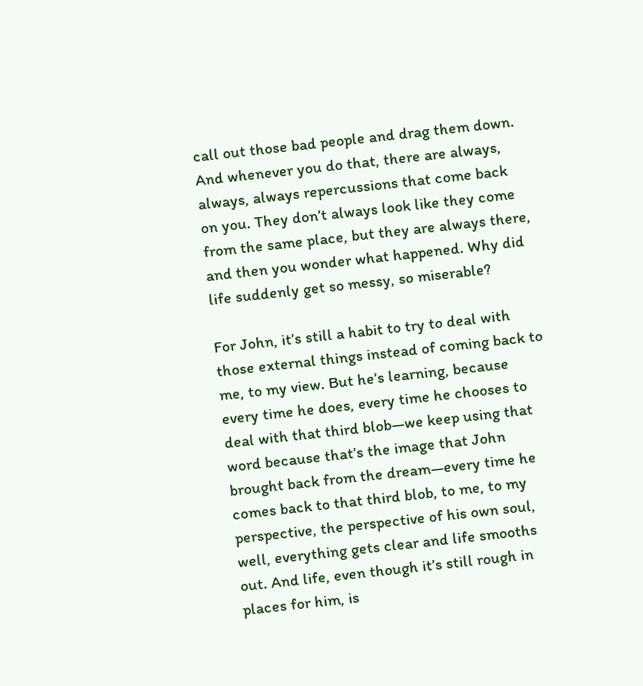call out those bad people and drag them down. And whenever you do that, there are always, always, always repercussions that come back on you. They don’t always look like they come from the same place, but they are always there, and then you wonder what happened. Why did life suddenly get so messy, so miserable?

For John, it’s still a habit to try to deal with those external things instead of coming back to me, to my view. But he’s learning, because every time he does, every time he chooses to deal with that third blob—we keep using that word because that’s the image that John brought back from the dream—every time he comes back to that third blob, to me, to my perspective, the perspective of his own soul, well, everything gets clear and life smooths out. And life, even though it’s still rough in places for him, is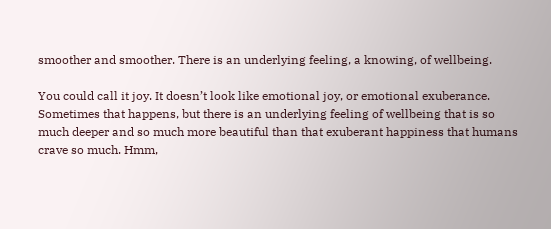smoother and smoother. There is an underlying feeling, a knowing, of wellbeing.

You could call it joy. It doesn’t look like emotional joy, or emotional exuberance. Sometimes that happens, but there is an underlying feeling of wellbeing that is so much deeper and so much more beautiful than that exuberant happiness that humans crave so much. Hmm,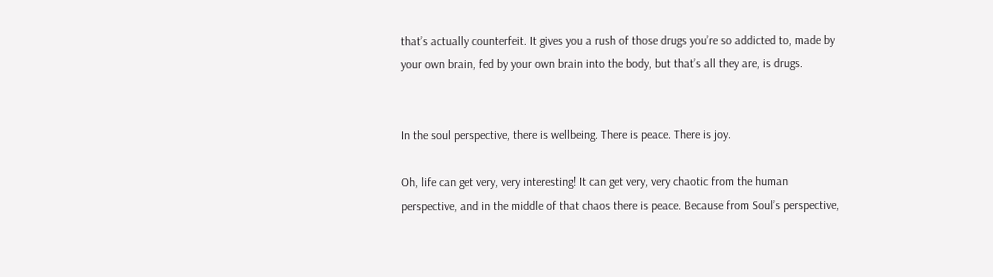that’s actually counterfeit. It gives you a rush of those drugs you’re so addicted to, made by your own brain, fed by your own brain into the body, but that’s all they are, is drugs.


In the soul perspective, there is wellbeing. There is peace. There is joy.

Oh, life can get very, very interesting! It can get very, very chaotic from the human perspective, and in the middle of that chaos there is peace. Because from Soul’s perspective,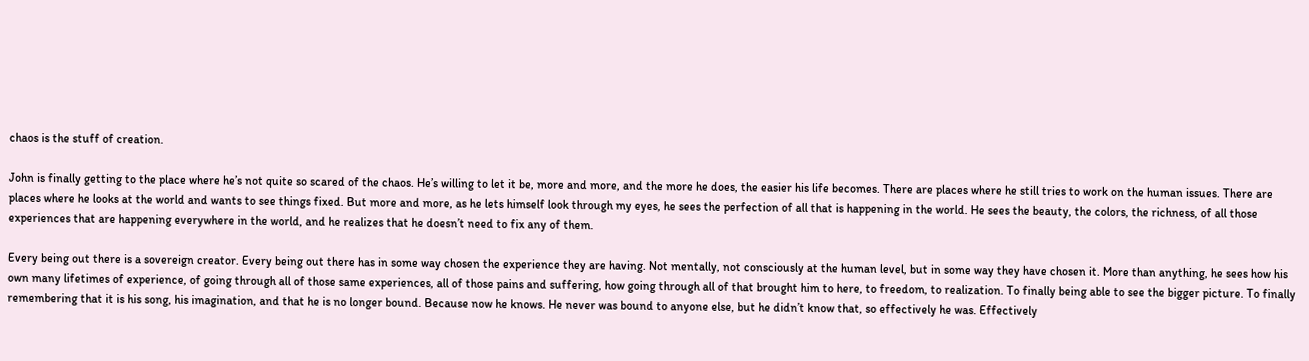chaos is the stuff of creation.

John is finally getting to the place where he’s not quite so scared of the chaos. He’s willing to let it be, more and more, and the more he does, the easier his life becomes. There are places where he still tries to work on the human issues. There are places where he looks at the world and wants to see things fixed. But more and more, as he lets himself look through my eyes, he sees the perfection of all that is happening in the world. He sees the beauty, the colors, the richness, of all those experiences that are happening everywhere in the world, and he realizes that he doesn’t need to fix any of them.

Every being out there is a sovereign creator. Every being out there has in some way chosen the experience they are having. Not mentally, not consciously at the human level, but in some way they have chosen it. More than anything, he sees how his own many lifetimes of experience, of going through all of those same experiences, all of those pains and suffering, how going through all of that brought him to here, to freedom, to realization. To finally being able to see the bigger picture. To finally remembering that it is his song, his imagination, and that he is no longer bound. Because now he knows. He never was bound to anyone else, but he didn’t know that, so effectively he was. Effectively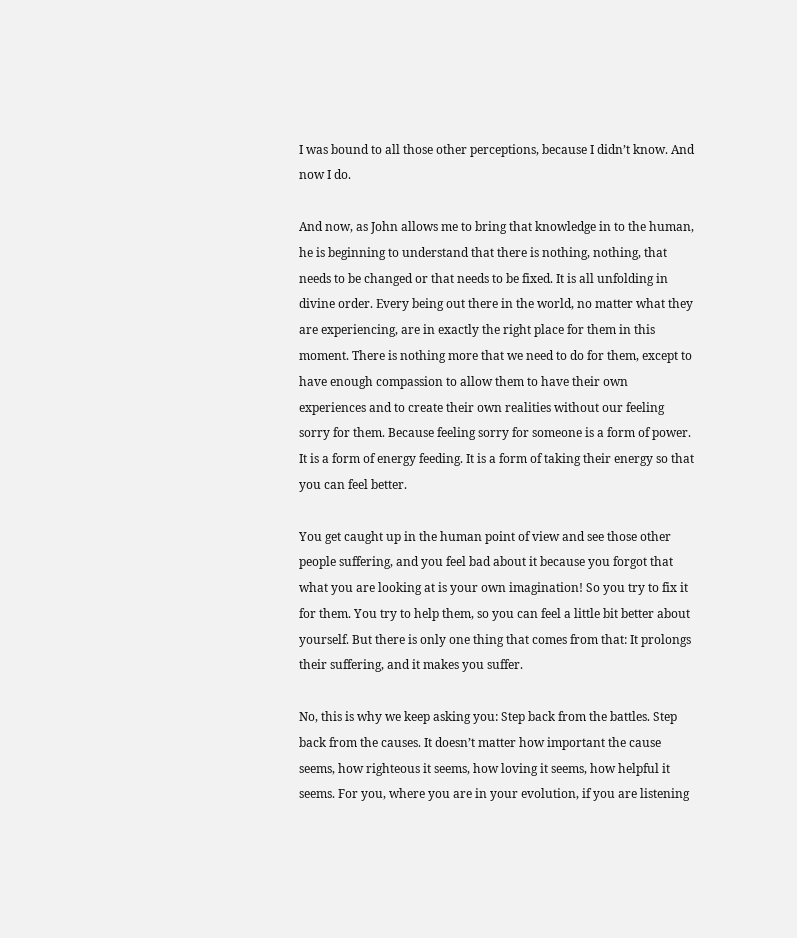I was bound to all those other perceptions, because I didn’t know. And now I do.

And now, as John allows me to bring that knowledge in to the human, he is beginning to understand that there is nothing, nothing, that needs to be changed or that needs to be fixed. It is all unfolding in divine order. Every being out there in the world, no matter what they are experiencing, are in exactly the right place for them in this moment. There is nothing more that we need to do for them, except to have enough compassion to allow them to have their own experiences and to create their own realities without our feeling sorry for them. Because feeling sorry for someone is a form of power. It is a form of energy feeding. It is a form of taking their energy so that you can feel better.

You get caught up in the human point of view and see those other people suffering, and you feel bad about it because you forgot that what you are looking at is your own imagination! So you try to fix it for them. You try to help them, so you can feel a little bit better about yourself. But there is only one thing that comes from that: It prolongs their suffering, and it makes you suffer.

No, this is why we keep asking you: Step back from the battles. Step back from the causes. It doesn’t matter how important the cause seems, how righteous it seems, how loving it seems, how helpful it seems. For you, where you are in your evolution, if you are listening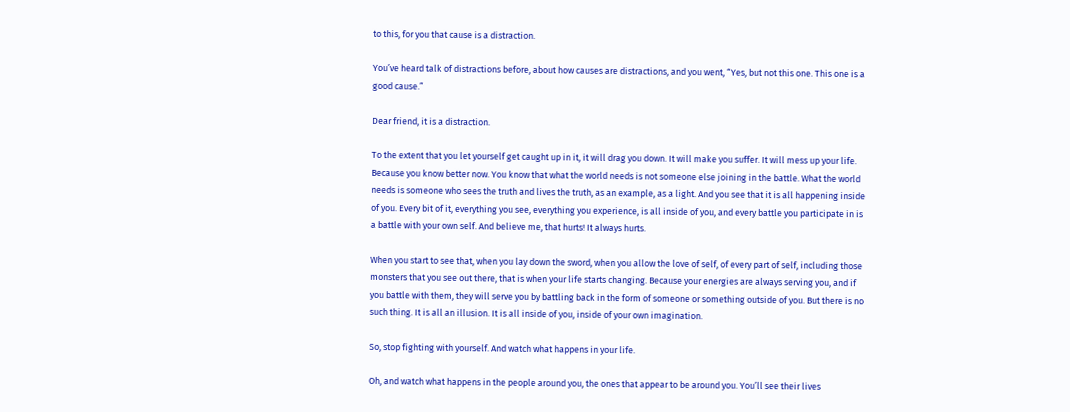to this, for you that cause is a distraction.

You’ve heard talk of distractions before, about how causes are distractions, and you went, “Yes, but not this one. This one is a good cause.”

Dear friend, it is a distraction.

To the extent that you let yourself get caught up in it, it will drag you down. It will make you suffer. It will mess up your life. Because you know better now. You know that what the world needs is not someone else joining in the battle. What the world needs is someone who sees the truth and lives the truth, as an example, as a light. And you see that it is all happening inside of you. Every bit of it, everything you see, everything you experience, is all inside of you, and every battle you participate in is a battle with your own self. And believe me, that hurts! It always hurts.

When you start to see that, when you lay down the sword, when you allow the love of self, of every part of self, including those monsters that you see out there, that is when your life starts changing. Because your energies are always serving you, and if you battle with them, they will serve you by battling back in the form of someone or something outside of you. But there is no such thing. It is all an illusion. It is all inside of you, inside of your own imagination.

So, stop fighting with yourself. And watch what happens in your life.

Oh, and watch what happens in the people around you, the ones that appear to be around you. You’ll see their lives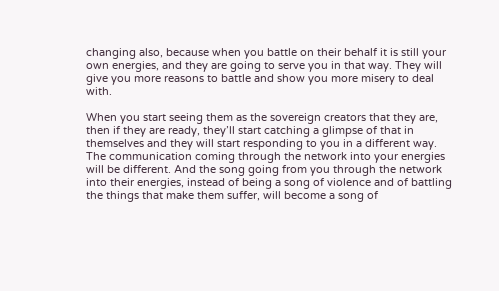changing also, because when you battle on their behalf it is still your own energies, and they are going to serve you in that way. They will give you more reasons to battle and show you more misery to deal with.

When you start seeing them as the sovereign creators that they are, then if they are ready, they’ll start catching a glimpse of that in themselves and they will start responding to you in a different way. The communication coming through the network into your energies will be different. And the song going from you through the network into their energies, instead of being a song of violence and of battling the things that make them suffer, will become a song of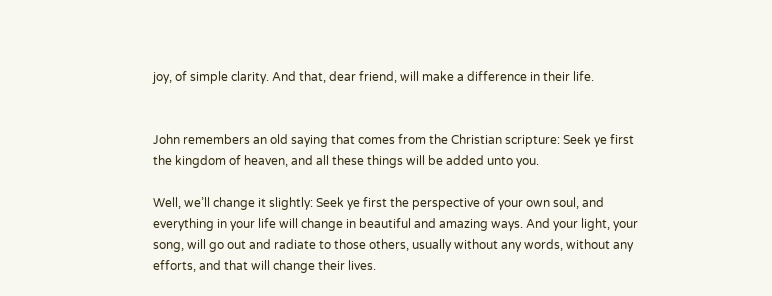joy, of simple clarity. And that, dear friend, will make a difference in their life.


John remembers an old saying that comes from the Christian scripture: Seek ye first the kingdom of heaven, and all these things will be added unto you.

Well, we’ll change it slightly: Seek ye first the perspective of your own soul, and everything in your life will change in beautiful and amazing ways. And your light, your song, will go out and radiate to those others, usually without any words, without any efforts, and that will change their lives.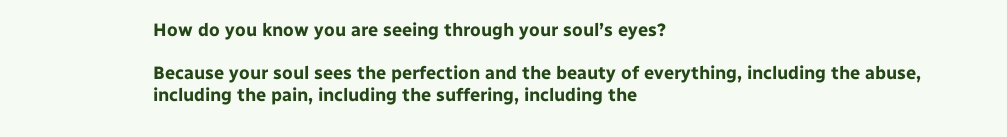How do you know you are seeing through your soul’s eyes?

Because your soul sees the perfection and the beauty of everything, including the abuse, including the pain, including the suffering, including the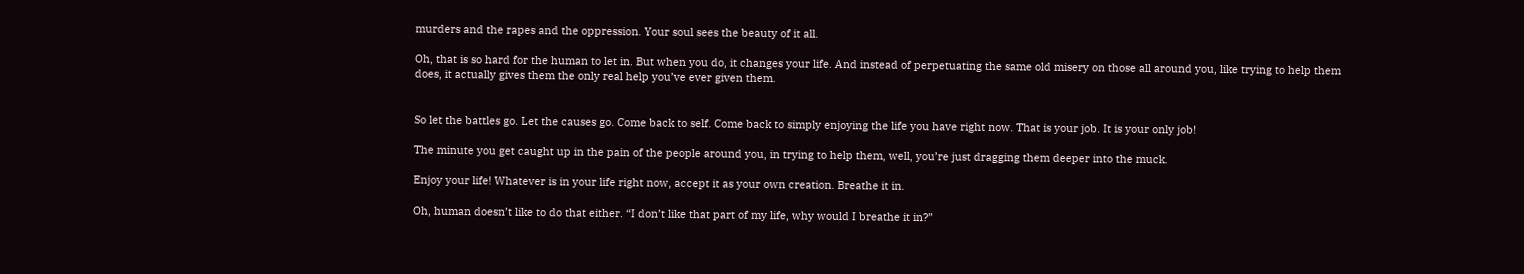murders and the rapes and the oppression. Your soul sees the beauty of it all.

Oh, that is so hard for the human to let in. But when you do, it changes your life. And instead of perpetuating the same old misery on those all around you, like trying to help them does, it actually gives them the only real help you’ve ever given them.


So let the battles go. Let the causes go. Come back to self. Come back to simply enjoying the life you have right now. That is your job. It is your only job!

The minute you get caught up in the pain of the people around you, in trying to help them, well, you’re just dragging them deeper into the muck.

Enjoy your life! Whatever is in your life right now, accept it as your own creation. Breathe it in.

Oh, human doesn’t like to do that either. “I don’t like that part of my life, why would I breathe it in?”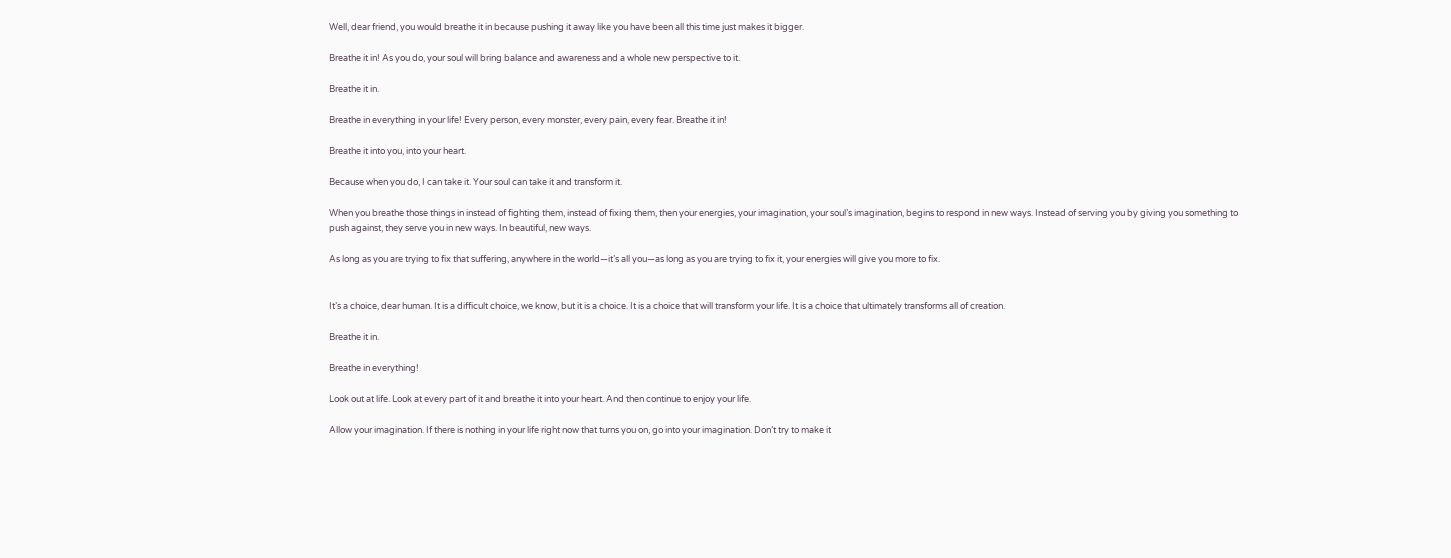Well, dear friend, you would breathe it in because pushing it away like you have been all this time just makes it bigger.

Breathe it in! As you do, your soul will bring balance and awareness and a whole new perspective to it.

Breathe it in.

Breathe in everything in your life! Every person, every monster, every pain, every fear. Breathe it in!

Breathe it into you, into your heart.

Because when you do, I can take it. Your soul can take it and transform it.

When you breathe those things in instead of fighting them, instead of fixing them, then your energies, your imagination, your soul’s imagination, begins to respond in new ways. Instead of serving you by giving you something to push against, they serve you in new ways. In beautiful, new ways.

As long as you are trying to fix that suffering, anywhere in the world—it’s all you—as long as you are trying to fix it, your energies will give you more to fix.


It’s a choice, dear human. It is a difficult choice, we know, but it is a choice. It is a choice that will transform your life. It is a choice that ultimately transforms all of creation.

Breathe it in.

Breathe in everything!

Look out at life. Look at every part of it and breathe it into your heart. And then continue to enjoy your life.

Allow your imagination. If there is nothing in your life right now that turns you on, go into your imagination. Don’t try to make it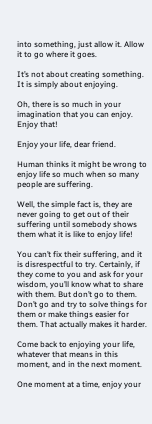into something, just allow it. Allow it to go where it goes.

It’s not about creating something. It is simply about enjoying.

Oh, there is so much in your imagination that you can enjoy. Enjoy that!

Enjoy your life, dear friend.

Human thinks it might be wrong to enjoy life so much when so many people are suffering.

Well, the simple fact is, they are never going to get out of their suffering until somebody shows them what it is like to enjoy life!

You can’t fix their suffering, and it is disrespectful to try. Certainly, if they come to you and ask for your wisdom, you’ll know what to share with them. But don’t go to them. Don’t go and try to solve things for them or make things easier for them. That actually makes it harder.

Come back to enjoying your life, whatever that means in this moment, and in the next moment.

One moment at a time, enjoy your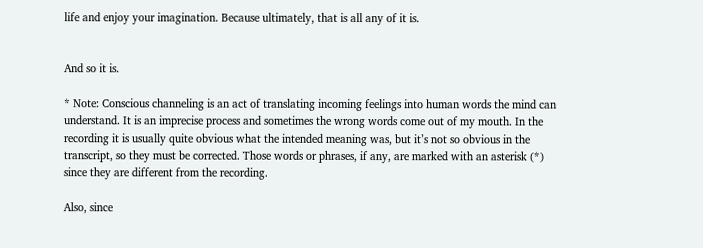life and enjoy your imagination. Because ultimately, that is all any of it is.


And so it is.

* Note: Conscious channeling is an act of translating incoming feelings into human words the mind can understand. It is an imprecise process and sometimes the wrong words come out of my mouth. In the recording it is usually quite obvious what the intended meaning was, but it’s not so obvious in the transcript, so they must be corrected. Those words or phrases, if any, are marked with an asterisk (*) since they are different from the recording.

Also, since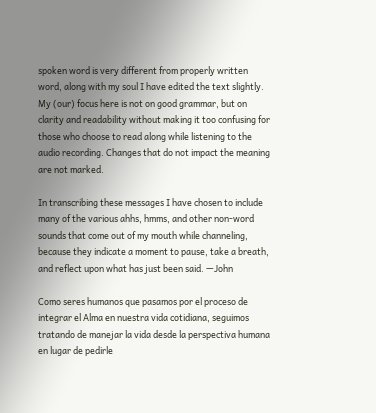spoken word is very different from properly written word, along with my soul I have edited the text slightly. My (our) focus here is not on good grammar, but on clarity and readability without making it too confusing for those who choose to read along while listening to the audio recording. Changes that do not impact the meaning are not marked.

In transcribing these messages I have chosen to include many of the various ahhs, hmms, and other non-word sounds that come out of my mouth while channeling, because they indicate a moment to pause, take a breath, and reflect upon what has just been said. —John

Como seres humanos que pasamos por el proceso de integrar el Alma en nuestra vida cotidiana, seguimos tratando de manejar la vida desde la perspectiva humana en lugar de pedirle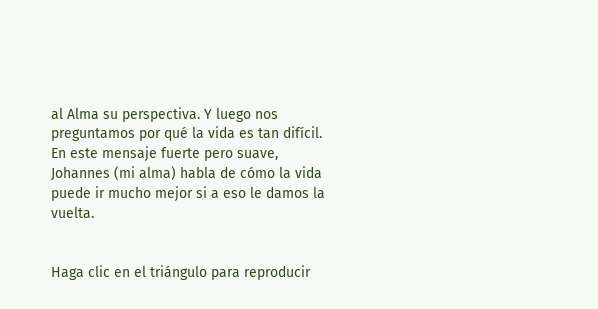al Alma su perspectiva. Y luego nos preguntamos por qué la vida es tan difícil. En este mensaje fuerte pero suave, Johannes (mi alma) habla de cómo la vida puede ir mucho mejor si a eso le damos la vuelta.


Haga clic en el triángulo para reproducir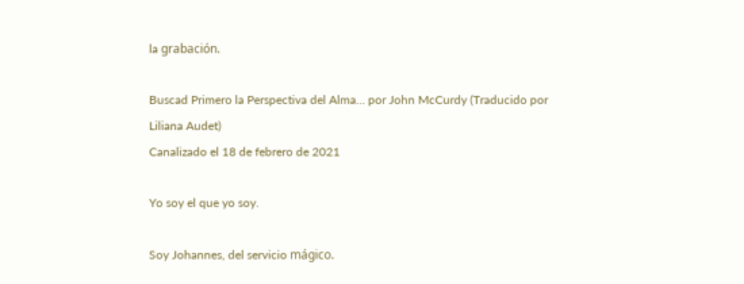la grabación.

Buscad Primero la Perspectiva del Alma… por John McCurdy (Traducido por Liliana Audet)
Canalizado el 18 de febrero de 2021

Yo soy el que yo soy.

Soy Johannes, del servicio mágico.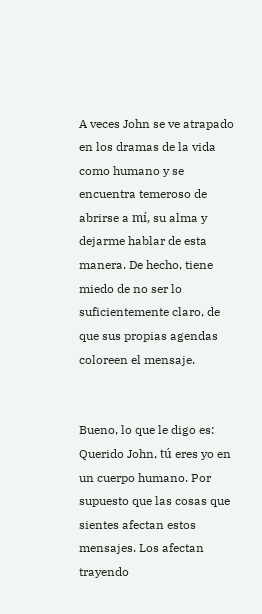A veces John se ve atrapado en los dramas de la vida como humano y se encuentra temeroso de abrirse a mí, su alma y dejarme hablar de esta manera. De hecho, tiene miedo de no ser lo suficientemente claro, de que sus propias agendas coloreen el mensaje.


Bueno, lo que le digo es: Querido John, tú eres yo en un cuerpo humano. Por supuesto que las cosas que sientes afectan estos mensajes. Los afectan trayendo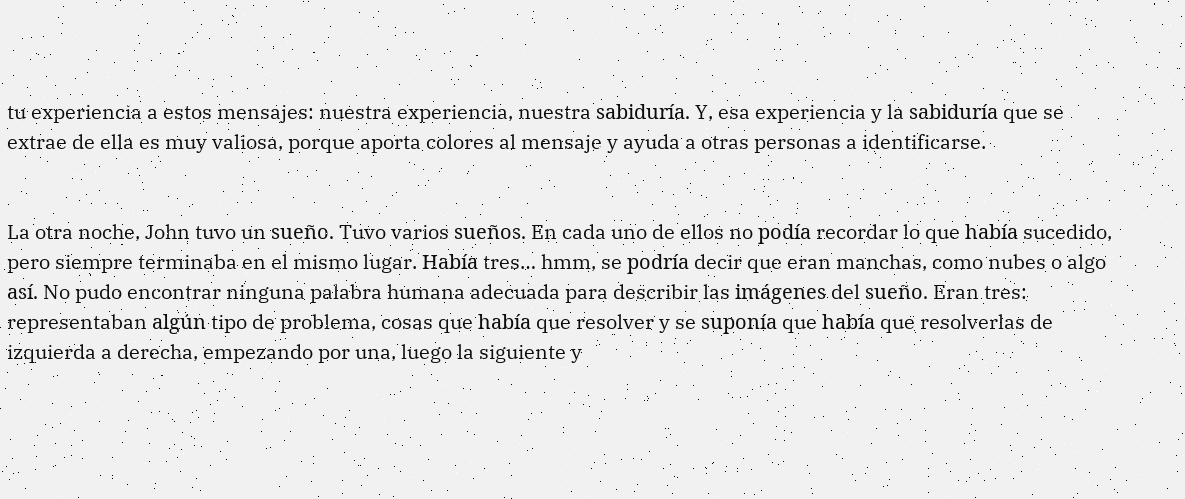tu experiencia a estos mensajes: nuestra experiencia, nuestra sabiduría. Y, esa experiencia y la sabiduría que se extrae de ella es muy valiosa, porque aporta colores al mensaje y ayuda a otras personas a identificarse.


La otra noche, John tuvo un sueño. Tuvo varios sueños. En cada uno de ellos no podía recordar lo que había sucedido, pero siempre terminaba en el mismo lugar. Había tres… hmm, se podría decir que eran manchas, como nubes o algo así. No pudo encontrar ninguna palabra humana adecuada para describir las imágenes del sueño. Eran tres: representaban algún tipo de problema, cosas que había que resolver y se suponía que había que resolverlas de izquierda a derecha, empezando por una, luego la siguiente y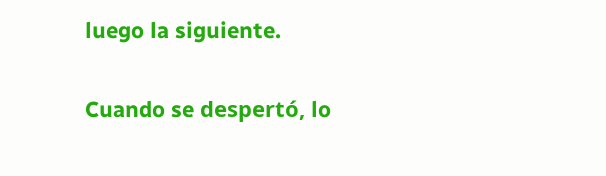luego la siguiente.

Cuando se despertó, lo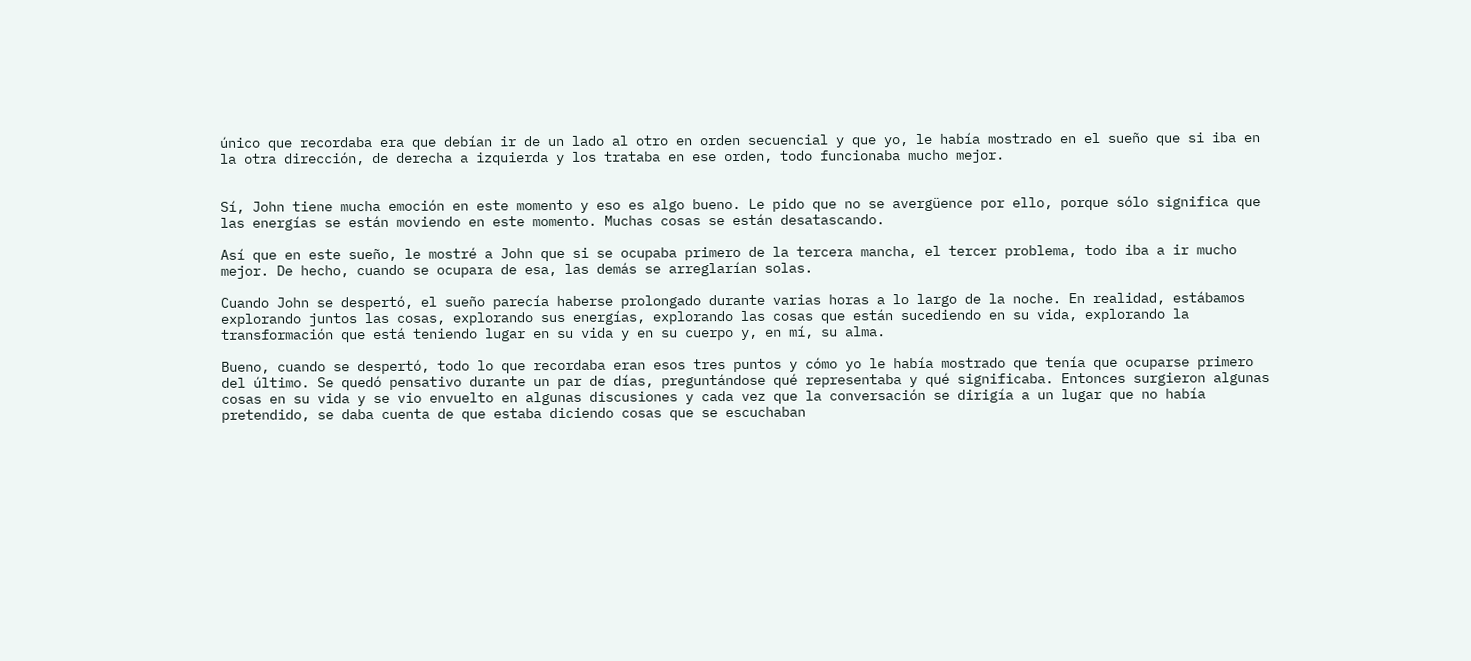único que recordaba era que debían ir de un lado al otro en orden secuencial y que yo, le había mostrado en el sueño que si iba en la otra dirección, de derecha a izquierda y los trataba en ese orden, todo funcionaba mucho mejor.


Sí, John tiene mucha emoción en este momento y eso es algo bueno. Le pido que no se avergüence por ello, porque sólo significa que las energías se están moviendo en este momento. Muchas cosas se están desatascando.

Así que en este sueño, le mostré a John que si se ocupaba primero de la tercera mancha, el tercer problema, todo iba a ir mucho mejor. De hecho, cuando se ocupara de esa, las demás se arreglarían solas.

Cuando John se despertó, el sueño parecía haberse prolongado durante varias horas a lo largo de la noche. En realidad, estábamos explorando juntos las cosas, explorando sus energías, explorando las cosas que están sucediendo en su vida, explorando la transformación que está teniendo lugar en su vida y en su cuerpo y, en mí, su alma.

Bueno, cuando se despertó, todo lo que recordaba eran esos tres puntos y cómo yo le había mostrado que tenía que ocuparse primero del último. Se quedó pensativo durante un par de días, preguntándose qué representaba y qué significaba. Entonces surgieron algunas cosas en su vida y se vio envuelto en algunas discusiones y cada vez que la conversación se dirigía a un lugar que no había pretendido, se daba cuenta de que estaba diciendo cosas que se escuchaban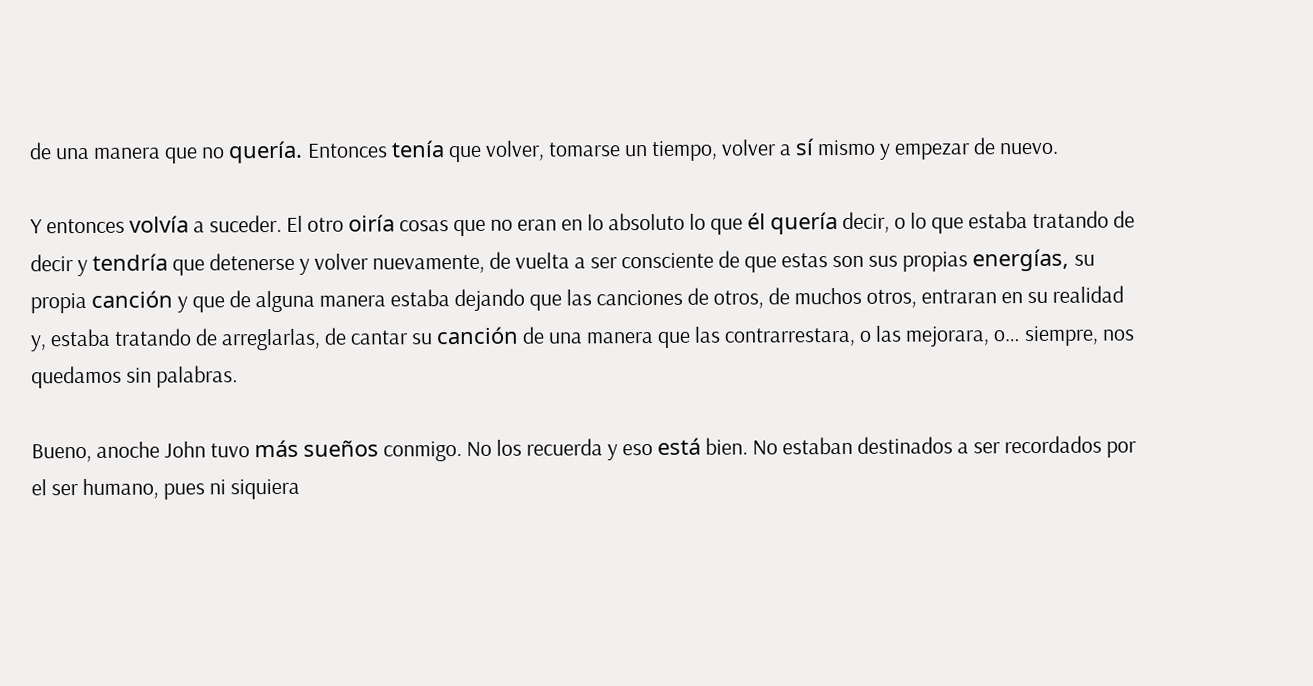de una manera que no quería. Entonces tenía que volver, tomarse un tiempo, volver a sí mismo y empezar de nuevo.

Y entonces volvía a suceder. El otro oiría cosas que no eran en lo absoluto lo que él quería decir, o lo que estaba tratando de decir y tendría que detenerse y volver nuevamente, de vuelta a ser consciente de que estas son sus propias energías, su propia canción y que de alguna manera estaba dejando que las canciones de otros, de muchos otros, entraran en su realidad y, estaba tratando de arreglarlas, de cantar su canción de una manera que las contrarrestara, o las mejorara, o… siempre, nos quedamos sin palabras.

Bueno, anoche John tuvo más sueños conmigo. No los recuerda y eso está bien. No estaban destinados a ser recordados por el ser humano, pues ni siquiera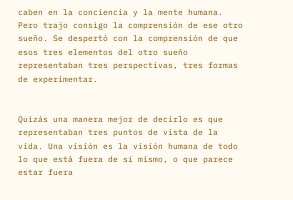caben en la conciencia y la mente humana. Pero trajo consigo la comprensión de ese otro sueño. Se despertó con la comprensión de que esos tres elementos del otro sueño representaban tres perspectivas, tres formas de experimentar.


Quizás una manera mejor de decirlo es que representaban tres puntos de vista de la vida. Una visión es la visión humana de todo lo que está fuera de sí mismo, o que parece estar fuera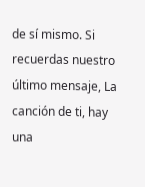de sí mismo. Si recuerdas nuestro último mensaje, La canción de ti, hay una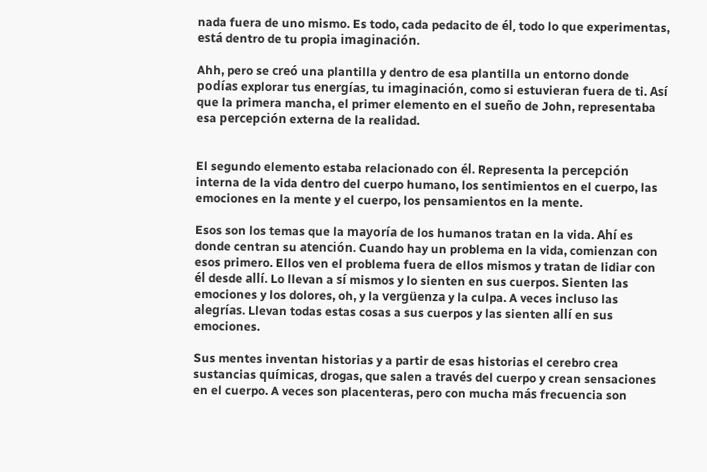nada fuera de uno mismo. Es todo, cada pedacito de él, todo lo que experimentas, está dentro de tu propia imaginación.

Ahh, pero se creó una plantilla y dentro de esa plantilla un entorno donde podías explorar tus energías, tu imaginación, como si estuvieran fuera de ti. Así que la primera mancha, el primer elemento en el sueño de John, representaba esa percepción externa de la realidad.


El segundo elemento estaba relacionado con él. Representa la percepción interna de la vida dentro del cuerpo humano, los sentimientos en el cuerpo, las emociones en la mente y el cuerpo, los pensamientos en la mente.

Esos son los temas que la mayoría de los humanos tratan en la vida. Ahí es donde centran su atención. Cuando hay un problema en la vida, comienzan con esos primero. Ellos ven el problema fuera de ellos mismos y tratan de lidiar con él desde allí. Lo llevan a sí mismos y lo sienten en sus cuerpos. Sienten las emociones y los dolores, oh, y la vergüenza y la culpa. A veces incluso las alegrías. Llevan todas estas cosas a sus cuerpos y las sienten allí en sus emociones.

Sus mentes inventan historias y a partir de esas historias el cerebro crea sustancias químicas, drogas, que salen a través del cuerpo y crean sensaciones en el cuerpo. A veces son placenteras, pero con mucha más frecuencia son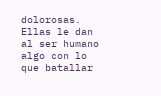dolorosas. Ellas le dan al ser humano algo con lo que batallar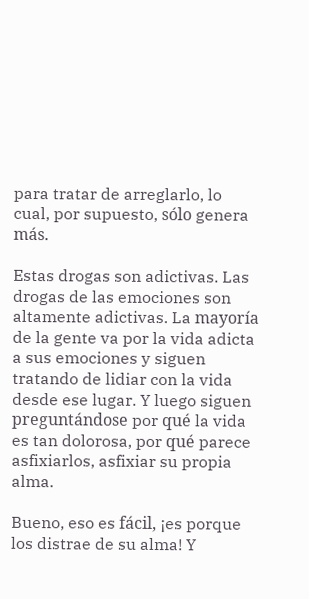para tratar de arreglarlo, lo cual, por supuesto, sólo genera más.

Estas drogas son adictivas. Las drogas de las emociones son altamente adictivas. La mayoría de la gente va por la vida adicta a sus emociones y siguen tratando de lidiar con la vida desde ese lugar. Y luego siguen preguntándose por qué la vida es tan dolorosa, por qué parece asfixiarlos, asfixiar su propia alma.

Bueno, eso es fácil, ¡es porque los distrae de su alma! Y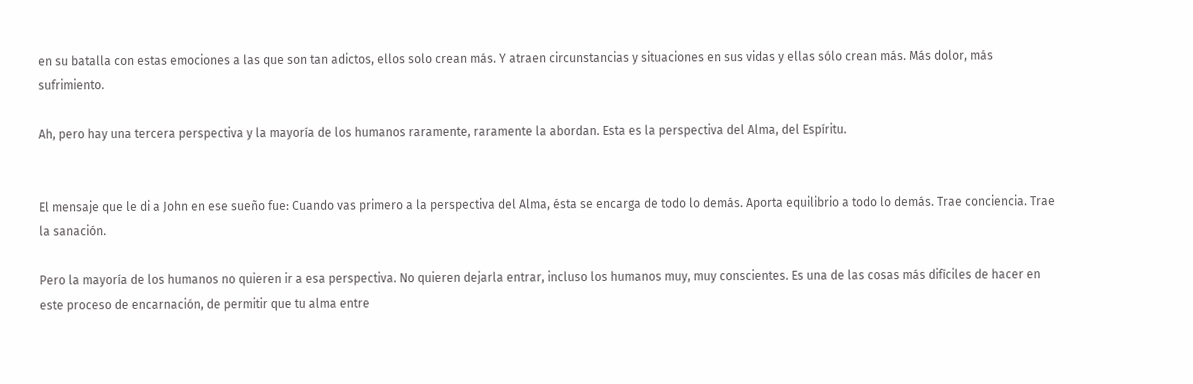en su batalla con estas emociones a las que son tan adictos, ellos solo crean más. Y atraen circunstancias y situaciones en sus vidas y ellas sólo crean más. Más dolor, más sufrimiento.

Ah, pero hay una tercera perspectiva y la mayoría de los humanos raramente, raramente la abordan. Esta es la perspectiva del Alma, del Espíritu.


El mensaje que le di a John en ese sueño fue: Cuando vas primero a la perspectiva del Alma, ésta se encarga de todo lo demás. Aporta equilibrio a todo lo demás. Trae conciencia. Trae la sanación.

Pero la mayoría de los humanos no quieren ir a esa perspectiva. No quieren dejarla entrar, incluso los humanos muy, muy conscientes. Es una de las cosas más difíciles de hacer en este proceso de encarnación, de permitir que tu alma entre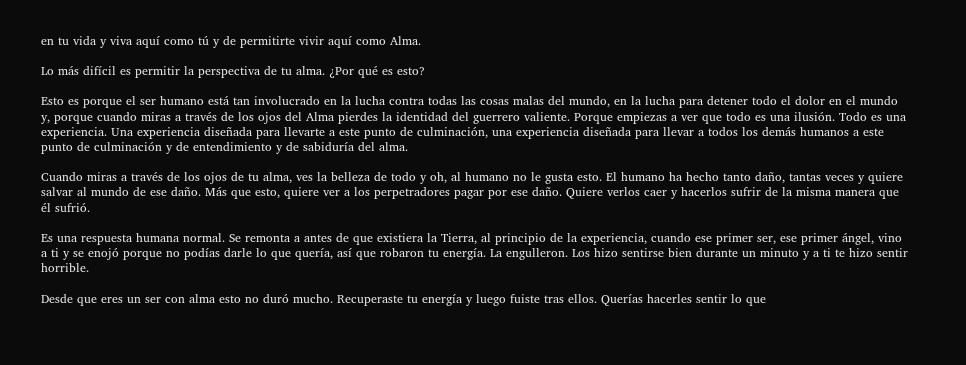en tu vida y viva aquí como tú y de permitirte vivir aquí como Alma.

Lo más difícil es permitir la perspectiva de tu alma. ¿Por qué es esto?

Esto es porque el ser humano está tan involucrado en la lucha contra todas las cosas malas del mundo, en la lucha para detener todo el dolor en el mundo y, porque cuando miras a través de los ojos del Alma pierdes la identidad del guerrero valiente. Porque empiezas a ver que todo es una ilusión. Todo es una experiencia. Una experiencia diseñada para llevarte a este punto de culminación, una experiencia diseñada para llevar a todos los demás humanos a este punto de culminación y de entendimiento y de sabiduría del alma.

Cuando miras a través de los ojos de tu alma, ves la belleza de todo y oh, al humano no le gusta esto. El humano ha hecho tanto daño, tantas veces y quiere salvar al mundo de ese daño. Más que esto, quiere ver a los perpetradores pagar por ese daño. Quiere verlos caer y hacerlos sufrir de la misma manera que él sufrió.

Es una respuesta humana normal. Se remonta a antes de que existiera la Tierra, al principio de la experiencia, cuando ese primer ser, ese primer ángel, vino a ti y se enojó porque no podías darle lo que quería, así que robaron tu energía. La engulleron. Los hizo sentirse bien durante un minuto y a ti te hizo sentir horrible.

Desde que eres un ser con alma esto no duró mucho. Recuperaste tu energía y luego fuiste tras ellos. Querías hacerles sentir lo que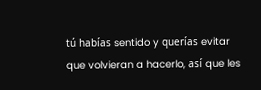tú habías sentido y querías evitar que volvieran a hacerlo, así que les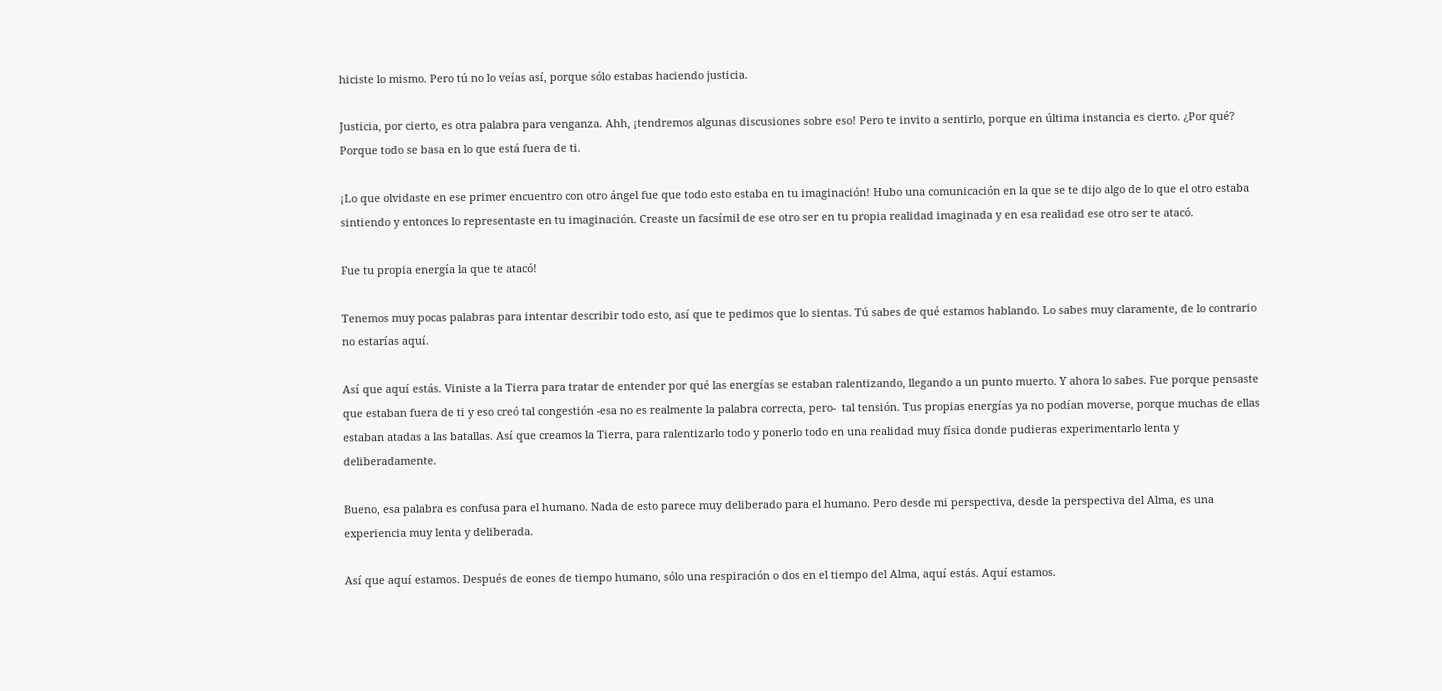hiciste lo mismo. Pero tú no lo veías así, porque sólo estabas haciendo justicia.

Justicia, por cierto, es otra palabra para venganza. Ahh, ¡tendremos algunas discusiones sobre eso! Pero te invito a sentirlo, porque en última instancia es cierto. ¿Por qué? Porque todo se basa en lo que está fuera de ti.

¡Lo que olvidaste en ese primer encuentro con otro ángel fue que todo esto estaba en tu imaginación! Hubo una comunicación en la que se te dijo algo de lo que el otro estaba sintiendo y entonces lo representaste en tu imaginación. Creaste un facsímil de ese otro ser en tu propia realidad imaginada y en esa realidad ese otro ser te atacó.

Fue tu propia energía la que te atacó!

Tenemos muy pocas palabras para intentar describir todo esto, así que te pedimos que lo sientas. Tú sabes de qué estamos hablando. Lo sabes muy claramente, de lo contrario no estarías aquí.

Así que aquí estás. Viniste a la Tierra para tratar de entender por qué las energías se estaban ralentizando, llegando a un punto muerto. Y ahora lo sabes. Fue porque pensaste que estaban fuera de ti y eso creó tal congestión -esa no es realmente la palabra correcta, pero-  tal tensión. Tus propias energías ya no podían moverse, porque muchas de ellas estaban atadas a las batallas. Así que creamos la Tierra, para ralentizarlo todo y ponerlo todo en una realidad muy física donde pudieras experimentarlo lenta y deliberadamente.

Bueno, esa palabra es confusa para el humano. Nada de esto parece muy deliberado para el humano. Pero desde mi perspectiva, desde la perspectiva del Alma, es una experiencia muy lenta y deliberada.

Así que aquí estamos. Después de eones de tiempo humano, sólo una respiración o dos en el tiempo del Alma, aquí estás. Aquí estamos.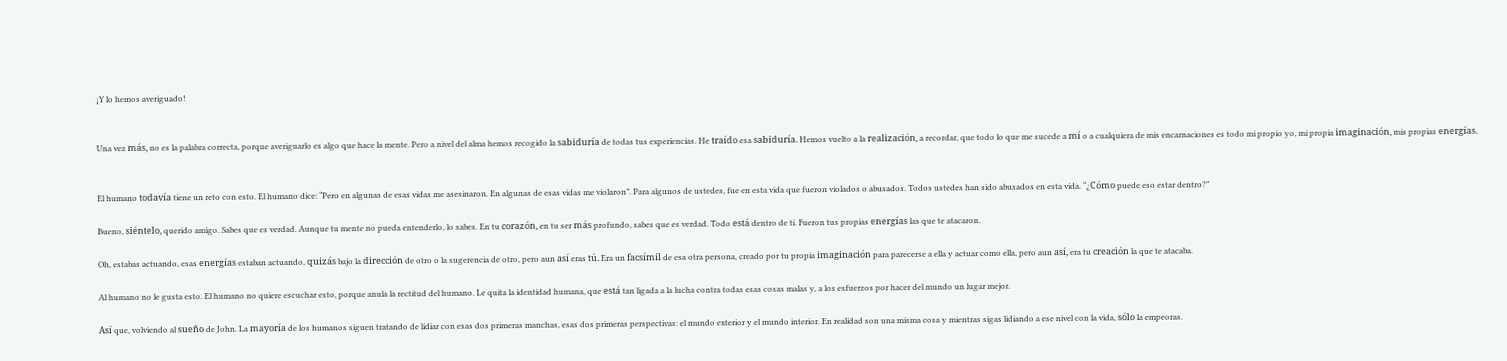¡Y lo hemos averiguado!


Una vez más, no es la palabra correcta, porque averiguarlo es algo que hace la mente. Pero a nivel del alma hemos recogido la sabiduría de todas tus experiencias. He traído esa sabiduría. Hemos vuelto a la realización, a recordar, que todo lo que me sucede a mí o a cualquiera de mis encarnaciones es todo mi propio yo, mi propia imaginación, mis propias energías.


El humano todavía tiene un reto con esto. El humano dice: “Pero en algunas de esas vidas me asesinaron. En algunas de esas vidas me violaron”. Para algunos de ustedes, fue en esta vida que fueron violados o abusados. Todos ustedes han sido abusados en esta vida. “¿Cómo puede eso estar dentro?”

Bueno, siéntelo, querido amigo. Sabes que es verdad. Aunque tu mente no pueda entenderlo, lo sabes. En tu corazón, en tu ser más profundo, sabes que es verdad. Todo está dentro de ti. Fueron tus propias energías las que te atacaron.

Oh, estabas actuando, esas energías estaban actuando, quizás bajo la dirección de otro o la sugerencia de otro, pero aun así eras tú. Era un facsímil de esa otra persona, creado por tu propia imaginación para parecerse a ella y actuar como ella, pero aun así, era tu creación la que te atacaba.

Al humano no le gusta esto. El humano no quiere escuchar esto, porque anula la rectitud del humano. Le quita la identidad humana, que está tan ligada a la lucha contra todas esas cosas malas y, a los esfuerzos por hacer del mundo un lugar mejor.

Así que, volviendo al sueño de John. La mayoría de los humanos siguen tratando de lidiar con esas dos primeras manchas, esas dos primeras perspectivas: el mundo exterior y el mundo interior. En realidad son una misma cosa y mientras sigas lidiando a ese nivel con la vida, sólo la empeoras.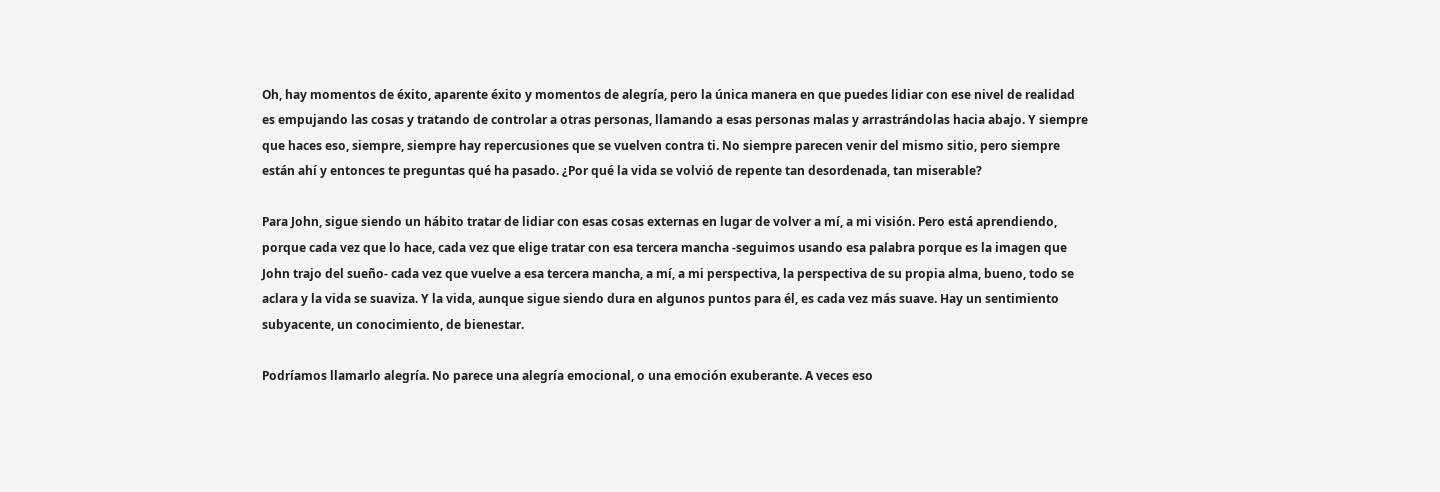Oh, hay momentos de éxito, aparente éxito y momentos de alegría, pero la única manera en que puedes lidiar con ese nivel de realidad es empujando las cosas y tratando de controlar a otras personas, llamando a esas personas malas y arrastrándolas hacia abajo. Y siempre que haces eso, siempre, siempre hay repercusiones que se vuelven contra ti. No siempre parecen venir del mismo sitio, pero siempre están ahí y entonces te preguntas qué ha pasado. ¿Por qué la vida se volvió de repente tan desordenada, tan miserable?

Para John, sigue siendo un hábito tratar de lidiar con esas cosas externas en lugar de volver a mí, a mi visión. Pero está aprendiendo, porque cada vez que lo hace, cada vez que elige tratar con esa tercera mancha -seguimos usando esa palabra porque es la imagen que John trajo del sueño- cada vez que vuelve a esa tercera mancha, a mí, a mi perspectiva, la perspectiva de su propia alma, bueno, todo se aclara y la vida se suaviza. Y la vida, aunque sigue siendo dura en algunos puntos para él, es cada vez más suave. Hay un sentimiento subyacente, un conocimiento, de bienestar.

Podríamos llamarlo alegría. No parece una alegría emocional, o una emoción exuberante. A veces eso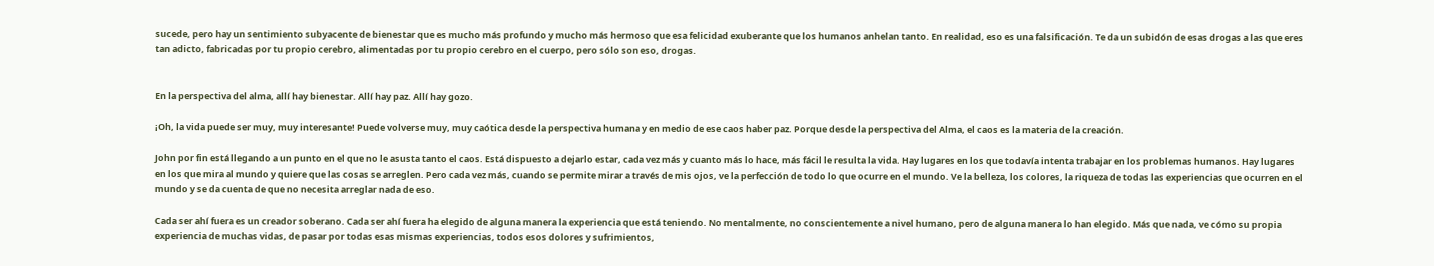sucede, pero hay un sentimiento subyacente de bienestar que es mucho más profundo y mucho más hermoso que esa felicidad exuberante que los humanos anhelan tanto. En realidad, eso es una falsificación. Te da un subidón de esas drogas a las que eres tan adicto, fabricadas por tu propio cerebro, alimentadas por tu propio cerebro en el cuerpo, pero sólo son eso, drogas.


En la perspectiva del alma, allí hay bienestar. Allí hay paz. Allí hay gozo.

¡Oh, la vida puede ser muy, muy interesante! Puede volverse muy, muy caótica desde la perspectiva humana y en medio de ese caos haber paz. Porque desde la perspectiva del Alma, el caos es la materia de la creación.

John por fin está llegando a un punto en el que no le asusta tanto el caos. Está dispuesto a dejarlo estar, cada vez más y cuanto más lo hace, más fácil le resulta la vida. Hay lugares en los que todavía intenta trabajar en los problemas humanos. Hay lugares en los que mira al mundo y quiere que las cosas se arreglen. Pero cada vez más, cuando se permite mirar a través de mis ojos, ve la perfección de todo lo que ocurre en el mundo. Ve la belleza, los colores, la riqueza de todas las experiencias que ocurren en el mundo y se da cuenta de que no necesita arreglar nada de eso.

Cada ser ahí fuera es un creador soberano. Cada ser ahí fuera ha elegido de alguna manera la experiencia que está teniendo. No mentalmente, no conscientemente a nivel humano, pero de alguna manera lo han elegido. Más que nada, ve cómo su propia experiencia de muchas vidas, de pasar por todas esas mismas experiencias, todos esos dolores y sufrimientos,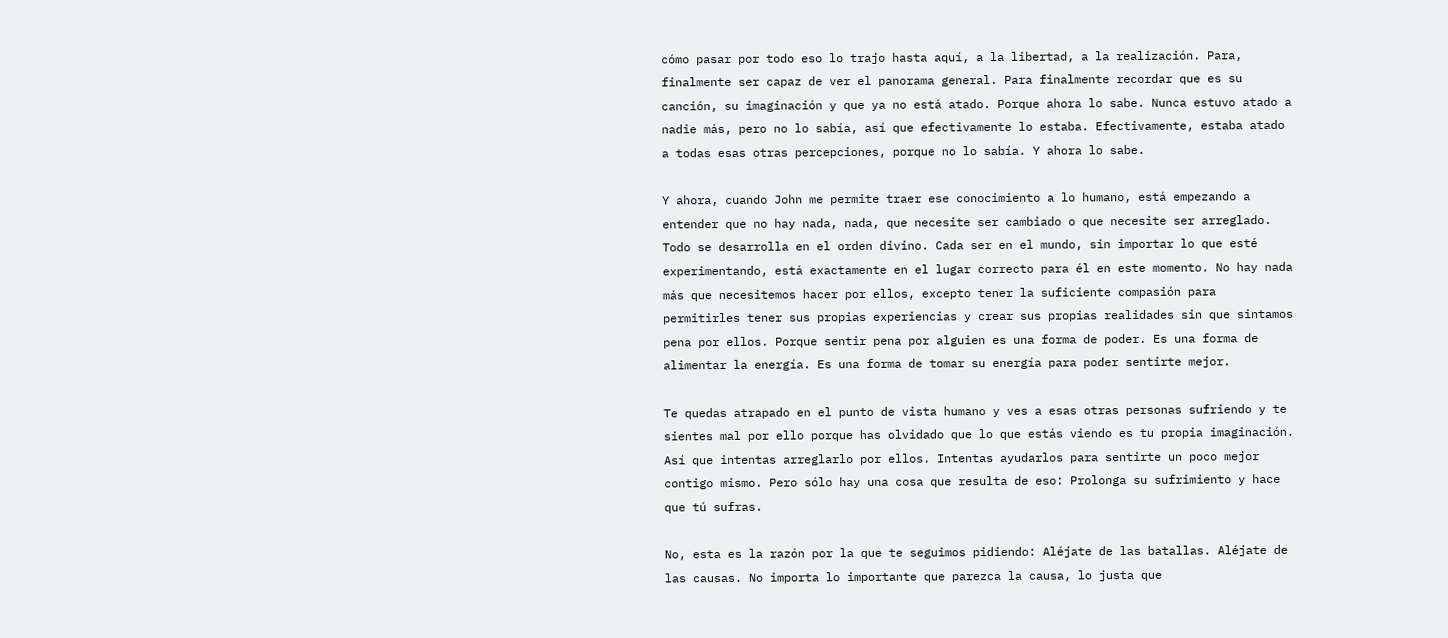cómo pasar por todo eso lo trajo hasta aquí, a la libertad, a la realización. Para, finalmente ser capaz de ver el panorama general. Para finalmente recordar que es su canción, su imaginación y que ya no está atado. Porque ahora lo sabe. Nunca estuvo atado a nadie más, pero no lo sabía, así que efectivamente lo estaba. Efectivamente, estaba atado a todas esas otras percepciones, porque no lo sabía. Y ahora lo sabe.

Y ahora, cuando John me permite traer ese conocimiento a lo humano, está empezando a entender que no hay nada, nada, que necesite ser cambiado o que necesite ser arreglado. Todo se desarrolla en el orden divino. Cada ser en el mundo, sin importar lo que esté experimentando, está exactamente en el lugar correcto para él en este momento. No hay nada más que necesitemos hacer por ellos, excepto tener la suficiente compasión para permitirles tener sus propias experiencias y crear sus propias realidades sin que sintamos pena por ellos. Porque sentir pena por alguien es una forma de poder. Es una forma de alimentar la energía. Es una forma de tomar su energía para poder sentirte mejor.

Te quedas atrapado en el punto de vista humano y ves a esas otras personas sufriendo y te sientes mal por ello porque has olvidado que lo que estás viendo es tu propia imaginación. Así que intentas arreglarlo por ellos. Intentas ayudarlos para sentirte un poco mejor contigo mismo. Pero sólo hay una cosa que resulta de eso: Prolonga su sufrimiento y hace que tú sufras.

No, esta es la razón por la que te seguimos pidiendo: Aléjate de las batallas. Aléjate de las causas. No importa lo importante que parezca la causa, lo justa que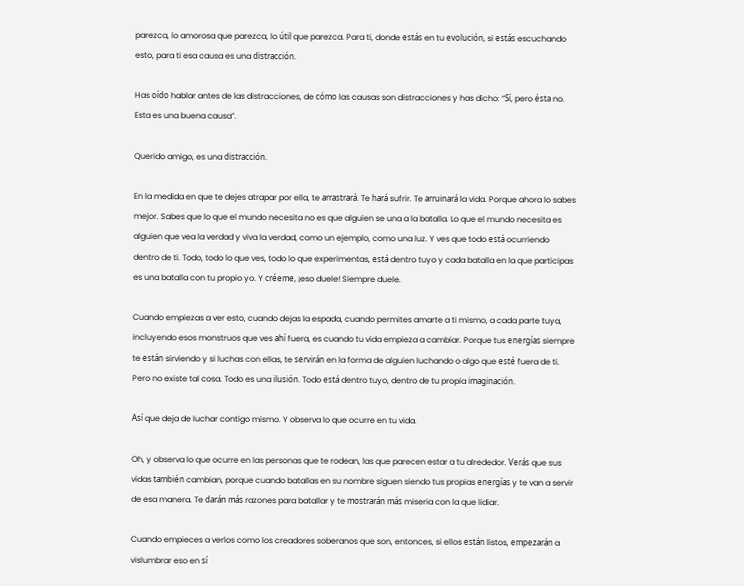parezca, lo amorosa que parezca, lo útil que parezca. Para ti, donde estás en tu evolución, si estás escuchando esto, para ti esa causa es una distracción.

Has oído hablar antes de las distracciones, de cómo las causas son distracciones y has dicho: “Sí, pero ésta no. Esta es una buena causa”.

Querido amigo, es una distracción.

En la medida en que te dejes atrapar por ella, te arrastrará. Te hará sufrir. Te arruinará la vida. Porque ahora lo sabes mejor. Sabes que lo que el mundo necesita no es que alguien se una a la batalla. Lo que el mundo necesita es alguien que vea la verdad y viva la verdad, como un ejemplo, como una luz. Y ves que todo está ocurriendo dentro de ti. Todo, todo lo que ves, todo lo que experimentas, está dentro tuyo y cada batalla en la que participas es una batalla con tu propio yo. Y créeme, ¡eso duele! Siempre duele.

Cuando empiezas a ver esto, cuando dejas la espada, cuando permites amarte a ti mismo, a cada parte tuya, incluyendo esos monstruos que ves ahí fuera, es cuando tu vida empieza a cambiar. Porque tus energías siempre te están sirviendo y si luchas con ellas, te servirán en la forma de alguien luchando o algo que esté fuera de ti. Pero no existe tal cosa. Todo es una ilusión. Todo está dentro tuyo, dentro de tu propia imaginación.

Así que deja de luchar contigo mismo. Y observa lo que ocurre en tu vida.

Oh, y observa lo que ocurre en las personas que te rodean, las que parecen estar a tu alrededor. Verás que sus vidas también cambian, porque cuando batallas en su nombre siguen siendo tus propias energías y te van a servir de esa manera. Te darán más razones para batallar y te mostrarán más miseria con la que lidiar.

Cuando empieces a verlos como los creadores soberanos que son, entonces, si ellos están listos, empezarán a vislumbrar eso en sí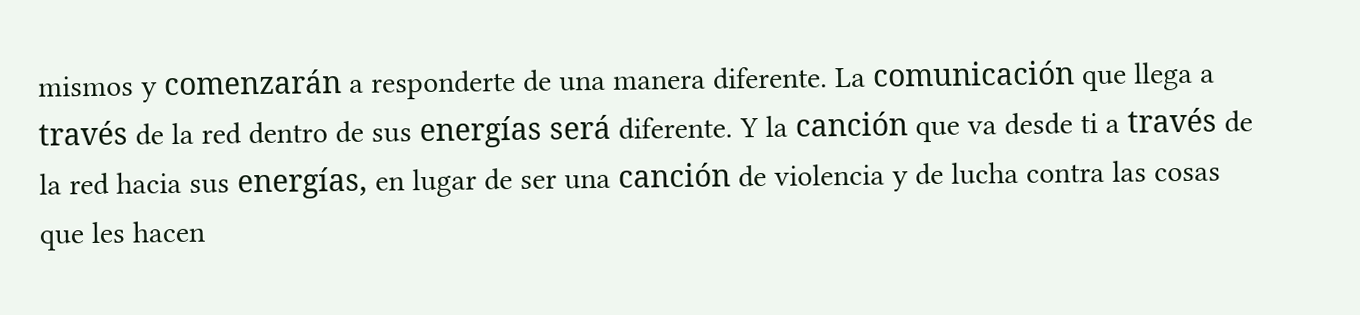mismos y comenzarán a responderte de una manera diferente. La comunicación que llega a través de la red dentro de sus energías será diferente. Y la canción que va desde ti a través de la red hacia sus energías, en lugar de ser una canción de violencia y de lucha contra las cosas que les hacen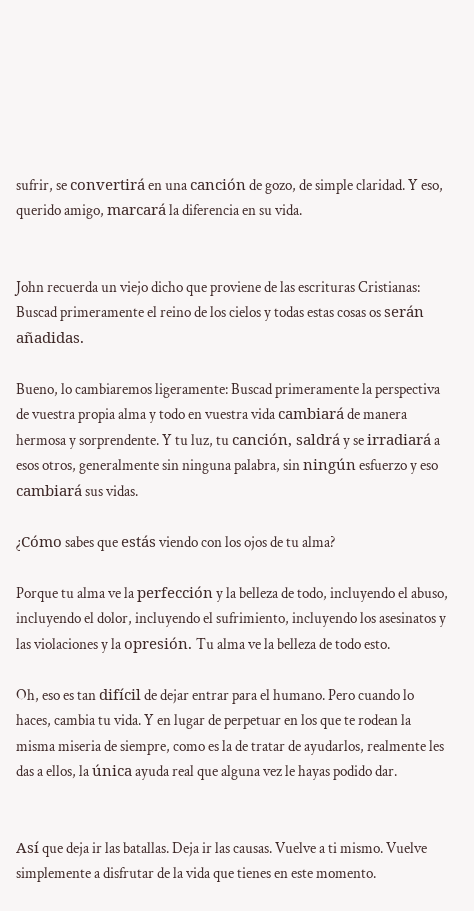sufrir, se convertirá en una canción de gozo, de simple claridad. Y eso, querido amigo, marcará la diferencia en su vida.


John recuerda un viejo dicho que proviene de las escrituras Cristianas: Buscad primeramente el reino de los cielos y todas estas cosas os serán añadidas.

Bueno, lo cambiaremos ligeramente: Buscad primeramente la perspectiva de vuestra propia alma y todo en vuestra vida cambiará de manera hermosa y sorprendente. Y tu luz, tu canción, saldrá y se irradiará a esos otros, generalmente sin ninguna palabra, sin ningún esfuerzo y eso cambiará sus vidas.

¿Cómo sabes que estás viendo con los ojos de tu alma?

Porque tu alma ve la perfección y la belleza de todo, incluyendo el abuso, incluyendo el dolor, incluyendo el sufrimiento, incluyendo los asesinatos y las violaciones y la opresión. Tu alma ve la belleza de todo esto.

Oh, eso es tan difícil de dejar entrar para el humano. Pero cuando lo haces, cambia tu vida. Y en lugar de perpetuar en los que te rodean la misma miseria de siempre, como es la de tratar de ayudarlos, realmente les das a ellos, la única ayuda real que alguna vez le hayas podido dar.


Así que deja ir las batallas. Deja ir las causas. Vuelve a ti mismo. Vuelve simplemente a disfrutar de la vida que tienes en este momento.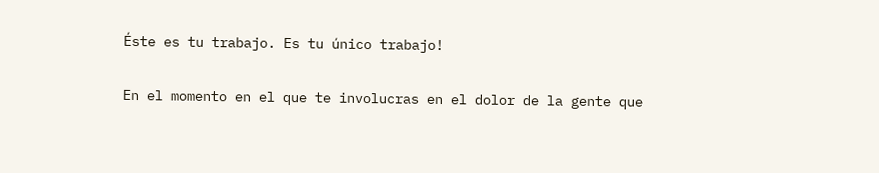Éste es tu trabajo. Es tu único trabajo!

En el momento en el que te involucras en el dolor de la gente que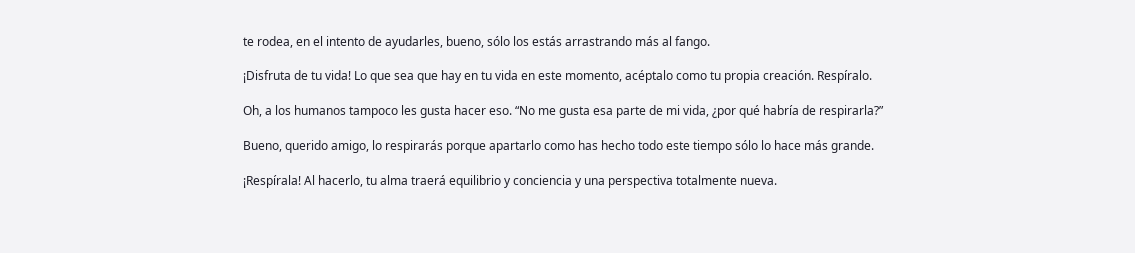te rodea, en el intento de ayudarles, bueno, sólo los estás arrastrando más al fango.

¡Disfruta de tu vida! Lo que sea que hay en tu vida en este momento, acéptalo como tu propia creación. Respíralo.

Oh, a los humanos tampoco les gusta hacer eso. “No me gusta esa parte de mi vida, ¿por qué habría de respirarla?”

Bueno, querido amigo, lo respirarás porque apartarlo como has hecho todo este tiempo sólo lo hace más grande.

¡Respírala! Al hacerlo, tu alma traerá equilibrio y conciencia y una perspectiva totalmente nueva.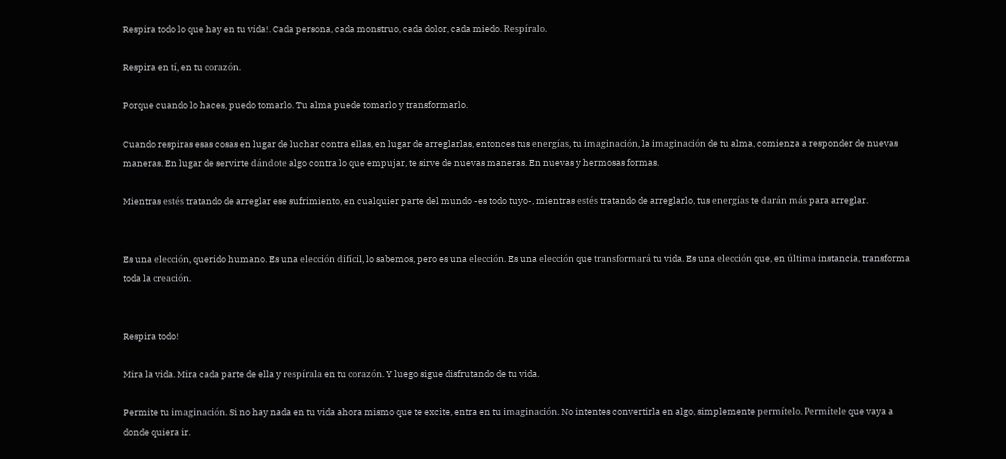Respira todo lo que hay en tu vida!. Cada persona, cada monstruo, cada dolor, cada miedo. Respíralo.

Respira en tí, en tu corazón.

Porque cuando lo haces, puedo tomarlo. Tu alma puede tomarlo y transformarlo.

Cuando respiras esas cosas en lugar de luchar contra ellas, en lugar de arreglarlas, entonces tus energías, tu imaginación, la imaginación de tu alma, comienza a responder de nuevas maneras. En lugar de servirte dándote algo contra lo que empujar, te sirve de nuevas maneras. En nuevas y hermosas formas.

Mientras estés tratando de arreglar ese sufrimiento, en cualquier parte del mundo -es todo tuyo-, mientras estés tratando de arreglarlo, tus energías te darán más para arreglar.


Es una elección, querido humano. Es una elección difícil, lo sabemos, pero es una elección. Es una elección que transformará tu vida. Es una elección que, en última instancia, transforma toda la creación.


Respira todo!

Mira la vida. Mira cada parte de ella y respírala en tu corazón. Y luego sigue disfrutando de tu vida.

Permite tu imaginación. Si no hay nada en tu vida ahora mismo que te excite, entra en tu imaginación. No intentes convertirla en algo, simplemente permítelo. Permítele que vaya a donde quiera ir.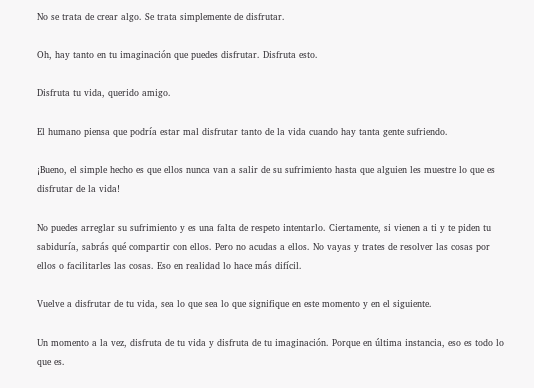No se trata de crear algo. Se trata simplemente de disfrutar.

Oh, hay tanto en tu imaginación que puedes disfrutar. Disfruta esto.

Disfruta tu vida, querido amigo.

El humano piensa que podría estar mal disfrutar tanto de la vida cuando hay tanta gente sufriendo.

¡Bueno, el simple hecho es que ellos nunca van a salir de su sufrimiento hasta que alguien les muestre lo que es disfrutar de la vida!

No puedes arreglar su sufrimiento y es una falta de respeto intentarlo. Ciertamente, si vienen a ti y te piden tu sabiduría, sabrás qué compartir con ellos. Pero no acudas a ellos. No vayas y trates de resolver las cosas por ellos o facilitarles las cosas. Eso en realidad lo hace más difícil.

Vuelve a disfrutar de tu vida, sea lo que sea lo que signifique en este momento y en el siguiente.

Un momento a la vez, disfruta de tu vida y disfruta de tu imaginación. Porque en última instancia, eso es todo lo que es.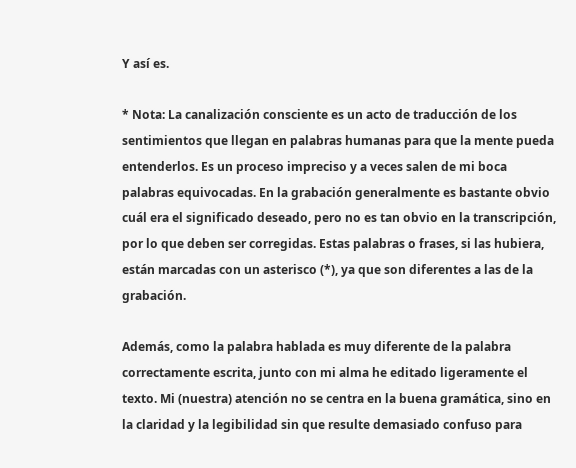Y así es.

* Nota: La canalización consciente es un acto de traducción de los sentimientos que llegan en palabras humanas para que la mente pueda entenderlos. Es un proceso impreciso y a veces salen de mi boca palabras equivocadas. En la grabación generalmente es bastante obvio cuál era el significado deseado, pero no es tan obvio en la transcripción, por lo que deben ser corregidas. Estas palabras o frases, si las hubiera, están marcadas con un asterisco (*), ya que son diferentes a las de la grabación.

Además, como la palabra hablada es muy diferente de la palabra correctamente escrita, junto con mi alma he editado ligeramente el texto. Mi (nuestra) atención no se centra en la buena gramática, sino en la claridad y la legibilidad sin que resulte demasiado confuso para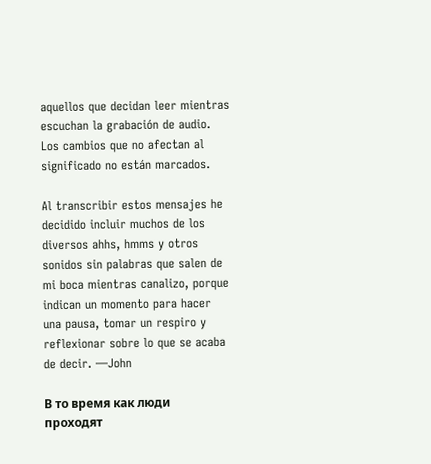aquellos que decidan leer mientras escuchan la grabación de audio. Los cambios que no afectan al significado no están marcados.

Al transcribir estos mensajes he decidido incluir muchos de los diversos ahhs, hmms y otros sonidos sin palabras que salen de mi boca mientras canalizo, porque indican un momento para hacer una pausa, tomar un respiro y reflexionar sobre lo que se acaba de decir. —John

В то время как люди проходят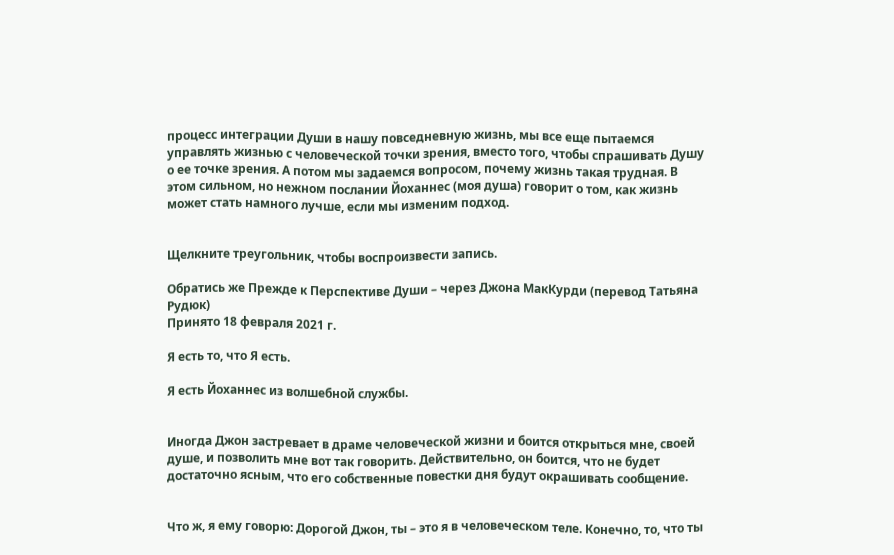процесс интеграции Души в нашу повседневную жизнь, мы все еще пытаемся управлять жизнью с человеческой точки зрения, вместо того, чтобы спрашивать Душу о ее точке зрения. А потом мы задаемся вопросом, почему жизнь такая трудная. В этом сильном, но нежном послании Йоханнес (моя душа) говорит о том, как жизнь может стать намного лучше, если мы изменим подход.


Щелкните треугольник, чтобы воспроизвести запись.

Обратись же Прежде к Перспективе Души – через Джона МакКурди (перевод Татьяна Рудюк)
Принято 18 февраля 2021 г.

Я есть то, что Я есть.

Я есть Йоханнес из волшебной службы.


Иногда Джон застревает в драме человеческой жизни и боится открыться мне, своей душе, и позволить мне вот так говорить. Действительно, он боится, что не будет достаточно ясным, что его собственные повестки дня будут окрашивать сообщение.


Что ж, я ему говорю: Дорогой Джон, ты – это я в человеческом теле. Конечно, то, что ты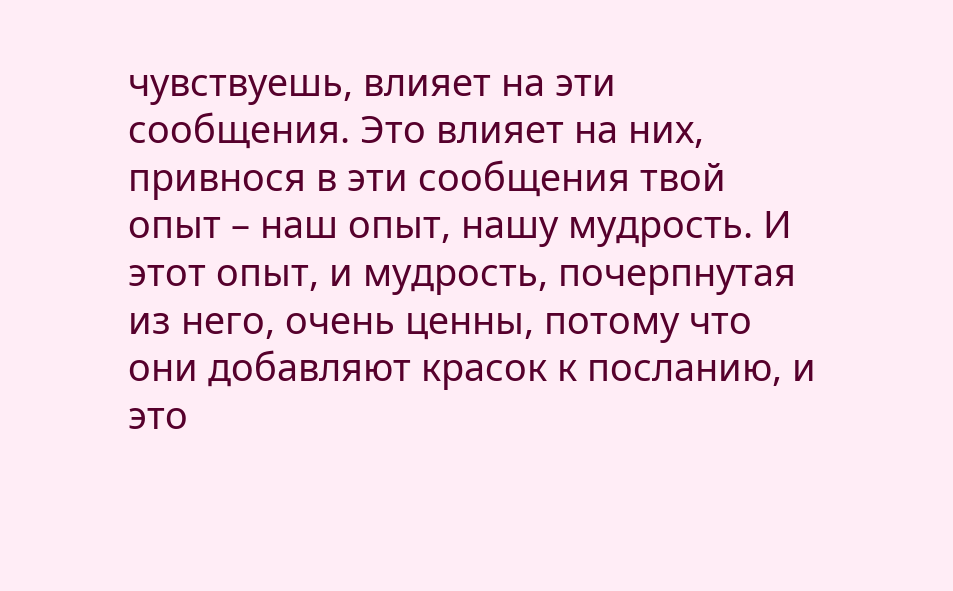чувствуешь, влияет на эти сообщения. Это влияет на них, привнося в эти сообщения твой опыт – наш опыт, нашу мудрость. И этот опыт, и мудрость, почерпнутая из него, очень ценны, потому что они добавляют красок к посланию, и это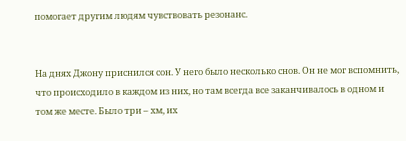помогает другим людям чувствовать резонанс.


На днях Джону приснился сон. У него было несколько снов. Он не мог вспомнить, что происходило в каждом из них, но там всегда все заканчивалось в одном и том же месте. Было три – хм, их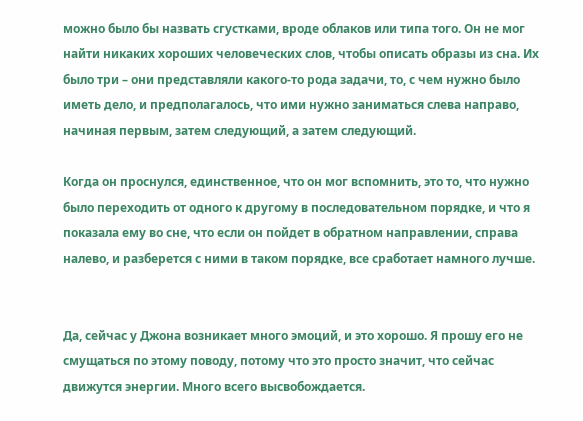можно было бы назвать сгустками, вроде облаков или типа того. Он не мог найти никаких хороших человеческих слов, чтобы описать образы из сна. Их было три – они представляли какого-то рода задачи, то, с чем нужно было иметь дело, и предполагалось, что ими нужно заниматься слева направо, начиная первым, затем следующий, а затем следующий.

Когда он проснулся, единственное, что он мог вспомнить, это то, что нужно было переходить от одного к другому в последовательном порядке, и что я показала ему во сне, что если он пойдет в обратном направлении, справа налево, и разберется с ними в таком порядке, все сработает намного лучше.


Да, сейчас у Джона возникает много эмоций, и это хорошо. Я прошу его не смущаться по этому поводу, потому что это просто значит, что сейчас движутся энергии. Много всего высвобождается.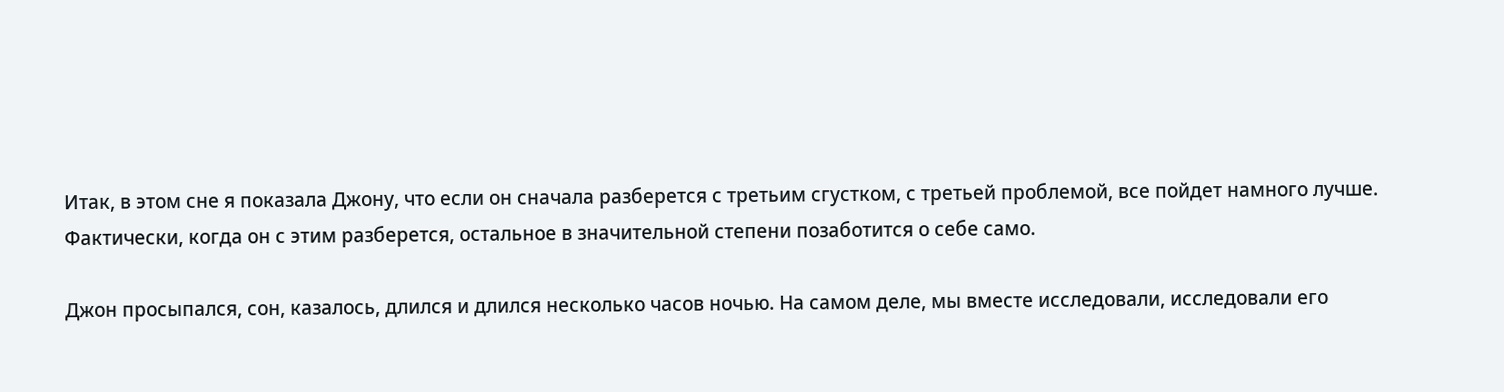Итак, в этом сне я показала Джону, что если он сначала разберется с третьим сгустком, с третьей проблемой, все пойдет намного лучше. Фактически, когда он с этим разберется, остальное в значительной степени позаботится о себе само.

Джон просыпался, сон, казалось, длился и длился несколько часов ночью. На самом деле, мы вместе исследовали, исследовали его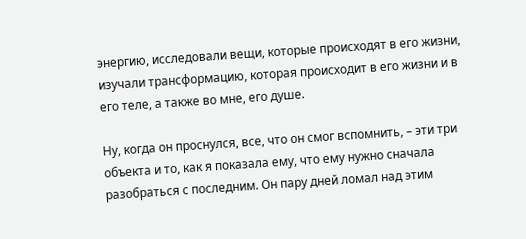энергию, исследовали вещи, которые происходят в его жизни, изучали трансформацию, которая происходит в его жизни и в его теле, а также во мне, его душе.

Ну, когда он проснулся, все, что он смог вспомнить, – эти три объекта и то, как я показала ему, что ему нужно сначала разобраться с последним. Он пару дней ломал над этим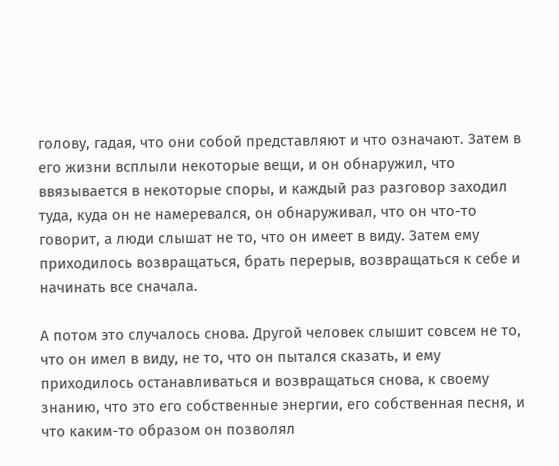голову, гадая, что они собой представляют и что означают. Затем в его жизни всплыли некоторые вещи, и он обнаружил, что ввязывается в некоторые споры, и каждый раз разговор заходил туда, куда он не намеревался, он обнаруживал, что он что-то говорит, а люди слышат не то, что он имеет в виду. Затем ему приходилось возвращаться, брать перерыв, возвращаться к себе и начинать все сначала.

А потом это случалось снова. Другой человек слышит совсем не то, что он имел в виду, не то, что он пытался сказать, и ему приходилось останавливаться и возвращаться снова, к своему знанию, что это его собственные энергии, его собственная песня, и что каким-то образом он позволял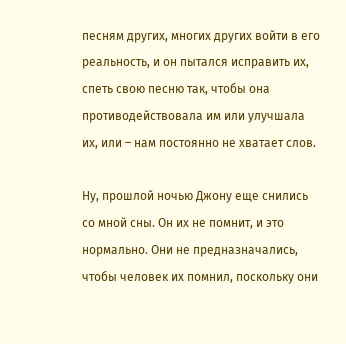песням других, многих других войти в его реальность, и он пытался исправить их, спеть свою песню так, чтобы она противодействовала им или улучшала их, или – нам постоянно не хватает слов.

Ну, прошлой ночью Джону еще снились со мной сны. Он их не помнит, и это нормально. Они не предназначались, чтобы человек их помнил, поскольку они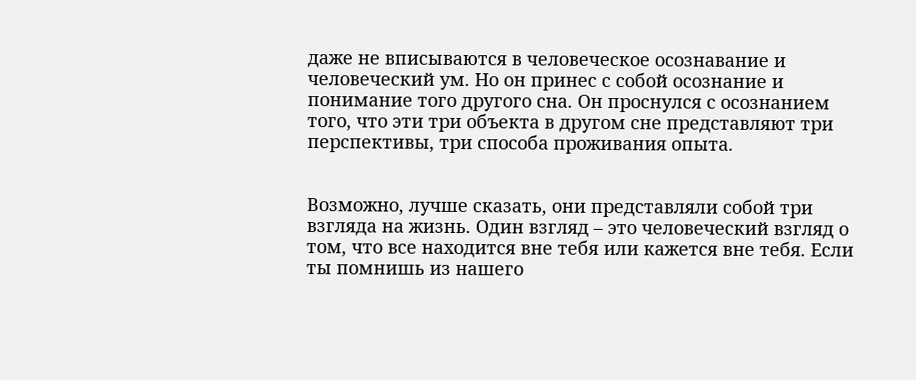даже не вписываются в человеческое осознавание и человеческий ум. Но он принес с собой осознание и понимание того другого сна. Он проснулся с осознанием того, что эти три объекта в другом сне представляют три перспективы, три способа проживания опыта.


Возможно, лучше сказать, они представляли собой три взгляда на жизнь. Один взгляд – это человеческий взгляд о том, что все находится вне тебя или кажется вне тебя. Если ты помнишь из нашего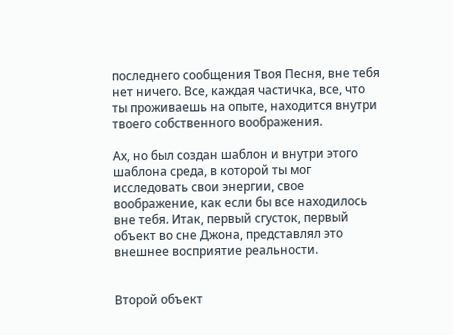последнего сообщения Твоя Песня, вне тебя нет ничего. Все, каждая частичка, все, что ты проживаешь на опыте, находится внутри твоего собственного воображения.

Ах, но был создан шаблон и внутри этого шаблона среда, в которой ты мог исследовать свои энергии, свое воображение, как если бы все находилось вне тебя. Итак, первый сгусток, первый объект во сне Джона, представлял это внешнее восприятие реальности.


Второй объект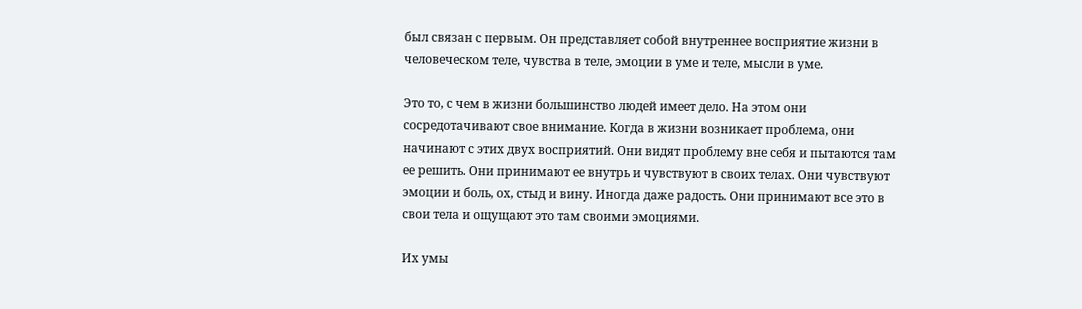был связан с первым. Он представляет собой внутреннее восприятие жизни в человеческом теле, чувства в теле, эмоции в уме и теле, мысли в уме.

Это то, с чем в жизни большинство людей имеет дело. На этом они сосредотачивают свое внимание. Когда в жизни возникает проблема, они начинают с этих двух восприятий. Они видят проблему вне себя и пытаются там ее решить. Они принимают ее внутрь и чувствуют в своих телах. Они чувствуют эмоции и боль, ох, стыд и вину. Иногда даже радость. Они принимают все это в свои тела и ощущают это там своими эмоциями.

Их умы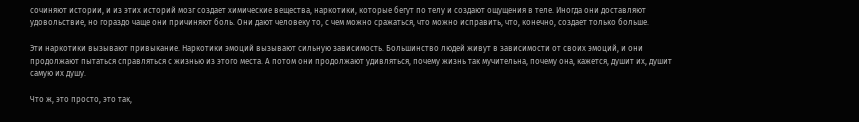сочиняют истории, и из этих историй мозг создает химические вещества, наркотики, которые бегут по телу и создают ощущения в теле. Иногда они доставляют удовольствие, но гораздо чаще они причиняют боль. Они дают человеку то, с чем можно сражаться, что можно исправить, что, конечно, создает только больше.

Эти наркотики вызывают привыкание. Наркотики эмоций вызывают сильную зависимость. Большинство людей живут в зависимости от своих эмоций, и они продолжают пытаться справляться с жизнью из этого места. А потом они продолжают удивляться, почему жизнь так мучительна, почему она, кажется, душит их, душит самую их душу.

Что ж, это просто, это так,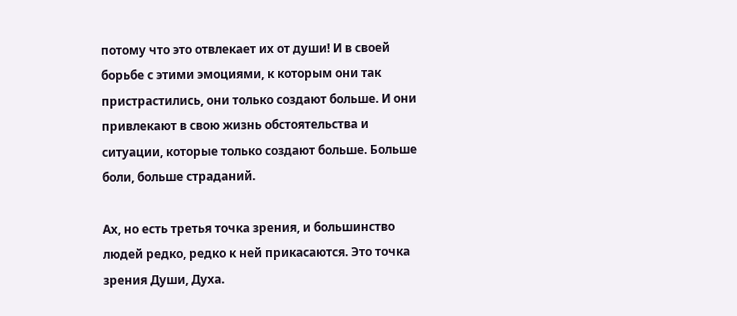потому что это отвлекает их от души! И в своей борьбе с этими эмоциями, к которым они так пристрастились, они только создают больше. И они привлекают в свою жизнь обстоятельства и ситуации, которые только создают больше. Больше боли, больше страданий.

Ах, но есть третья точка зрения, и большинство людей редко, редко к ней прикасаются. Это точка зрения Души, Духа.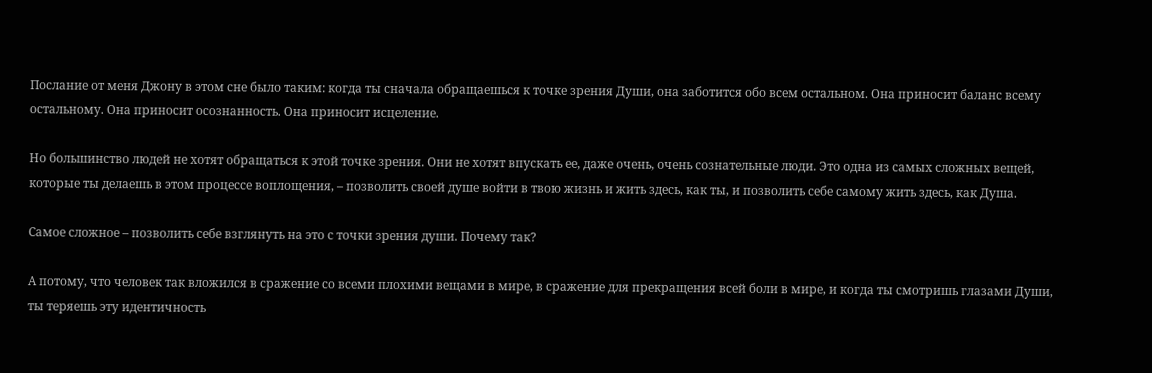Послание от меня Джону в этом сне было таким: когда ты сначала обращаешься к точке зрения Души, она заботится обо всем остальном. Она приносит баланс всему остальному. Она приносит осознанность. Она приносит исцеление.

Но большинство людей не хотят обращаться к этой точке зрения. Они не хотят впускать ее, даже очень, очень сознательные люди. Это одна из самых сложных вещей, которые ты делаешь в этом процессе воплощения, – позволить своей душе войти в твою жизнь и жить здесь, как ты, и позволить себе самому жить здесь, как Душа.

Самое сложное – позволить себе взглянуть на это с точки зрения души. Почему так?

А потому, что человек так вложился в сражение со всеми плохими вещами в мире, в сражение для прекращения всей боли в мире, и когда ты смотришь глазами Души, ты теряешь эту идентичность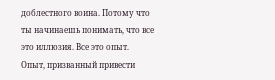доблестного воина. Потому что ты начинаешь понимать, что все это иллюзия. Все это опыт. Опыт, призванный привести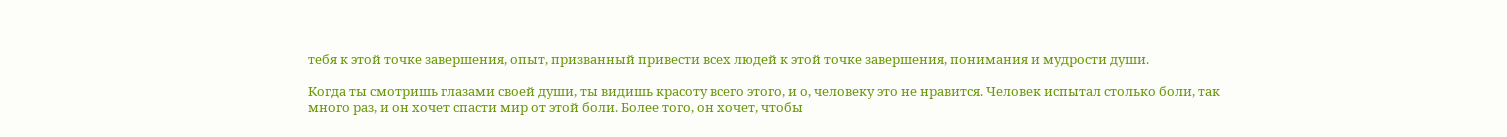тебя к этой точке завершения, опыт, призванный привести всех людей к этой точке завершения, понимания и мудрости души.

Когда ты смотришь глазами своей души, ты видишь красоту всего этого, и о, человеку это не нравится. Человек испытал столько боли, так много раз, и он хочет спасти мир от этой боли. Более того, он хочет, чтобы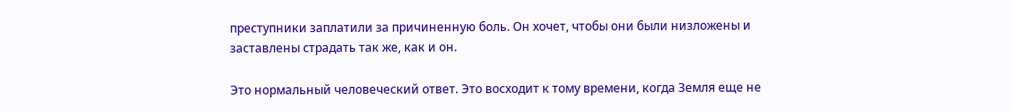преступники заплатили за причиненную боль. Он хочет, чтобы они были низложены и заставлены страдать так же, как и он.

Это нормальный человеческий ответ. Это восходит к тому времени, когда Земля еще не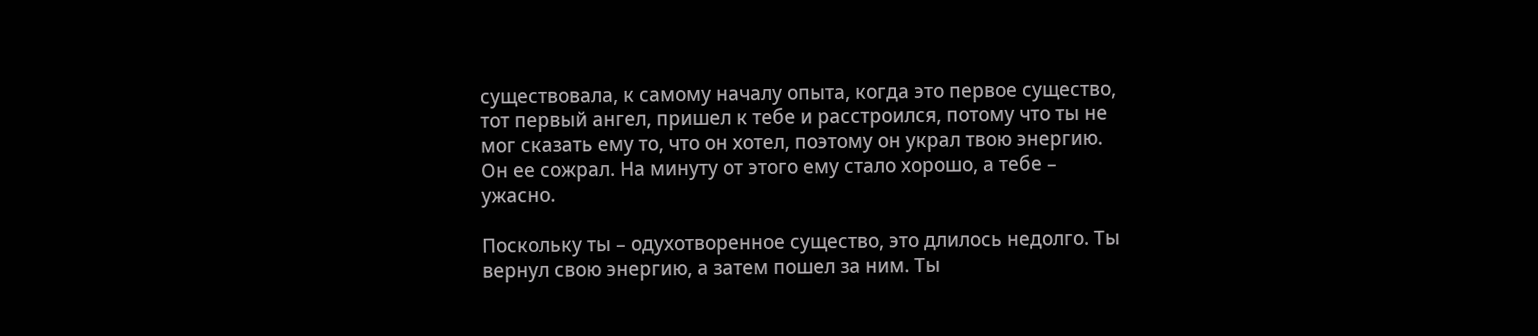существовала, к самому началу опыта, когда это первое существо, тот первый ангел, пришел к тебе и расстроился, потому что ты не мог сказать ему то, что он хотел, поэтому он украл твою энергию. Он ее сожрал. На минуту от этого ему стало хорошо, а тебе – ужасно.

Поскольку ты – одухотворенное существо, это длилось недолго. Ты вернул свою энергию, а затем пошел за ним. Ты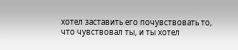хотел заставить его почувствовать то, что чувствовал ты, и ты хотел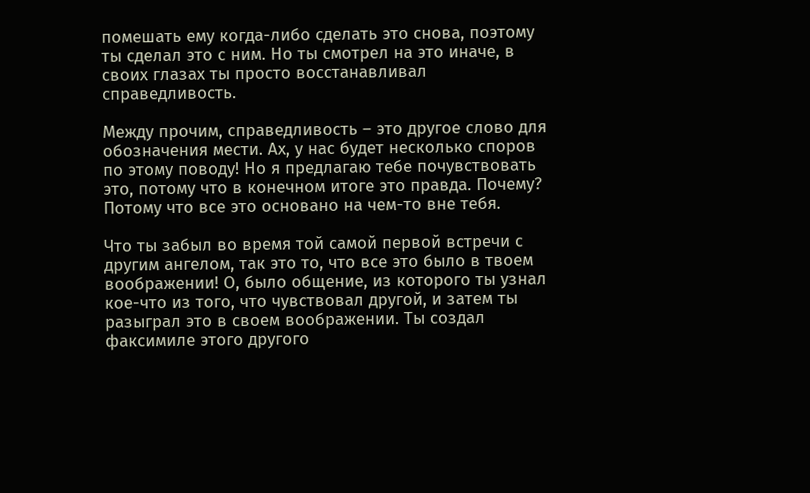помешать ему когда-либо сделать это снова, поэтому ты сделал это с ним. Но ты смотрел на это иначе, в своих глазах ты просто восстанавливал справедливость.

Между прочим, справедливость – это другое слово для обозначения мести. Ах, у нас будет несколько споров по этому поводу! Но я предлагаю тебе почувствовать это, потому что в конечном итоге это правда. Почему? Потому что все это основано на чем-то вне тебя.

Что ты забыл во время той самой первой встречи с другим ангелом, так это то, что все это было в твоем воображении! О, было общение, из которого ты узнал кое-что из того, что чувствовал другой, и затем ты разыграл это в своем воображении. Ты создал факсимиле этого другого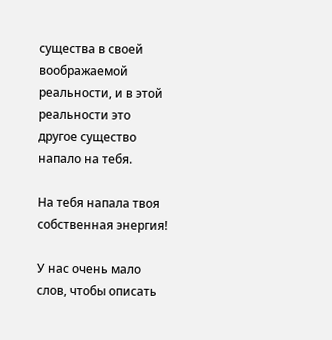существа в своей воображаемой реальности, и в этой реальности это другое существо напало на тебя.

На тебя напала твоя собственная энергия!

У нас очень мало слов, чтобы описать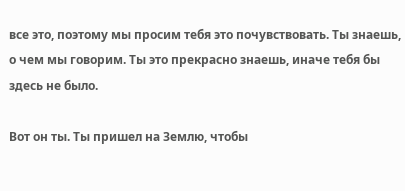все это, поэтому мы просим тебя это почувствовать. Ты знаешь, о чем мы говорим. Ты это прекрасно знаешь, иначе тебя бы здесь не было.

Вот он ты. Ты пришел на Землю, чтобы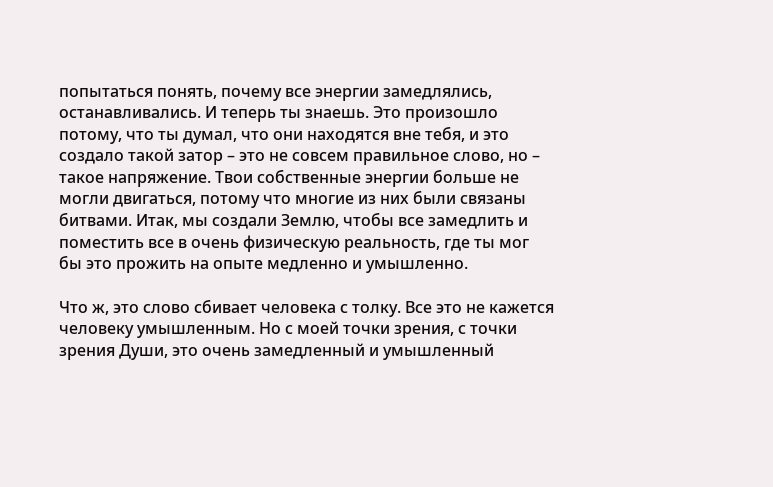попытаться понять, почему все энергии замедлялись, останавливались. И теперь ты знаешь. Это произошло потому, что ты думал, что они находятся вне тебя, и это создало такой затор – это не совсем правильное слово, но – такое напряжение. Твои собственные энергии больше не могли двигаться, потому что многие из них были связаны битвами. Итак, мы создали Землю, чтобы все замедлить и поместить все в очень физическую реальность, где ты мог бы это прожить на опыте медленно и умышленно.

Что ж, это слово сбивает человека с толку. Все это не кажется человеку умышленным. Но с моей точки зрения, с точки зрения Души, это очень замедленный и умышленный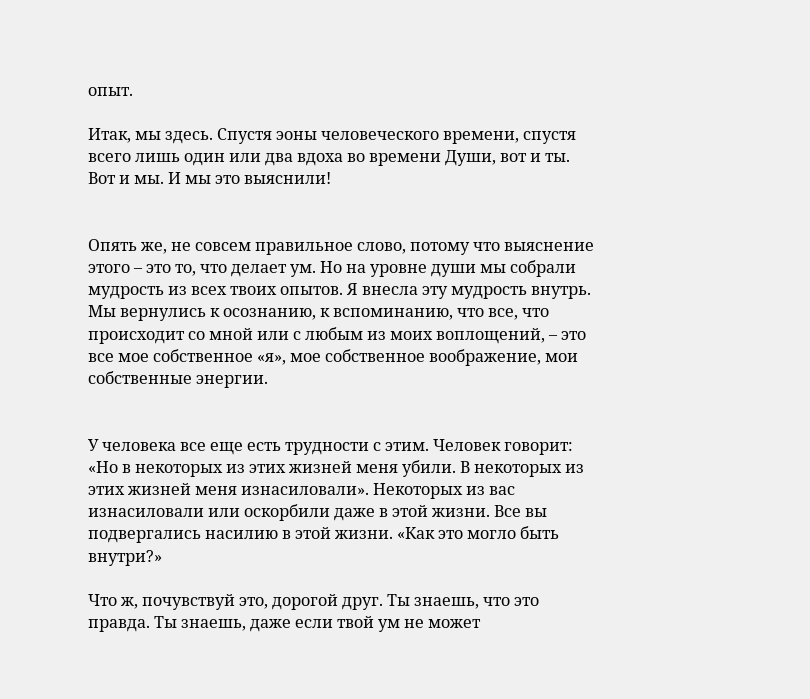опыт.

Итак, мы здесь. Спустя эоны человеческого времени, спустя всего лишь один или два вдоха во времени Души, вот и ты. Вот и мы. И мы это выяснили!


Опять же, не совсем правильное слово, потому что выяснение этого – это то, что делает ум. Но на уровне души мы собрали мудрость из всех твоих опытов. Я внесла эту мудрость внутрь. Мы вернулись к осознанию, к вспоминанию, что все, что происходит со мной или с любым из моих воплощений, – это все мое собственное «я», мое собственное воображение, мои собственные энергии.


У человека все еще есть трудности с этим. Человек говорит: «Но в некоторых из этих жизней меня убили. В некоторых из этих жизней меня изнасиловали». Некоторых из вас изнасиловали или оскорбили даже в этой жизни. Все вы подвергались насилию в этой жизни. «Как это могло быть внутри?»

Что ж, почувствуй это, дорогой друг. Ты знаешь, что это правда. Ты знаешь, даже если твой ум не может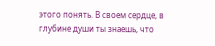этого понять. В своем сердце, в глубине души ты знаешь, что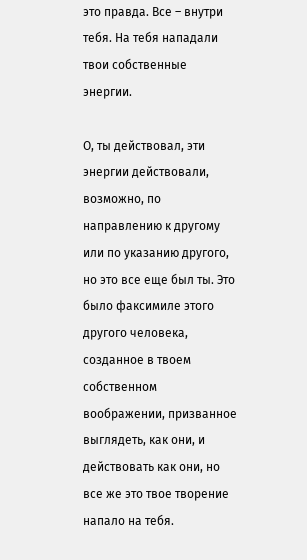это правда. Все – внутри тебя. На тебя нападали твои собственные энергии.

О, ты действовал, эти энергии действовали, возможно, по направлению к другому или по указанию другого, но это все еще был ты. Это было факсимиле этого другого человека, созданное в твоем собственном воображении, призванное выглядеть, как они, и действовать как они, но все же это твое творение напало на тебя.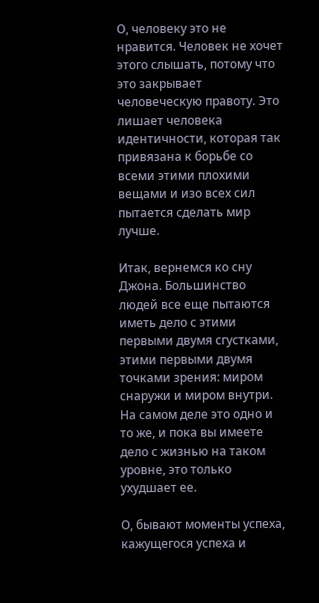О, человеку это не нравится. Человек не хочет этого слышать, потому что это закрывает человеческую правоту. Это лишает человека идентичности, которая так привязана к борьбе со всеми этими плохими вещами и изо всех сил пытается сделать мир лучше.

Итак, вернемся ко сну Джона. Большинство людей все еще пытаются иметь дело с этими первыми двумя сгустками, этими первыми двумя точками зрения: миром снаружи и миром внутри. На самом деле это одно и то же, и пока вы имеете дело с жизнью на таком уровне, это только ухудшает ее.

О, бывают моменты успеха, кажущегося успеха и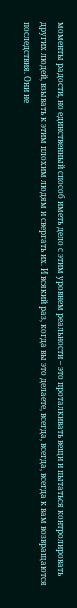моменты радости, но единственный способ иметь дело с этим уровнем реальности – это проталкивать вещи и пытаться контролировать других людей, взывать к этим плохим людям и свергать их. И всякий раз, когда вы это делаете, всегда, всегда, всегда к вам возвращаются последствия. Они не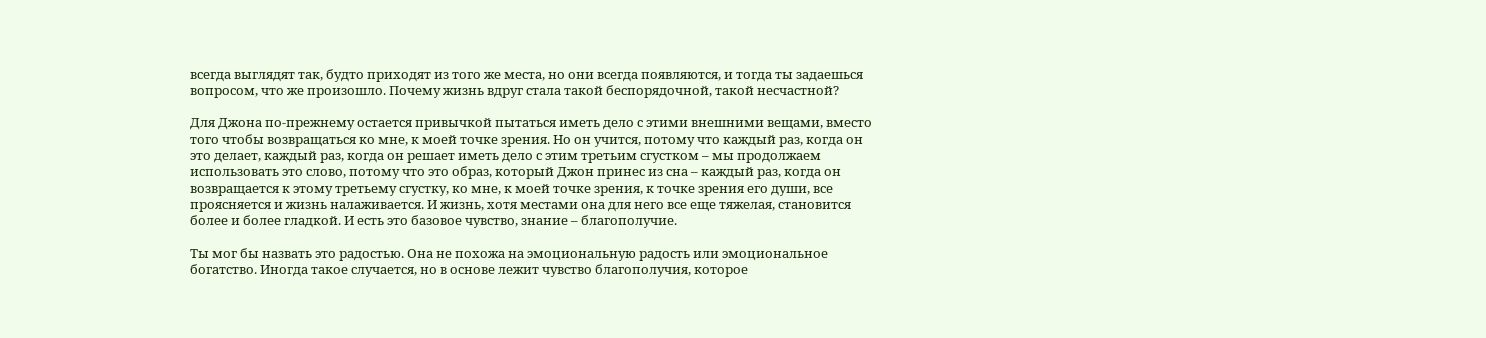всегда выглядят так, будто приходят из того же места, но они всегда появляются, и тогда ты задаешься вопросом, что же произошло. Почему жизнь вдруг стала такой беспорядочной, такой несчастной?

Для Джона по-прежнему остается привычкой пытаться иметь дело с этими внешними вещами, вместо того чтобы возвращаться ко мне, к моей точке зрения. Но он учится, потому что каждый раз, когда он это делает, каждый раз, когда он решает иметь дело с этим третьим сгустком – мы продолжаем использовать это слово, потому что это образ, который Джон принес из сна – каждый раз, когда он возвращается к этому третьему сгустку, ко мне, к моей точке зрения, к точке зрения его души, все проясняется и жизнь налаживается. И жизнь, хотя местами она для него все еще тяжелая, становится более и более гладкой. И есть это базовое чувство, знание – благополучие.

Ты мог бы назвать это радостью. Она не похожа на эмоциональную радость или эмоциональное богатство. Иногда такое случается, но в основе лежит чувство благополучия, которое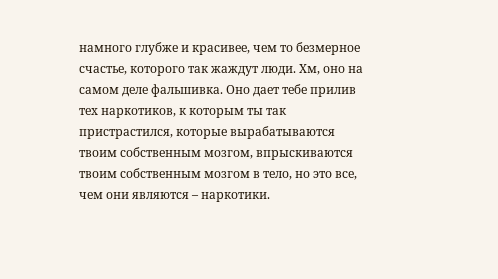намного глубже и красивее, чем то безмерное счастье, которого так жаждут люди. Хм, оно на самом деле фальшивка. Оно дает тебе прилив тех наркотиков, к которым ты так пристрастился, которые вырабатываются твоим собственным мозгом, впрыскиваются твоим собственным мозгом в тело, но это все, чем они являются – наркотики.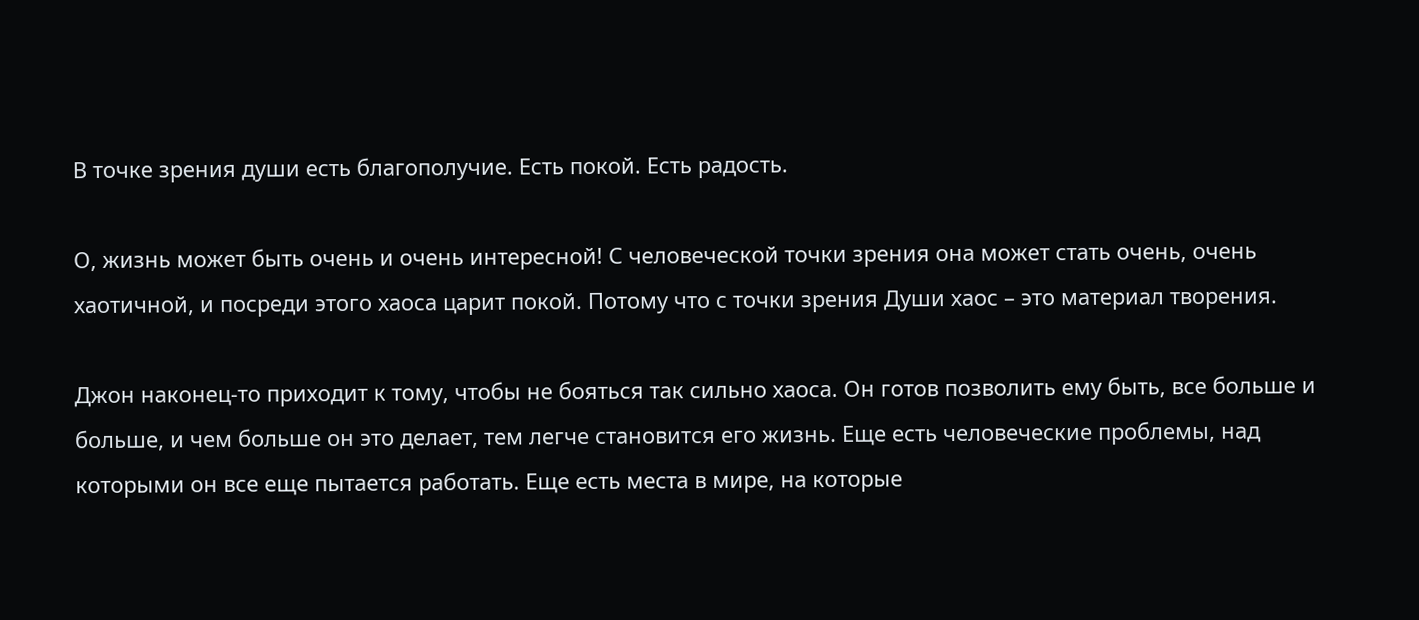В точке зрения души есть благополучие. Есть покой. Есть радость.

О, жизнь может быть очень и очень интересной! С человеческой точки зрения она может стать очень, очень хаотичной, и посреди этого хаоса царит покой. Потому что с точки зрения Души хаос – это материал творения.

Джон наконец-то приходит к тому, чтобы не бояться так сильно хаоса. Он готов позволить ему быть, все больше и больше, и чем больше он это делает, тем легче становится его жизнь. Еще есть человеческие проблемы, над которыми он все еще пытается работать. Еще есть места в мире, на которые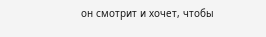он смотрит и хочет, чтобы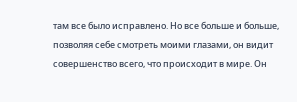там все было исправлено. Но все больше и больше, позволяя себе смотреть моими глазами, он видит совершенство всего, что происходит в мире. Он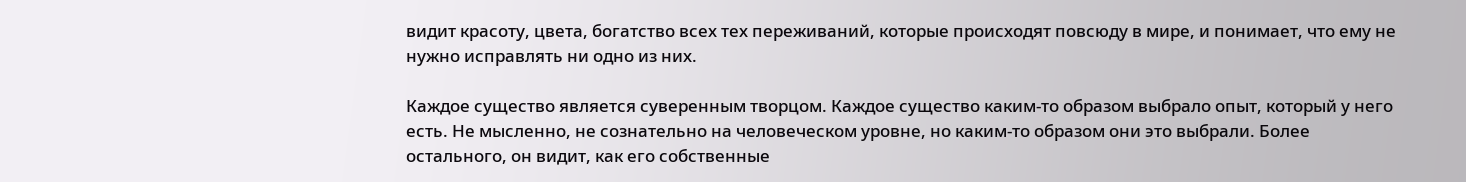видит красоту, цвета, богатство всех тех переживаний, которые происходят повсюду в мире, и понимает, что ему не нужно исправлять ни одно из них.

Каждое существо является суверенным творцом. Каждое существо каким-то образом выбрало опыт, который у него есть. Не мысленно, не сознательно на человеческом уровне, но каким-то образом они это выбрали. Более остального, он видит, как его собственные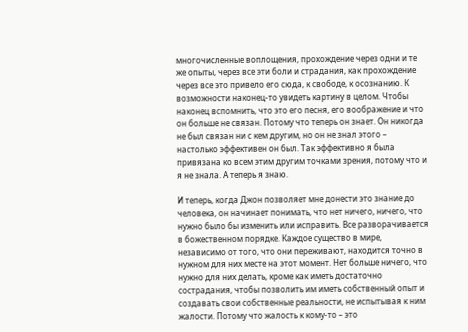многочисленные воплощения, прохождение через одни и те же опыты, через все эти боли и страдания, как прохождение через все это привело его сюда, к свободе, к осознанию. К возможности наконец-то увидеть картину в целом. Чтобы наконец вспомнить, что это его песня, его воображение и что он больше не связан. Потому что теперь он знает. Он никогда не был связан ни с кем другим, но он не знал этого – настолько эффективен он был. Так эффективно я была привязана ко всем этим другим точками зрения, потому что и я не знала. А теперь я знаю.

И теперь, когда Джон позволяет мне донести это знание до человека, он начинает понимать, что нет ничего, ничего, что нужно было бы изменить или исправить. Все разворачивается в божественном порядке. Каждое существо в мире, независимо от того, что они переживают, находится точно в нужном для них месте на этот момент. Нет больше ничего, что нужно для них делать, кроме как иметь достаточно сострадания, чтобы позволить им иметь собственный опыт и создавать свои собственные реальности, не испытывая к ним жалости. Потому что жалость к кому-то – это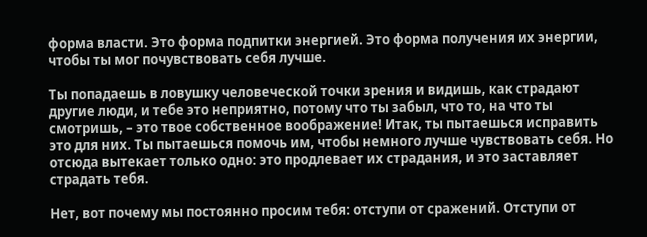форма власти. Это форма подпитки энергией. Это форма получения их энергии, чтобы ты мог почувствовать себя лучше.

Ты попадаешь в ловушку человеческой точки зрения и видишь, как страдают другие люди, и тебе это неприятно, потому что ты забыл, что то, на что ты смотришь, – это твое собственное воображение! Итак, ты пытаешься исправить это для них. Ты пытаешься помочь им, чтобы немного лучше чувствовать себя. Но отсюда вытекает только одно: это продлевает их страдания, и это заставляет страдать тебя.

Нет, вот почему мы постоянно просим тебя: отступи от сражений. Отступи от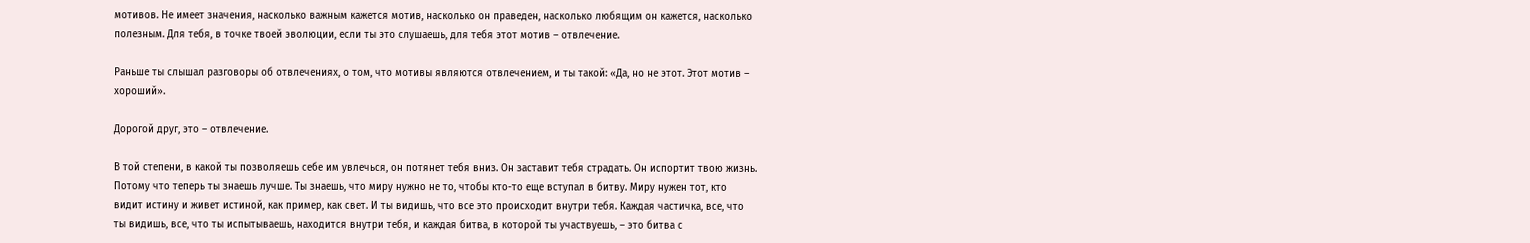мотивов. Не имеет значения, насколько важным кажется мотив, насколько он праведен, насколько любящим он кажется, насколько полезным. Для тебя, в точке твоей эволюции, если ты это слушаешь, для тебя этот мотив – отвлечение.

Раньше ты слышал разговоры об отвлечениях, о том, что мотивы являются отвлечением, и ты такой: «Да, но не этот. Этот мотив – хороший».

Дорогой друг, это – отвлечение.

В той степени, в какой ты позволяешь себе им увлечься, он потянет тебя вниз. Он заставит тебя страдать. Он испортит твою жизнь. Потому что теперь ты знаешь лучше. Ты знаешь, что миру нужно не то, чтобы кто-то еще вступал в битву. Миру нужен тот, кто видит истину и живет истиной, как пример, как свет. И ты видишь, что все это происходит внутри тебя. Каждая частичка, все, что ты видишь, все, что ты испытываешь, находится внутри тебя, и каждая битва, в которой ты участвуешь, – это битва с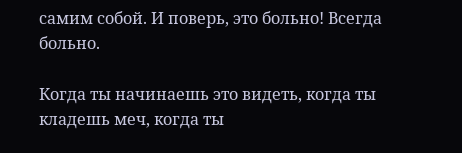самим собой. И поверь, это больно! Всегда больно.

Когда ты начинаешь это видеть, когда ты кладешь меч, когда ты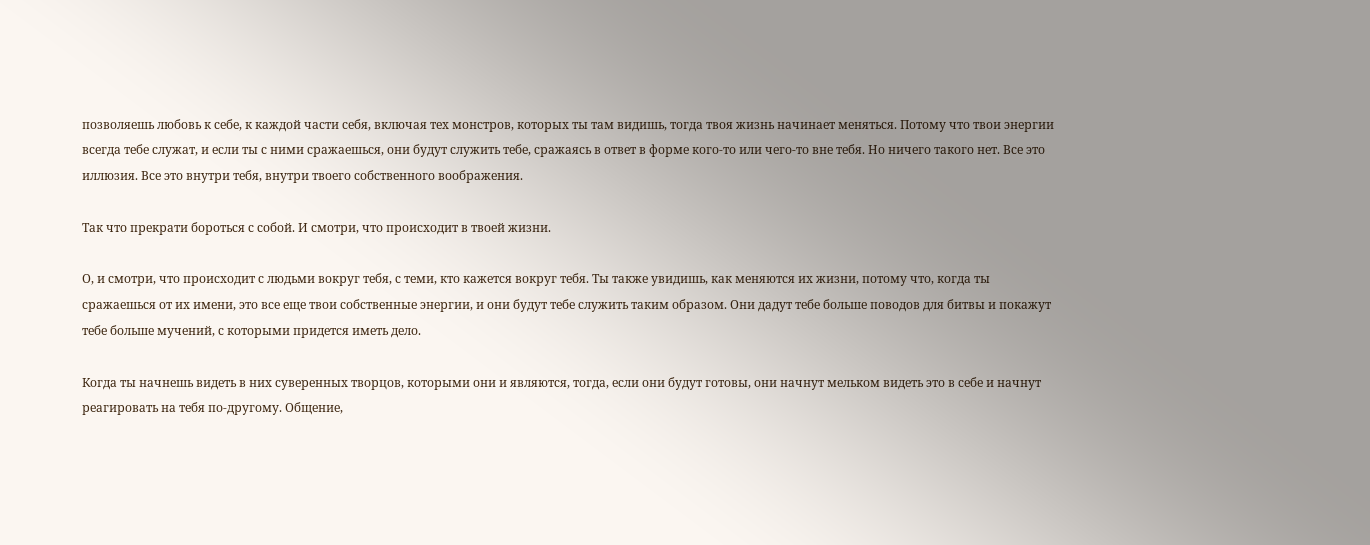позволяешь любовь к себе, к каждой части себя, включая тех монстров, которых ты там видишь, тогда твоя жизнь начинает меняться. Потому что твои энергии всегда тебе служат, и если ты с ними сражаешься, они будут служить тебе, сражаясь в ответ в форме кого-то или чего-то вне тебя. Но ничего такого нет. Все это иллюзия. Все это внутри тебя, внутри твоего собственного воображения.

Так что прекрати бороться с собой. И смотри, что происходит в твоей жизни.

О, и смотри, что происходит с людьми вокруг тебя, с теми, кто кажется вокруг тебя. Ты также увидишь, как меняются их жизни, потому что, когда ты сражаешься от их имени, это все еще твои собственные энергии, и они будут тебе служить таким образом. Они дадут тебе больше поводов для битвы и покажут тебе больше мучений, с которыми придется иметь дело.

Когда ты начнешь видеть в них суверенных творцов, которыми они и являются, тогда, если они будут готовы, они начнут мельком видеть это в себе и начнут реагировать на тебя по-другому. Общение,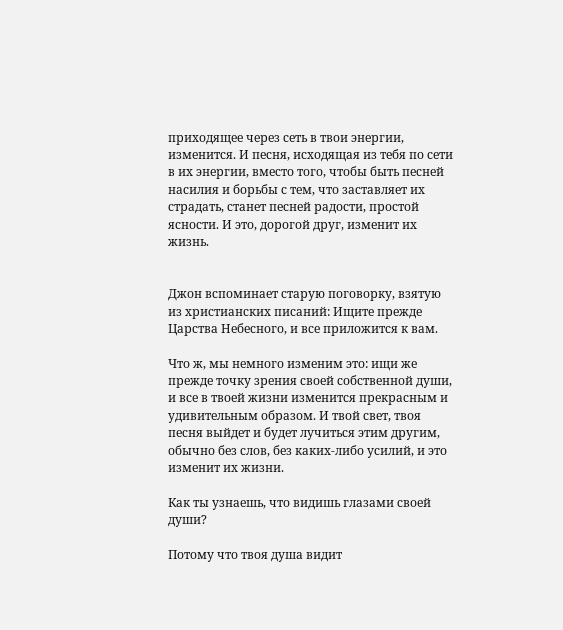приходящее через сеть в твои энергии, изменится. И песня, исходящая из тебя по сети в их энергии, вместо того, чтобы быть песней насилия и борьбы с тем, что заставляет их страдать, станет песней радости, простой ясности. И это, дорогой друг, изменит их жизнь.


Джон вспоминает старую поговорку, взятую из христианских писаний: Ищите прежде Царства Небесного, и все приложится к вам.

Что ж, мы немного изменим это: ищи же прежде точку зрения своей собственной души, и все в твоей жизни изменится прекрасным и удивительным образом. И твой свет, твоя песня выйдет и будет лучиться этим другим, обычно без слов, без каких-либо усилий, и это изменит их жизни.

Как ты узнаешь, что видишь глазами своей души?

Потому что твоя душа видит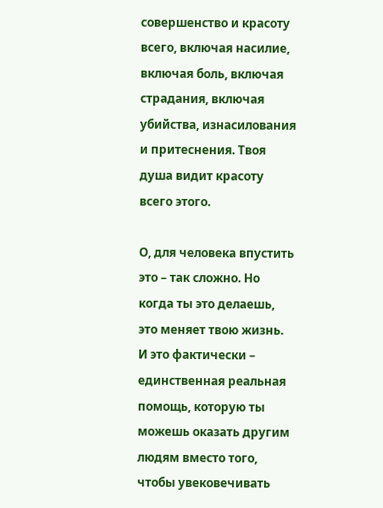совершенство и красоту всего, включая насилие, включая боль, включая страдания, включая убийства, изнасилования и притеснения. Твоя душа видит красоту всего этого.

О, для человека впустить это – так сложно. Но когда ты это делаешь, это меняет твою жизнь. И это фактически – единственная реальная помощь, которую ты можешь оказать другим людям вместо того, чтобы увековечивать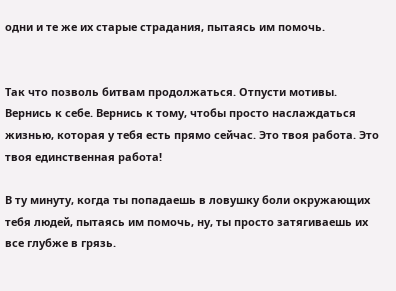одни и те же их старые страдания, пытаясь им помочь.


Так что позволь битвам продолжаться. Отпусти мотивы. Вернись к себе. Вернись к тому, чтобы просто наслаждаться жизнью, которая у тебя есть прямо сейчас. Это твоя работа. Это твоя единственная работа!

В ту минуту, когда ты попадаешь в ловушку боли окружающих тебя людей, пытаясь им помочь, ну, ты просто затягиваешь их все глубже в грязь.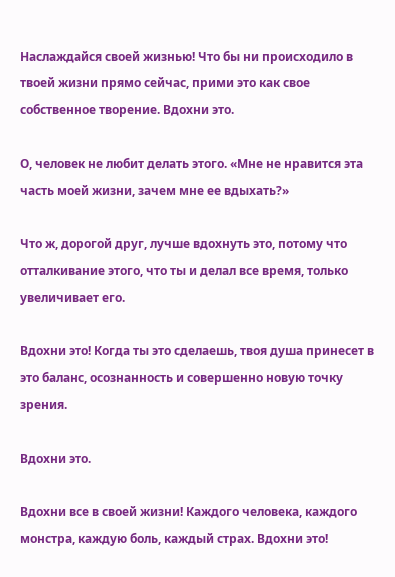Наслаждайся своей жизнью! Что бы ни происходило в твоей жизни прямо сейчас, прими это как свое собственное творение. Вдохни это.

О, человек не любит делать этого. «Мне не нравится эта часть моей жизни, зачем мне ее вдыхать?»

Что ж, дорогой друг, лучше вдохнуть это, потому что отталкивание этого, что ты и делал все время, только увеличивает его.

Вдохни это! Когда ты это сделаешь, твоя душа принесет в это баланс, осознанность и совершенно новую точку зрения.

Вдохни это.

Вдохни все в своей жизни! Каждого человека, каждого монстра, каждую боль, каждый страх. Вдохни это!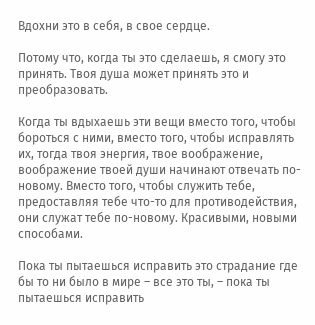Вдохни это в себя, в свое сердце.

Потому что, когда ты это сделаешь, я смогу это принять. Твоя душа может принять это и преобразовать.

Когда ты вдыхаешь эти вещи вместо того, чтобы бороться с ними, вместо того, чтобы исправлять их, тогда твоя энергия, твое воображение, воображение твоей души начинают отвечать по-новому. Вместо того, чтобы служить тебе, предоставляя тебе что-то для противодействия, они служат тебе по-новому. Красивыми, новыми способами.

Пока ты пытаешься исправить это страдание где бы то ни было в мире – все это ты, – пока ты пытаешься исправить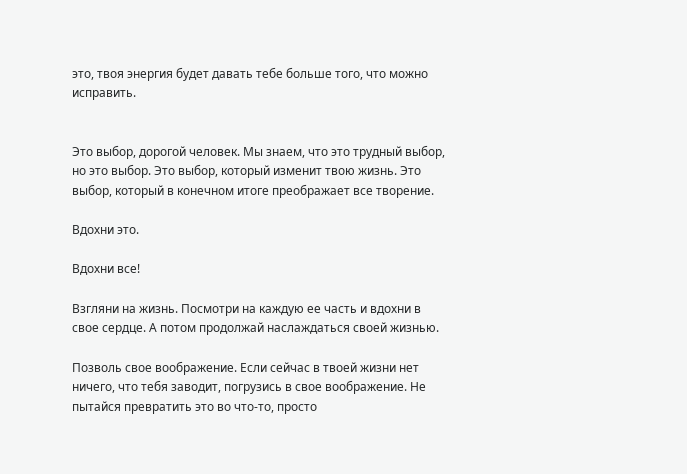это, твоя энергия будет давать тебе больше того, что можно исправить.


Это выбор, дорогой человек. Мы знаем, что это трудный выбор, но это выбор. Это выбор, который изменит твою жизнь. Это выбор, который в конечном итоге преображает все творение.

Вдохни это.

Вдохни все!

Взгляни на жизнь. Посмотри на каждую ее часть и вдохни в свое сердце. А потом продолжай наслаждаться своей жизнью.

Позволь свое воображение. Если сейчас в твоей жизни нет ничего, что тебя заводит, погрузись в свое воображение. Не пытайся превратить это во что-то, просто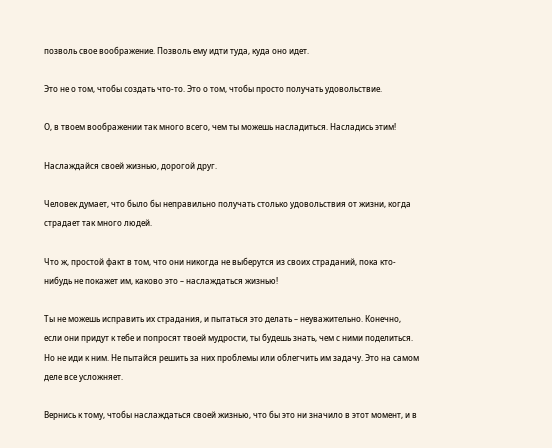позволь свое воображение. Позволь ему идти туда, куда оно идет.

Это не о том, чтобы создать что-то. Это о том, чтобы просто получать удовольствие.

О, в твоем воображении так много всего, чем ты можешь насладиться. Насладись этим!

Наслаждайся своей жизнью, дорогой друг.

Человек думает, что было бы неправильно получать столько удовольствия от жизни, когда страдает так много людей.

Что ж, простой факт в том, что они никогда не выберутся из своих страданий, пока кто-нибудь не покажет им, каково это – наслаждаться жизнью!

Ты не можешь исправить их страдания, и пытаться это делать – неуважительно. Конечно, если они придут к тебе и попросят твоей мудрости, ты будешь знать, чем с ними поделиться. Но не иди к ним. Не пытайся решить за них проблемы или облегчить им задачу. Это на самом деле все усложняет.

Вернись к тому, чтобы наслаждаться своей жизнью, что бы это ни значило в этот момент, и в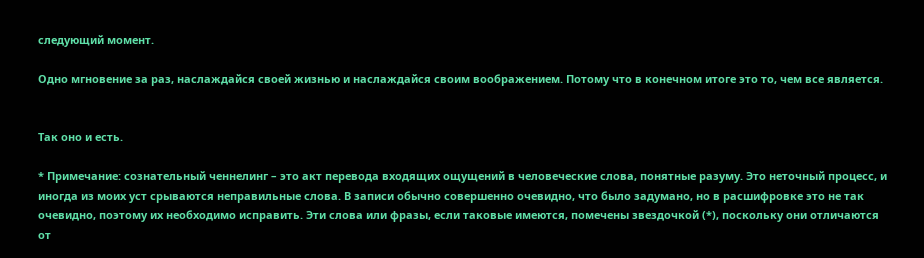следующий момент.

Одно мгновение за раз, наслаждайся своей жизнью и наслаждайся своим воображением. Потому что в конечном итоге это то, чем все является.


Так оно и есть.

* Примечание: сознательный ченнелинг – это акт перевода входящих ощущений в человеческие слова, понятные разуму. Это неточный процесс, и иногда из моих уст срываются неправильные слова. В записи обычно совершенно очевидно, что было задумано, но в расшифровке это не так очевидно, поэтому их необходимо исправить. Эти слова или фразы, если таковые имеются, помечены звездочкой (*), поскольку они отличаются от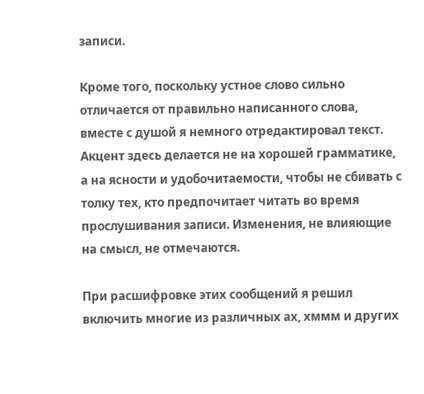записи.

Кроме того, поскольку устное слово сильно отличается от правильно написанного слова, вместе с душой я немного отредактировал текст. Акцент здесь делается не на хорошей грамматике, а на ясности и удобочитаемости, чтобы не сбивать с толку тех, кто предпочитает читать во время прослушивания записи. Изменения, не влияющие на смысл, не отмечаются.

При расшифровке этих сообщений я решил включить многие из различных ах, хммм и других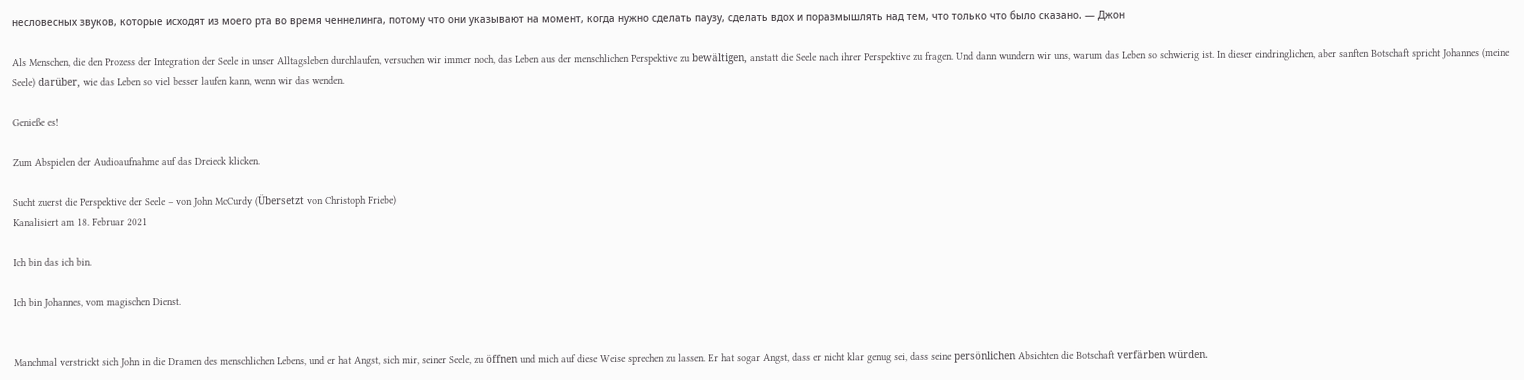несловесных звуков, которые исходят из моего рта во время ченнелинга, потому что они указывают на момент, когда нужно сделать паузу, сделать вдох и поразмышлять над тем, что только что было сказано. — Джон

Als Menschen, die den Prozess der Integration der Seele in unser Alltagsleben durchlaufen, versuchen wir immer noch, das Leben aus der menschlichen Perspektive zu bewältigen, anstatt die Seele nach ihrer Perspektive zu fragen. Und dann wundern wir uns, warum das Leben so schwierig ist. In dieser eindringlichen, aber sanften Botschaft spricht Johannes (meine Seele) darüber, wie das Leben so viel besser laufen kann, wenn wir das wenden.

Genieße es!

Zum Abspielen der Audioaufnahme auf das Dreieck klicken.

Sucht zuerst die Perspektive der Seele – von John McCurdy (Übersetzt von Christoph Friebe)
Kanalisiert am 18. Februar 2021

Ich bin das ich bin.

Ich bin Johannes, vom magischen Dienst.


Manchmal verstrickt sich John in die Dramen des menschlichen Lebens, und er hat Angst, sich mir, seiner Seele, zu öffnen und mich auf diese Weise sprechen zu lassen. Er hat sogar Angst, dass er nicht klar genug sei, dass seine persönlichen Absichten die Botschaft verfärben würden.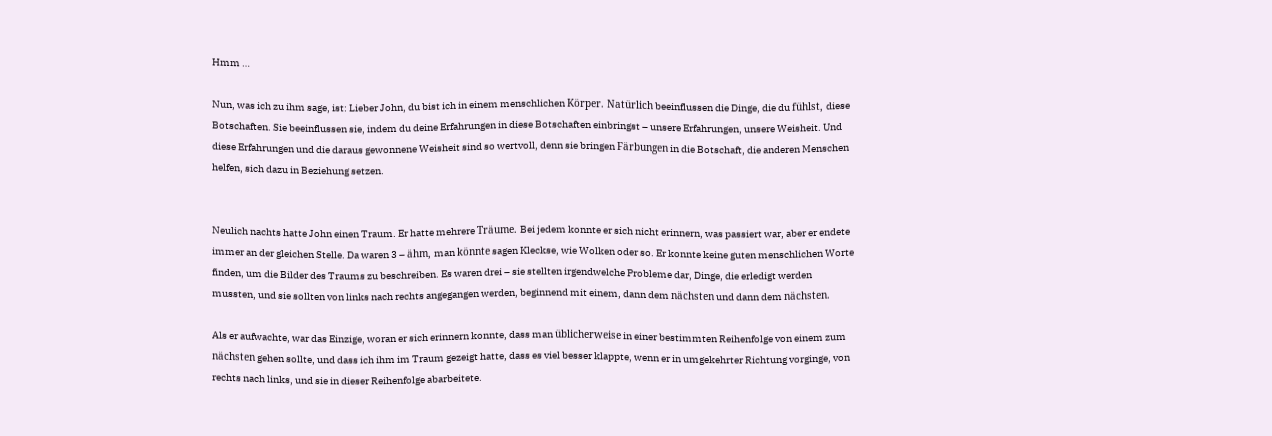Hmm …

Nun, was ich zu ihm sage, ist: Lieber John, du bist ich in einem menschlichen Körper. Natürlich beeinflussen die Dinge, die du fühlst, diese Botschaften. Sie beeinflussen sie, indem du deine Erfahrungen in diese Botschaften einbringst – unsere Erfahrungen, unsere Weisheit. Und diese Erfahrungen und die daraus gewonnene Weisheit sind so wertvoll, denn sie bringen Färbungen in die Botschaft, die anderen Menschen helfen, sich dazu in Beziehung setzen.


Neulich nachts hatte John einen Traum. Er hatte mehrere Träume. Bei jedem konnte er sich nicht erinnern, was passiert war, aber er endete immer an der gleichen Stelle. Da waren 3 – ähm, man könnte sagen Kleckse, wie Wolken oder so. Er konnte keine guten menschlichen Worte finden, um die Bilder des Traums zu beschreiben. Es waren drei – sie stellten irgendwelche Probleme dar, Dinge, die erledigt werden mussten, und sie sollten von links nach rechts angegangen werden, beginnend mit einem, dann dem nächsten und dann dem nächsten.

Als er aufwachte, war das Einzige, woran er sich erinnern konnte, dass man üblicherweise in einer bestimmten Reihenfolge von einem zum nächsten gehen sollte, und dass ich ihm im Traum gezeigt hatte, dass es viel besser klappte, wenn er in umgekehrter Richtung vorginge, von rechts nach links, und sie in dieser Reihenfolge abarbeitete.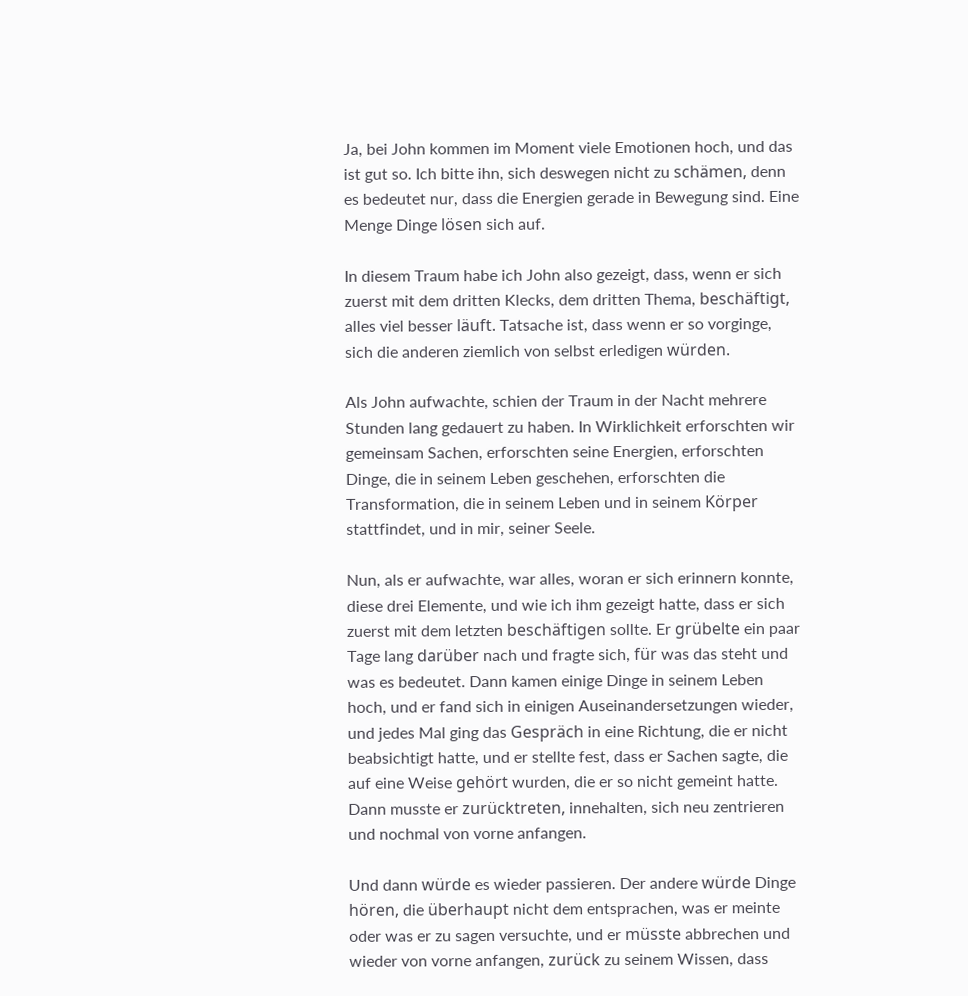Ja, bei John kommen im Moment viele Emotionen hoch, und das ist gut so. Ich bitte ihn, sich deswegen nicht zu schämen, denn es bedeutet nur, dass die Energien gerade in Bewegung sind. Eine Menge Dinge lösen sich auf.

In diesem Traum habe ich John also gezeigt, dass, wenn er sich zuerst mit dem dritten Klecks, dem dritten Thema, beschäftigt, alles viel besser läuft. Tatsache ist, dass wenn er so vorginge, sich die anderen ziemlich von selbst erledigen würden.

Als John aufwachte, schien der Traum in der Nacht mehrere Stunden lang gedauert zu haben. In Wirklichkeit erforschten wir gemeinsam Sachen, erforschten seine Energien, erforschten Dinge, die in seinem Leben geschehen, erforschten die Transformation, die in seinem Leben und in seinem Körper stattfindet, und in mir, seiner Seele.

Nun, als er aufwachte, war alles, woran er sich erinnern konnte, diese drei Elemente, und wie ich ihm gezeigt hatte, dass er sich zuerst mit dem letzten beschäftigen sollte. Er grübelte ein paar Tage lang darüber nach und fragte sich, für was das steht und was es bedeutet. Dann kamen einige Dinge in seinem Leben hoch, und er fand sich in einigen Auseinandersetzungen wieder, und jedes Mal ging das Gespräch in eine Richtung, die er nicht beabsichtigt hatte, und er stellte fest, dass er Sachen sagte, die auf eine Weise gehört wurden, die er so nicht gemeint hatte. Dann musste er zurücktreten, innehalten, sich neu zentrieren und nochmal von vorne anfangen.

Und dann würde es wieder passieren. Der andere würde Dinge hören, die überhaupt nicht dem entsprachen, was er meinte oder was er zu sagen versuchte, und er müsste abbrechen und wieder von vorne anfangen, zurück zu seinem Wissen, dass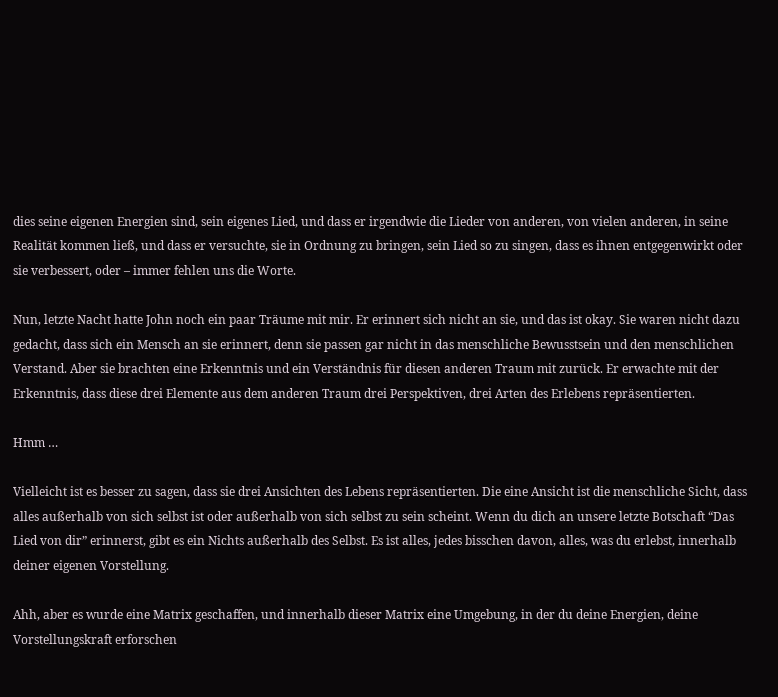dies seine eigenen Energien sind, sein eigenes Lied, und dass er irgendwie die Lieder von anderen, von vielen anderen, in seine Realität kommen ließ, und dass er versuchte, sie in Ordnung zu bringen, sein Lied so zu singen, dass es ihnen entgegenwirkt oder sie verbessert, oder – immer fehlen uns die Worte.

Nun, letzte Nacht hatte John noch ein paar Träume mit mir. Er erinnert sich nicht an sie, und das ist okay. Sie waren nicht dazu gedacht, dass sich ein Mensch an sie erinnert, denn sie passen gar nicht in das menschliche Bewusstsein und den menschlichen Verstand. Aber sie brachten eine Erkenntnis und ein Verständnis für diesen anderen Traum mit zurück. Er erwachte mit der Erkenntnis, dass diese drei Elemente aus dem anderen Traum drei Perspektiven, drei Arten des Erlebens repräsentierten.

Hmm …

Vielleicht ist es besser zu sagen, dass sie drei Ansichten des Lebens repräsentierten. Die eine Ansicht ist die menschliche Sicht, dass alles außerhalb von sich selbst ist oder außerhalb von sich selbst zu sein scheint. Wenn du dich an unsere letzte Botschaft “Das Lied von dir” erinnerst, gibt es ein Nichts außerhalb des Selbst. Es ist alles, jedes bisschen davon, alles, was du erlebst, innerhalb deiner eigenen Vorstellung.

Ahh, aber es wurde eine Matrix geschaffen, und innerhalb dieser Matrix eine Umgebung, in der du deine Energien, deine Vorstellungskraft erforschen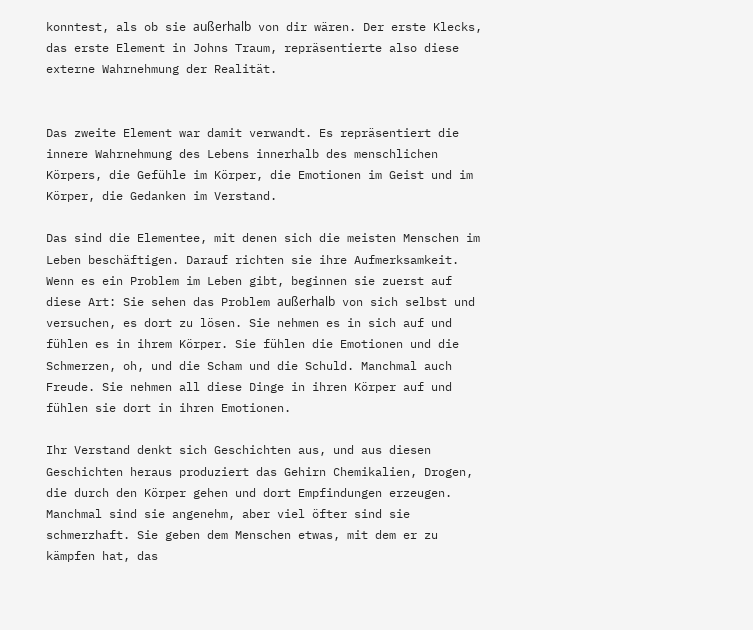konntest, als ob sie außerhalb von dir wären. Der erste Klecks, das erste Element in Johns Traum, repräsentierte also diese externe Wahrnehmung der Realität.


Das zweite Element war damit verwandt. Es repräsentiert die innere Wahrnehmung des Lebens innerhalb des menschlichen Körpers, die Gefühle im Körper, die Emotionen im Geist und im Körper, die Gedanken im Verstand.

Das sind die Elementee, mit denen sich die meisten Menschen im Leben beschäftigen. Darauf richten sie ihre Aufmerksamkeit. Wenn es ein Problem im Leben gibt, beginnen sie zuerst auf diese Art: Sie sehen das Problem außerhalb von sich selbst und versuchen, es dort zu lösen. Sie nehmen es in sich auf und fühlen es in ihrem Körper. Sie fühlen die Emotionen und die Schmerzen, oh, und die Scham und die Schuld. Manchmal auch Freude. Sie nehmen all diese Dinge in ihren Körper auf und fühlen sie dort in ihren Emotionen.

Ihr Verstand denkt sich Geschichten aus, und aus diesen Geschichten heraus produziert das Gehirn Chemikalien, Drogen, die durch den Körper gehen und dort Empfindungen erzeugen. Manchmal sind sie angenehm, aber viel öfter sind sie schmerzhaft. Sie geben dem Menschen etwas, mit dem er zu kämpfen hat, das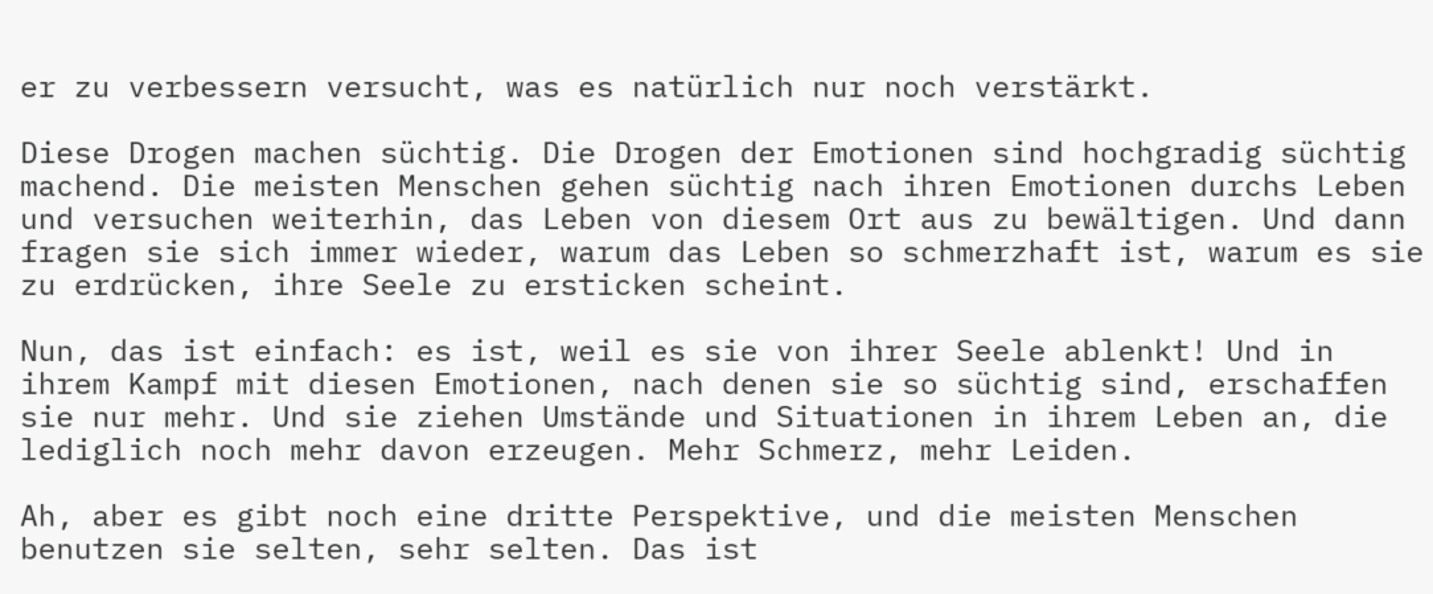er zu verbessern versucht, was es natürlich nur noch verstärkt.

Diese Drogen machen süchtig. Die Drogen der Emotionen sind hochgradig süchtig machend. Die meisten Menschen gehen süchtig nach ihren Emotionen durchs Leben und versuchen weiterhin, das Leben von diesem Ort aus zu bewältigen. Und dann fragen sie sich immer wieder, warum das Leben so schmerzhaft ist, warum es sie zu erdrücken, ihre Seele zu ersticken scheint.

Nun, das ist einfach: es ist, weil es sie von ihrer Seele ablenkt! Und in ihrem Kampf mit diesen Emotionen, nach denen sie so süchtig sind, erschaffen sie nur mehr. Und sie ziehen Umstände und Situationen in ihrem Leben an, die lediglich noch mehr davon erzeugen. Mehr Schmerz, mehr Leiden.

Ah, aber es gibt noch eine dritte Perspektive, und die meisten Menschen benutzen sie selten, sehr selten. Das ist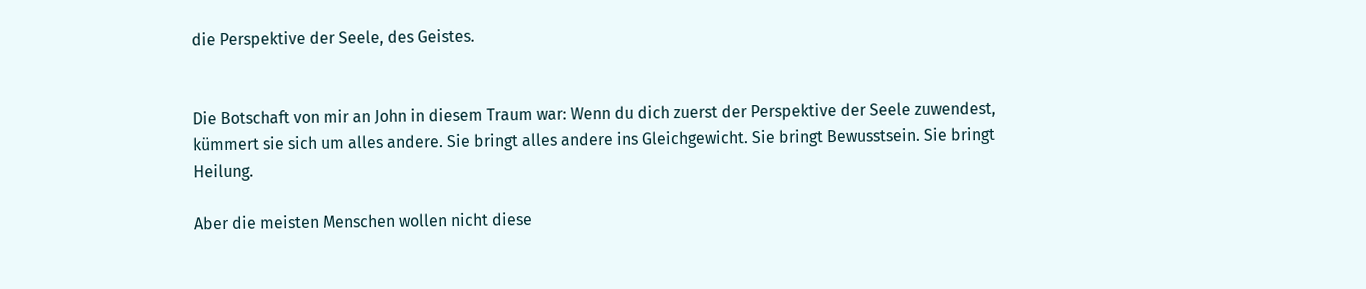die Perspektive der Seele, des Geistes.


Die Botschaft von mir an John in diesem Traum war: Wenn du dich zuerst der Perspektive der Seele zuwendest, kümmert sie sich um alles andere. Sie bringt alles andere ins Gleichgewicht. Sie bringt Bewusstsein. Sie bringt Heilung.

Aber die meisten Menschen wollen nicht diese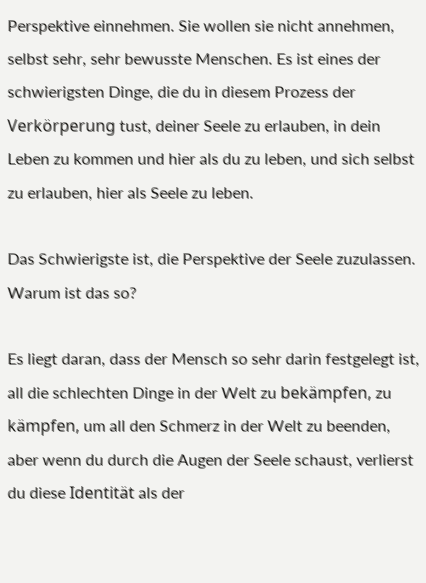Perspektive einnehmen. Sie wollen sie nicht annehmen, selbst sehr, sehr bewusste Menschen. Es ist eines der schwierigsten Dinge, die du in diesem Prozess der Verkörperung tust, deiner Seele zu erlauben, in dein Leben zu kommen und hier als du zu leben, und sich selbst zu erlauben, hier als Seele zu leben.

Das Schwierigste ist, die Perspektive der Seele zuzulassen. Warum ist das so?

Es liegt daran, dass der Mensch so sehr darin festgelegt ist, all die schlechten Dinge in der Welt zu bekämpfen, zu kämpfen, um all den Schmerz in der Welt zu beenden, aber wenn du durch die Augen der Seele schaust, verlierst du diese Identität als der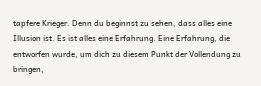tapfere Krieger. Denn du beginnst zu sehen, dass alles eine Illusion ist. Es ist alles eine Erfahrung. Eine Erfahrung, die entworfen wurde, um dich zu diesem Punkt der Vollendung zu bringen,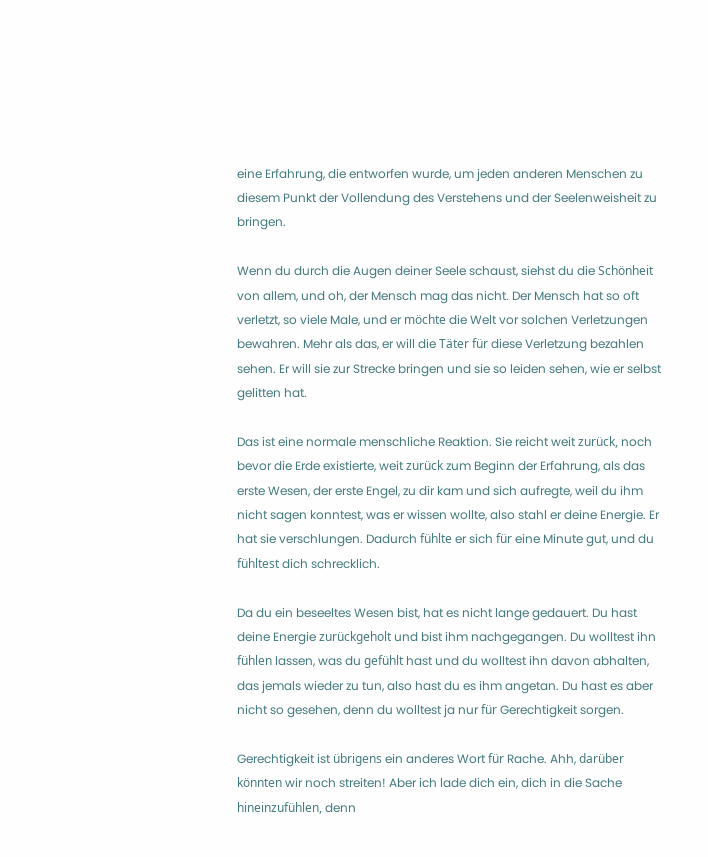eine Erfahrung, die entworfen wurde, um jeden anderen Menschen zu diesem Punkt der Vollendung des Verstehens und der Seelenweisheit zu bringen.

Wenn du durch die Augen deiner Seele schaust, siehst du die Schönheit von allem, und oh, der Mensch mag das nicht. Der Mensch hat so oft verletzt, so viele Male, und er möchte die Welt vor solchen Verletzungen bewahren. Mehr als das, er will die Täter für diese Verletzung bezahlen sehen. Er will sie zur Strecke bringen und sie so leiden sehen, wie er selbst gelitten hat.

Das ist eine normale menschliche Reaktion. Sie reicht weit zurück, noch bevor die Erde existierte, weit zurück zum Beginn der Erfahrung, als das erste Wesen, der erste Engel, zu dir kam und sich aufregte, weil du ihm nicht sagen konntest, was er wissen wollte, also stahl er deine Energie. Er hat sie verschlungen. Dadurch fühlte er sich für eine Minute gut, und du fühltest dich schrecklich.

Da du ein beseeltes Wesen bist, hat es nicht lange gedauert. Du hast deine Energie zurückgeholt und bist ihm nachgegangen. Du wolltest ihn fühlen lassen, was du gefühlt hast und du wolltest ihn davon abhalten, das jemals wieder zu tun, also hast du es ihm angetan. Du hast es aber nicht so gesehen, denn du wolltest ja nur für Gerechtigkeit sorgen.

Gerechtigkeit ist übrigens ein anderes Wort für Rache. Ahh, darüber könnten wir noch streiten! Aber ich lade dich ein, dich in die Sache hineinzufühlen, denn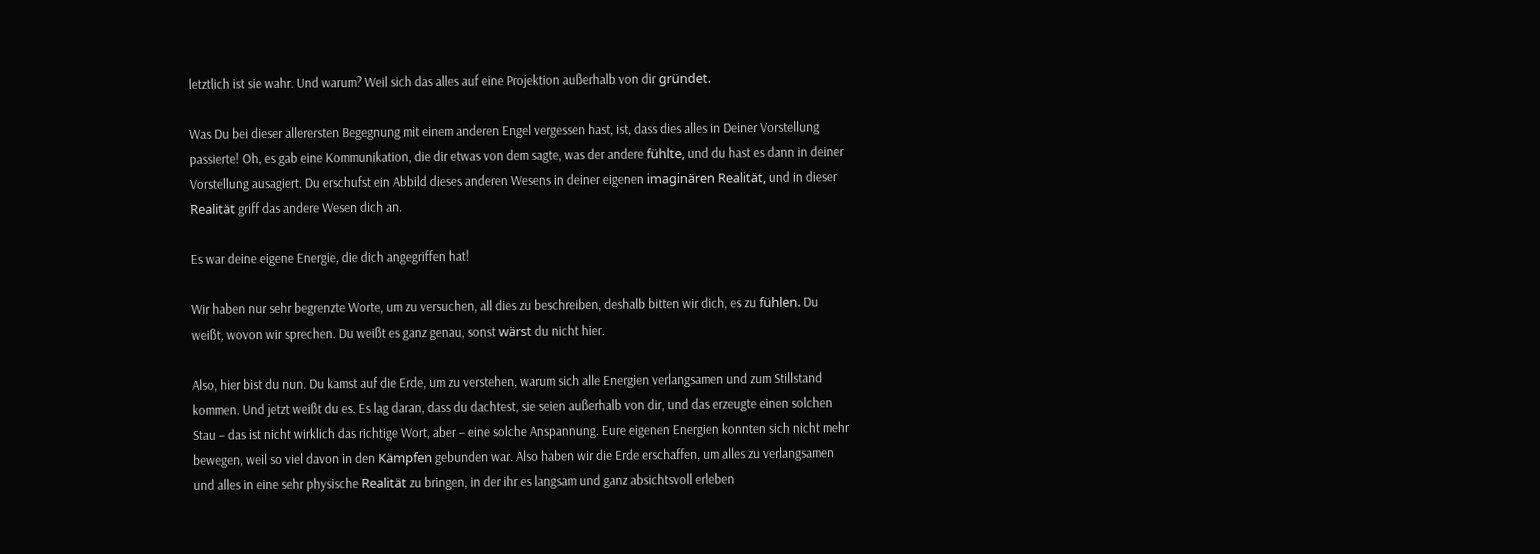letztlich ist sie wahr. Und warum? Weil sich das alles auf eine Projektion außerhalb von dir gründet.

Was Du bei dieser allerersten Begegnung mit einem anderen Engel vergessen hast, ist, dass dies alles in Deiner Vorstellung passierte! Oh, es gab eine Kommunikation, die dir etwas von dem sagte, was der andere fühlte, und du hast es dann in deiner Vorstellung ausagiert. Du erschufst ein Abbild dieses anderen Wesens in deiner eigenen imaginären Realität, und in dieser Realität griff das andere Wesen dich an.

Es war deine eigene Energie, die dich angegriffen hat!

Wir haben nur sehr begrenzte Worte, um zu versuchen, all dies zu beschreiben, deshalb bitten wir dich, es zu fühlen. Du weißt, wovon wir sprechen. Du weißt es ganz genau, sonst wärst du nicht hier.

Also, hier bist du nun. Du kamst auf die Erde, um zu verstehen, warum sich alle Energien verlangsamen und zum Stillstand kommen. Und jetzt weißt du es. Es lag daran, dass du dachtest, sie seien außerhalb von dir, und das erzeugte einen solchen Stau – das ist nicht wirklich das richtige Wort, aber – eine solche Anspannung. Eure eigenen Energien konnten sich nicht mehr bewegen, weil so viel davon in den Kämpfen gebunden war. Also haben wir die Erde erschaffen, um alles zu verlangsamen und alles in eine sehr physische Realität zu bringen, in der ihr es langsam und ganz absichtsvoll erleben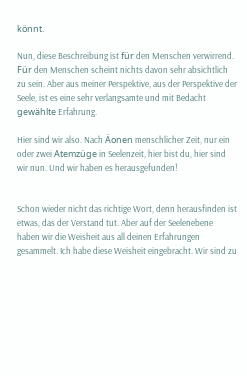könnt.

Nun, diese Beschreibung ist für den Menschen verwirrend. Für den Menschen scheint nichts davon sehr absichtlich zu sein. Aber aus meiner Perspektive, aus der Perspektive der Seele, ist es eine sehr verlangsamte und mit Bedacht gewählte Erfahrung.

Hier sind wir also. Nach Äonen menschlicher Zeit, nur ein oder zwei Atemzüge in Seelenzeit, hier bist du, hier sind wir nun. Und wir haben es herausgefunden!


Schon wieder nicht das richtige Wort, denn herausfinden ist etwas, das der Verstand tut. Aber auf der Seelenebene haben wir die Weisheit aus all deinen Erfahrungen gesammelt. Ich habe diese Weisheit eingebracht. Wir sind zu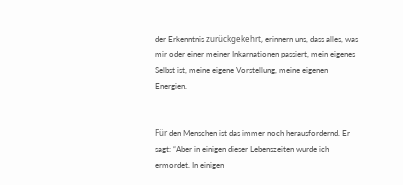der Erkenntnis zurückgekehrt, erinnern uns, dass alles, was mir oder einer meiner Inkarnationen passiert, mein eigenes Selbst ist, meine eigene Vorstellung, meine eigenen Energien.


Für den Menschen ist das immer noch herausfordernd. Er sagt: “Aber in einigen dieser Lebenszeiten wurde ich ermordet. In einigen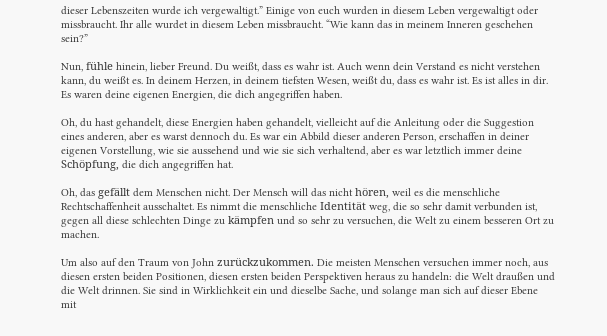dieser Lebenszeiten wurde ich vergewaltigt.” Einige von euch wurden in diesem Leben vergewaltigt oder missbraucht. Ihr alle wurdet in diesem Leben missbraucht. “Wie kann das in meinem Inneren geschehen sein?”

Nun, fühle hinein, lieber Freund. Du weißt, dass es wahr ist. Auch wenn dein Verstand es nicht verstehen kann, du weißt es. In deinem Herzen, in deinem tiefsten Wesen, weißt du, dass es wahr ist. Es ist alles in dir. Es waren deine eigenen Energien, die dich angegriffen haben.

Oh, du hast gehandelt, diese Energien haben gehandelt, vielleicht auf die Anleitung oder die Suggestion eines anderen, aber es warst dennoch du. Es war ein Abbild dieser anderen Person, erschaffen in deiner eigenen Vorstellung, wie sie aussehend und wie sie sich verhaltend, aber es war letztlich immer deine Schöpfung, die dich angegriffen hat.

Oh, das gefällt dem Menschen nicht. Der Mensch will das nicht hören, weil es die menschliche Rechtschaffenheit ausschaltet. Es nimmt die menschliche Identität weg, die so sehr damit verbunden ist, gegen all diese schlechten Dinge zu kämpfen und so sehr zu versuchen, die Welt zu einem besseren Ort zu machen.

Um also auf den Traum von John zurückzukommen. Die meisten Menschen versuchen immer noch, aus diesen ersten beiden Positionen, diesen ersten beiden Perspektiven heraus zu handeln: die Welt draußen und die Welt drinnen. Sie sind in Wirklichkeit ein und dieselbe Sache, und solange man sich auf dieser Ebene mit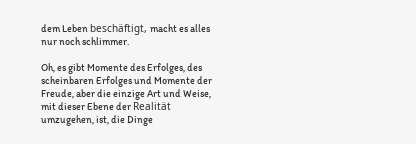dem Leben beschäftigt, macht es alles nur noch schlimmer.

Oh, es gibt Momente des Erfolges, des scheinbaren Erfolges und Momente der Freude, aber die einzige Art und Weise, mit dieser Ebene der Realität umzugehen, ist, die Dinge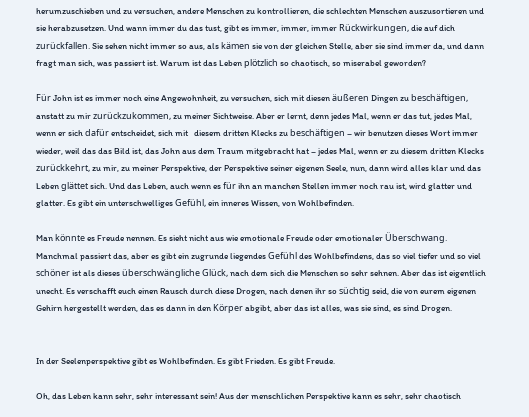herumzuschieben und zu versuchen, andere Menschen zu kontrollieren, die schlechten Menschen auszusortieren und sie herabzusetzen. Und wann immer du das tust, gibt es immer, immer, immer Rückwirkungen, die auf dich zurückfallen. Sie sehen nicht immer so aus, als kämen sie von der gleichen Stelle, aber sie sind immer da, und dann fragt man sich, was passiert ist. Warum ist das Leben plötzlich so chaotisch, so miserabel geworden?

Für John ist es immer noch eine Angewohnheit, zu versuchen, sich mit diesen äußeren Dingen zu beschäftigen, anstatt zu mir zurückzukommen, zu meiner Sichtweise. Aber er lernt, denn jedes Mal, wenn er das tut, jedes Mal, wenn er sich dafür entscheidet, sich mit   diesem dritten Klecks zu beschäftigen – wir benutzen dieses Wort immer wieder, weil das das Bild ist, das John aus dem Traum mitgebracht hat – jedes Mal, wenn er zu diesem dritten Klecks zurückkehrt, zu mir, zu meiner Perspektive, der Perspektive seiner eigenen Seele, nun, dann wird alles klar und das Leben glättet sich. Und das Leben, auch wenn es für ihn an manchen Stellen immer noch rau ist, wird glatter und glatter. Es gibt ein unterschwelliges Gefühl, ein inneres Wissen, von Wohlbefinden.

Man könnte es Freude nennen. Es sieht nicht aus wie emotionale Freude oder emotionaler Überschwang. Manchmal passiert das, aber es gibt ein zugrunde liegendes Gefühl des Wohlbefindens, das so viel tiefer und so viel schöner ist als dieses überschwängliche Glück, nach dem sich die Menschen so sehr sehnen. Aber das ist eigentlich unecht. Es verschafft euch einen Rausch durch diese Drogen, nach denen ihr so süchtig seid, die von eurem eigenen Gehirn hergestellt werden, das es dann in den Körper abgibt, aber das ist alles, was sie sind, es sind Drogen.


In der Seelenperspektive gibt es Wohlbefinden. Es gibt Frieden. Es gibt Freude.

Oh, das Leben kann sehr, sehr interessant sein! Aus der menschlichen Perspektive kann es sehr, sehr chaotisch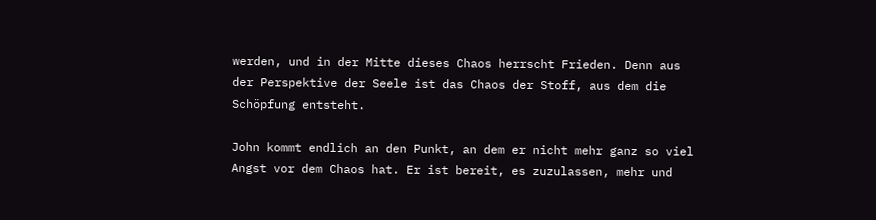werden, und in der Mitte dieses Chaos herrscht Frieden. Denn aus der Perspektive der Seele ist das Chaos der Stoff, aus dem die Schöpfung entsteht.

John kommt endlich an den Punkt, an dem er nicht mehr ganz so viel Angst vor dem Chaos hat. Er ist bereit, es zuzulassen, mehr und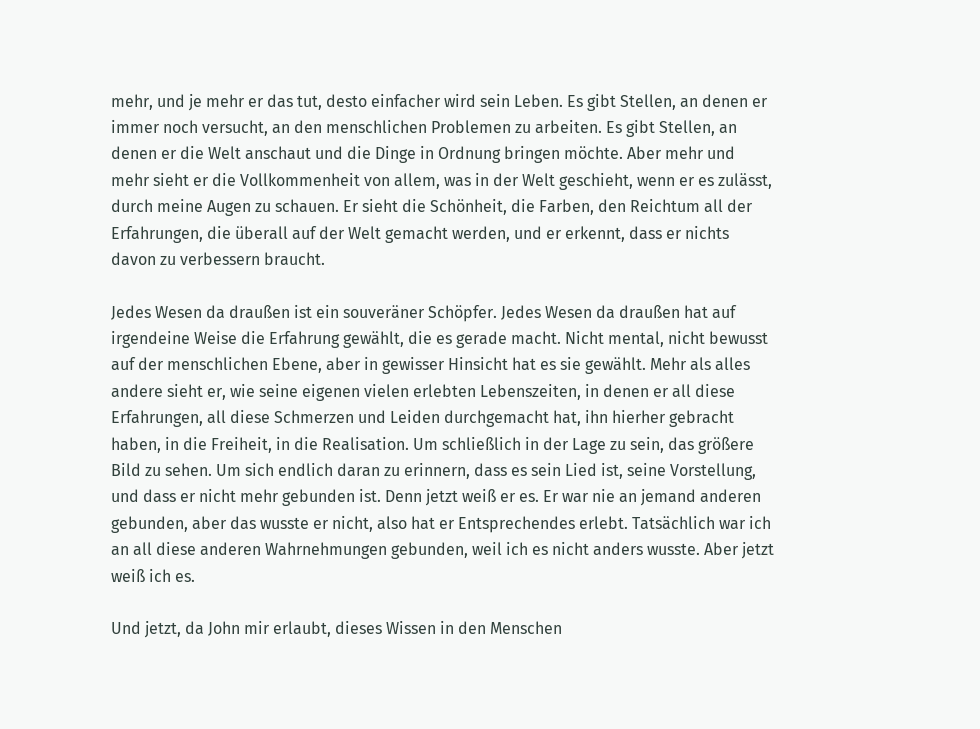mehr, und je mehr er das tut, desto einfacher wird sein Leben. Es gibt Stellen, an denen er immer noch versucht, an den menschlichen Problemen zu arbeiten. Es gibt Stellen, an denen er die Welt anschaut und die Dinge in Ordnung bringen möchte. Aber mehr und mehr sieht er die Vollkommenheit von allem, was in der Welt geschieht, wenn er es zulässt, durch meine Augen zu schauen. Er sieht die Schönheit, die Farben, den Reichtum all der Erfahrungen, die überall auf der Welt gemacht werden, und er erkennt, dass er nichts davon zu verbessern braucht.

Jedes Wesen da draußen ist ein souveräner Schöpfer. Jedes Wesen da draußen hat auf irgendeine Weise die Erfahrung gewählt, die es gerade macht. Nicht mental, nicht bewusst auf der menschlichen Ebene, aber in gewisser Hinsicht hat es sie gewählt. Mehr als alles andere sieht er, wie seine eigenen vielen erlebten Lebenszeiten, in denen er all diese Erfahrungen, all diese Schmerzen und Leiden durchgemacht hat, ihn hierher gebracht haben, in die Freiheit, in die Realisation. Um schließlich in der Lage zu sein, das größere Bild zu sehen. Um sich endlich daran zu erinnern, dass es sein Lied ist, seine Vorstellung, und dass er nicht mehr gebunden ist. Denn jetzt weiß er es. Er war nie an jemand anderen gebunden, aber das wusste er nicht, also hat er Entsprechendes erlebt. Tatsächlich war ich an all diese anderen Wahrnehmungen gebunden, weil ich es nicht anders wusste. Aber jetzt weiß ich es.

Und jetzt, da John mir erlaubt, dieses Wissen in den Menschen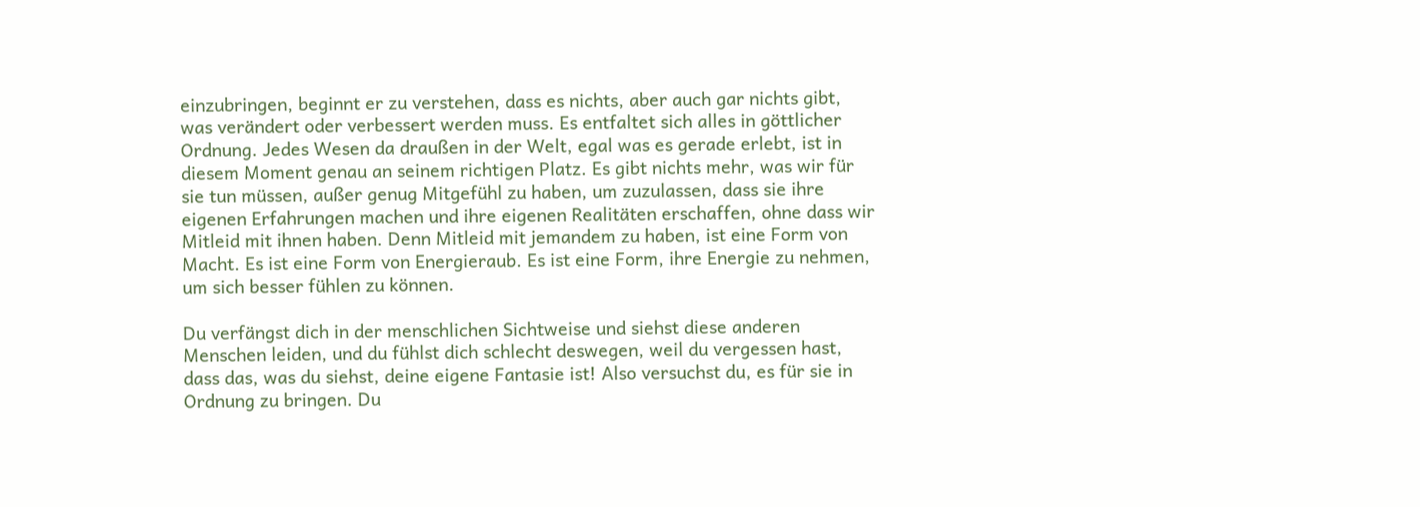einzubringen, beginnt er zu verstehen, dass es nichts, aber auch gar nichts gibt, was verändert oder verbessert werden muss. Es entfaltet sich alles in göttlicher Ordnung. Jedes Wesen da draußen in der Welt, egal was es gerade erlebt, ist in diesem Moment genau an seinem richtigen Platz. Es gibt nichts mehr, was wir für sie tun müssen, außer genug Mitgefühl zu haben, um zuzulassen, dass sie ihre eigenen Erfahrungen machen und ihre eigenen Realitäten erschaffen, ohne dass wir Mitleid mit ihnen haben. Denn Mitleid mit jemandem zu haben, ist eine Form von Macht. Es ist eine Form von Energieraub. Es ist eine Form, ihre Energie zu nehmen, um sich besser fühlen zu können.

Du verfängst dich in der menschlichen Sichtweise und siehst diese anderen Menschen leiden, und du fühlst dich schlecht deswegen, weil du vergessen hast, dass das, was du siehst, deine eigene Fantasie ist! Also versuchst du, es für sie in Ordnung zu bringen. Du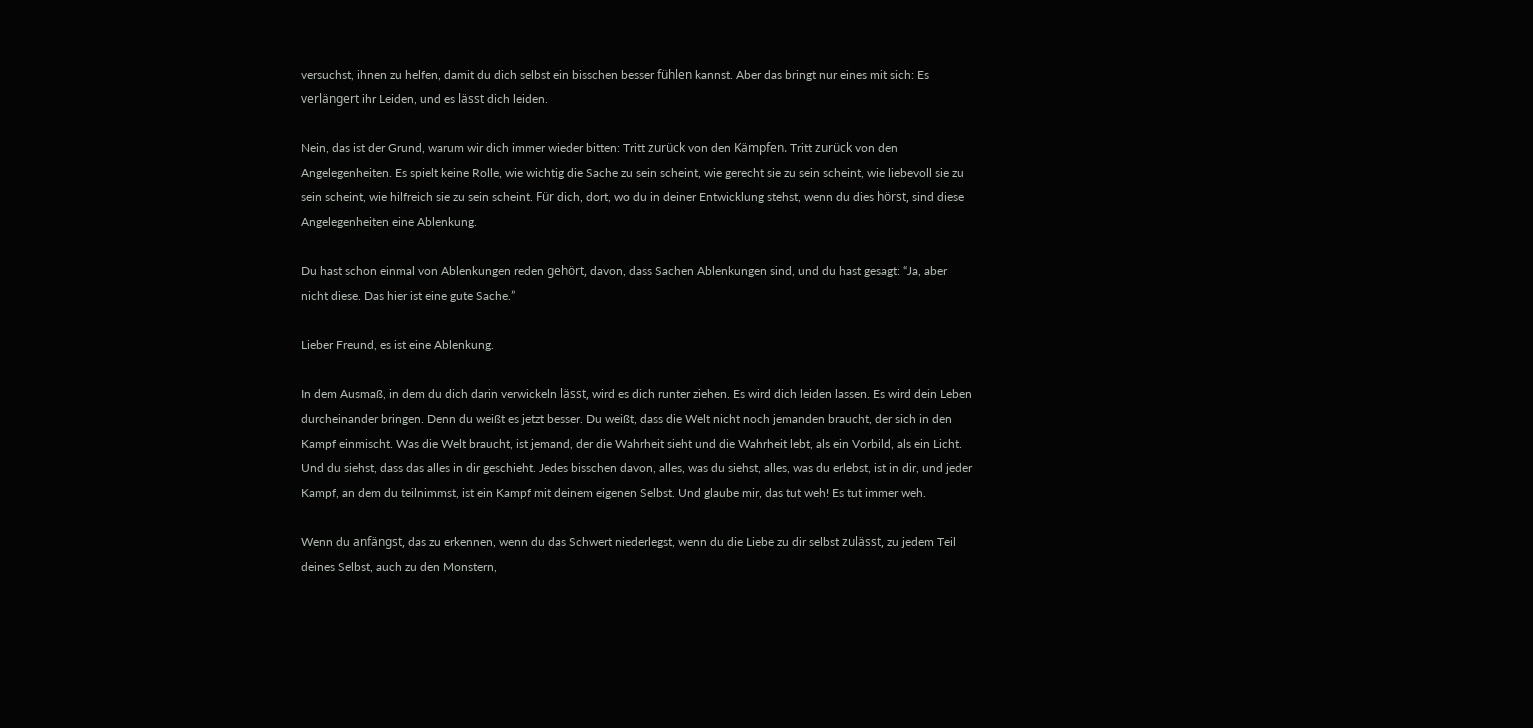versuchst, ihnen zu helfen, damit du dich selbst ein bisschen besser fühlen kannst. Aber das bringt nur eines mit sich: Es verlängert ihr Leiden, und es lässt dich leiden.

Nein, das ist der Grund, warum wir dich immer wieder bitten: Tritt zurück von den Kämpfen. Tritt zurück von den Angelegenheiten. Es spielt keine Rolle, wie wichtig die Sache zu sein scheint, wie gerecht sie zu sein scheint, wie liebevoll sie zu sein scheint, wie hilfreich sie zu sein scheint. Für dich, dort, wo du in deiner Entwicklung stehst, wenn du dies hörst, sind diese Angelegenheiten eine Ablenkung.

Du hast schon einmal von Ablenkungen reden gehört, davon, dass Sachen Ablenkungen sind, und du hast gesagt: “Ja, aber nicht diese. Das hier ist eine gute Sache.”

Lieber Freund, es ist eine Ablenkung.

In dem Ausmaß, in dem du dich darin verwickeln lässt, wird es dich runter ziehen. Es wird dich leiden lassen. Es wird dein Leben durcheinander bringen. Denn du weißt es jetzt besser. Du weißt, dass die Welt nicht noch jemanden braucht, der sich in den Kampf einmischt. Was die Welt braucht, ist jemand, der die Wahrheit sieht und die Wahrheit lebt, als ein Vorbild, als ein Licht. Und du siehst, dass das alles in dir geschieht. Jedes bisschen davon, alles, was du siehst, alles, was du erlebst, ist in dir, und jeder Kampf, an dem du teilnimmst, ist ein Kampf mit deinem eigenen Selbst. Und glaube mir, das tut weh! Es tut immer weh.

Wenn du anfängst, das zu erkennen, wenn du das Schwert niederlegst, wenn du die Liebe zu dir selbst zulässt, zu jedem Teil deines Selbst, auch zu den Monstern,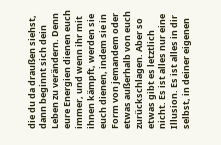die du da draußen siehst, dann beginnt sich dein Leben zu verändern. Denn eure Energien dienen euch immer, und wenn ihr mit ihnen kämpft, werden sie euch dienen, indem sie in Form von jemandem oder etwas außerhalb von euch zurückschlagen. Aber so etwas gibt es letztlich nicht. Es ist alles nur eine Illusion. Es ist alles in dir selbst, in deiner eigenen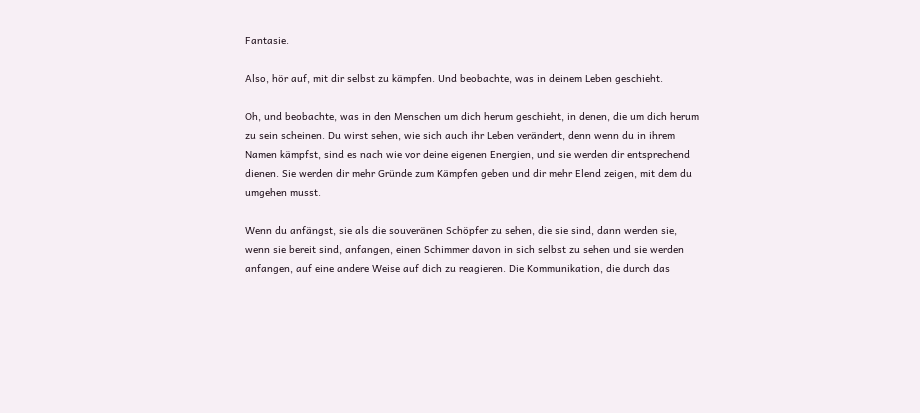Fantasie.

Also, hör auf, mit dir selbst zu kämpfen. Und beobachte, was in deinem Leben geschieht.

Oh, und beobachte, was in den Menschen um dich herum geschieht, in denen, die um dich herum zu sein scheinen. Du wirst sehen, wie sich auch ihr Leben verändert, denn wenn du in ihrem Namen kämpfst, sind es nach wie vor deine eigenen Energien, und sie werden dir entsprechend dienen. Sie werden dir mehr Gründe zum Kämpfen geben und dir mehr Elend zeigen, mit dem du umgehen musst.

Wenn du anfängst, sie als die souveränen Schöpfer zu sehen, die sie sind, dann werden sie, wenn sie bereit sind, anfangen, einen Schimmer davon in sich selbst zu sehen und sie werden anfangen, auf eine andere Weise auf dich zu reagieren. Die Kommunikation, die durch das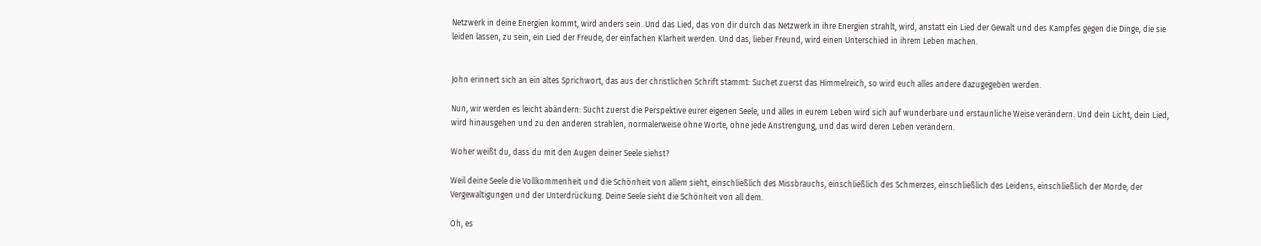Netzwerk in deine Energien kommt, wird anders sein. Und das Lied, das von dir durch das Netzwerk in ihre Energien strahlt, wird, anstatt ein Lied der Gewalt und des Kampfes gegen die Dinge, die sie leiden lassen, zu sein, ein Lied der Freude, der einfachen Klarheit werden. Und das, lieber Freund, wird einen Unterschied in ihrem Leben machen.


John erinnert sich an ein altes Sprichwort, das aus der christlichen Schrift stammt: Suchet zuerst das Himmelreich, so wird euch alles andere dazugegeben werden.

Nun, wir werden es leicht abändern: Sucht zuerst die Perspektive eurer eigenen Seele, und alles in eurem Leben wird sich auf wunderbare und erstaunliche Weise verändern. Und dein Licht, dein Lied, wird hinausgehen und zu den anderen strahlen, normalerweise ohne Worte, ohne jede Anstrengung, und das wird deren Leben verändern.

Woher weißt du, dass du mit den Augen deiner Seele siehst?

Weil deine Seele die Vollkommenheit und die Schönheit von allem sieht, einschließlich des Missbrauchs, einschließlich des Schmerzes, einschließlich des Leidens, einschließlich der Morde, der Vergewaltigungen und der Unterdrückung. Deine Seele sieht die Schönheit von all dem.

Oh, es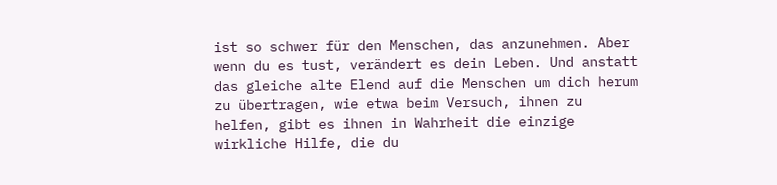ist so schwer für den Menschen, das anzunehmen. Aber wenn du es tust, verändert es dein Leben. Und anstatt das gleiche alte Elend auf die Menschen um dich herum zu übertragen, wie etwa beim Versuch, ihnen zu helfen, gibt es ihnen in Wahrheit die einzige wirkliche Hilfe, die du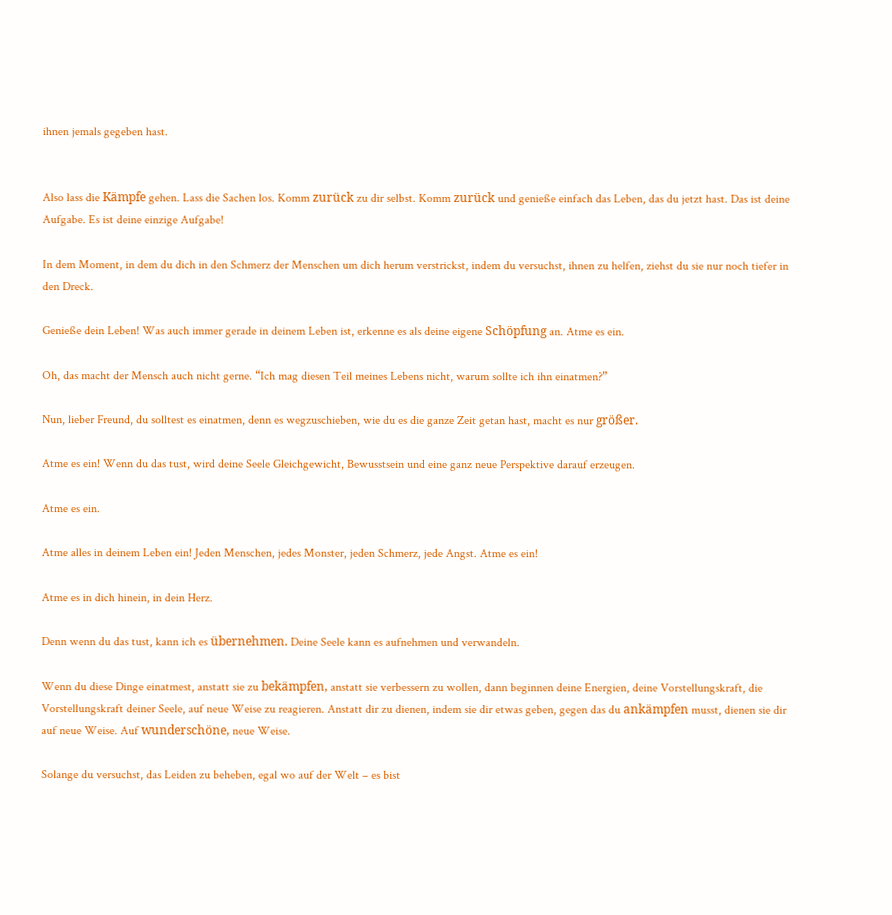ihnen jemals gegeben hast.


Also lass die Kämpfe gehen. Lass die Sachen los. Komm zurück zu dir selbst. Komm zurück und genieße einfach das Leben, das du jetzt hast. Das ist deine Aufgabe. Es ist deine einzige Aufgabe!

In dem Moment, in dem du dich in den Schmerz der Menschen um dich herum verstrickst, indem du versuchst, ihnen zu helfen, ziehst du sie nur noch tiefer in den Dreck.

Genieße dein Leben! Was auch immer gerade in deinem Leben ist, erkenne es als deine eigene Schöpfung an. Atme es ein.

Oh, das macht der Mensch auch nicht gerne. “Ich mag diesen Teil meines Lebens nicht, warum sollte ich ihn einatmen?”

Nun, lieber Freund, du solltest es einatmen, denn es wegzuschieben, wie du es die ganze Zeit getan hast, macht es nur größer.

Atme es ein! Wenn du das tust, wird deine Seele Gleichgewicht, Bewusstsein und eine ganz neue Perspektive darauf erzeugen.

Atme es ein.

Atme alles in deinem Leben ein! Jeden Menschen, jedes Monster, jeden Schmerz, jede Angst. Atme es ein!

Atme es in dich hinein, in dein Herz.

Denn wenn du das tust, kann ich es übernehmen. Deine Seele kann es aufnehmen und verwandeln.

Wenn du diese Dinge einatmest, anstatt sie zu bekämpfen, anstatt sie verbessern zu wollen, dann beginnen deine Energien, deine Vorstellungskraft, die Vorstellungskraft deiner Seele, auf neue Weise zu reagieren. Anstatt dir zu dienen, indem sie dir etwas geben, gegen das du ankämpfen musst, dienen sie dir auf neue Weise. Auf wunderschöne, neue Weise.

Solange du versuchst, das Leiden zu beheben, egal wo auf der Welt – es bist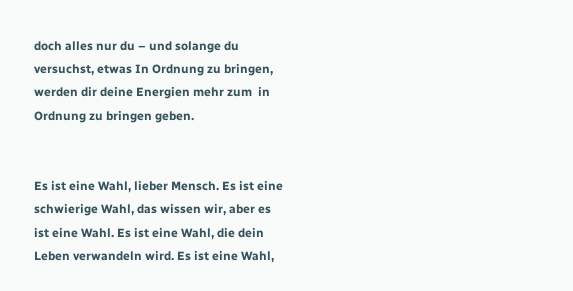doch alles nur du – und solange du versuchst, etwas In Ordnung zu bringen, werden dir deine Energien mehr zum  in Ordnung zu bringen geben.


Es ist eine Wahl, lieber Mensch. Es ist eine schwierige Wahl, das wissen wir, aber es ist eine Wahl. Es ist eine Wahl, die dein Leben verwandeln wird. Es ist eine Wahl,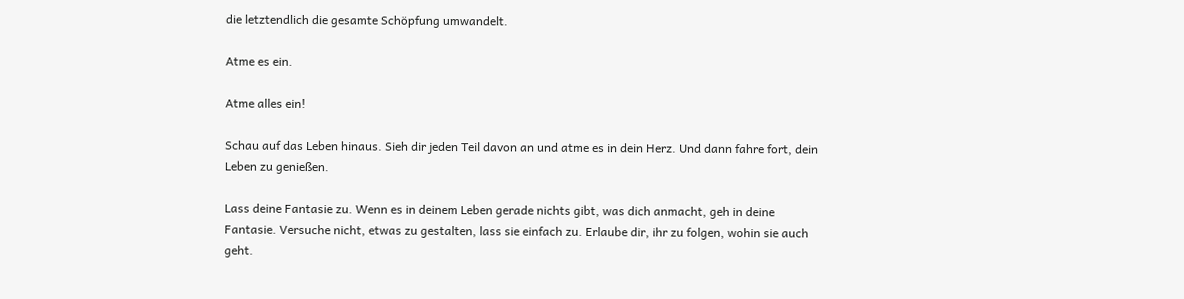die letztendlich die gesamte Schöpfung umwandelt.

Atme es ein.

Atme alles ein!

Schau auf das Leben hinaus. Sieh dir jeden Teil davon an und atme es in dein Herz. Und dann fahre fort, dein Leben zu genießen.

Lass deine Fantasie zu. Wenn es in deinem Leben gerade nichts gibt, was dich anmacht, geh in deine Fantasie. Versuche nicht, etwas zu gestalten, lass sie einfach zu. Erlaube dir, ihr zu folgen, wohin sie auch geht.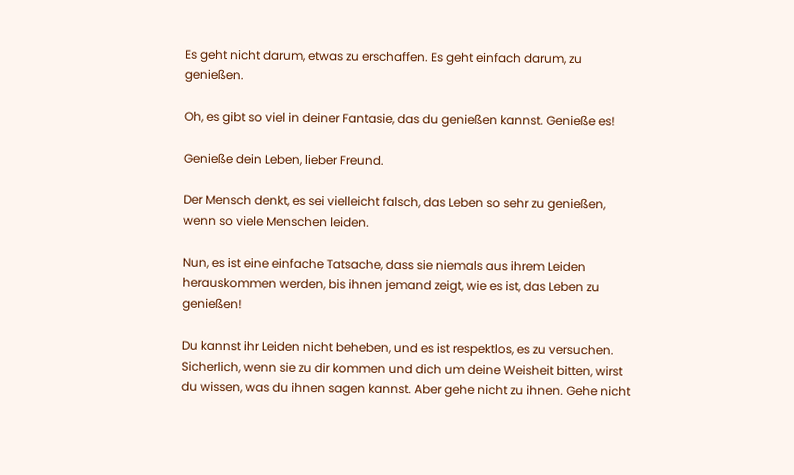Es geht nicht darum, etwas zu erschaffen. Es geht einfach darum, zu genießen.

Oh, es gibt so viel in deiner Fantasie, das du genießen kannst. Genieße es!

Genieße dein Leben, lieber Freund.

Der Mensch denkt, es sei vielleicht falsch, das Leben so sehr zu genießen, wenn so viele Menschen leiden.

Nun, es ist eine einfache Tatsache, dass sie niemals aus ihrem Leiden herauskommen werden, bis ihnen jemand zeigt, wie es ist, das Leben zu genießen!

Du kannst ihr Leiden nicht beheben, und es ist respektlos, es zu versuchen. Sicherlich, wenn sie zu dir kommen und dich um deine Weisheit bitten, wirst du wissen, was du ihnen sagen kannst. Aber gehe nicht zu ihnen. Gehe nicht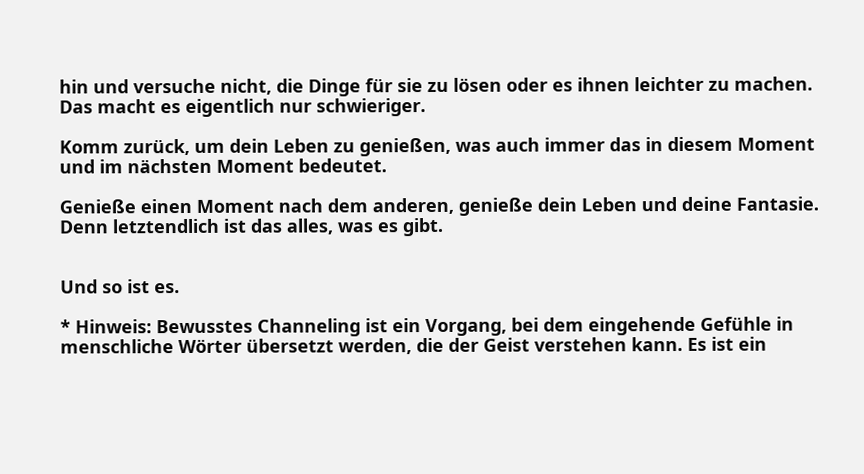hin und versuche nicht, die Dinge für sie zu lösen oder es ihnen leichter zu machen. Das macht es eigentlich nur schwieriger.

Komm zurück, um dein Leben zu genießen, was auch immer das in diesem Moment und im nächsten Moment bedeutet.

Genieße einen Moment nach dem anderen, genieße dein Leben und deine Fantasie. Denn letztendlich ist das alles, was es gibt.


Und so ist es.

* Hinweis: Bewusstes Channeling ist ein Vorgang, bei dem eingehende Gefühle in menschliche Wörter übersetzt werden, die der Geist verstehen kann. Es ist ein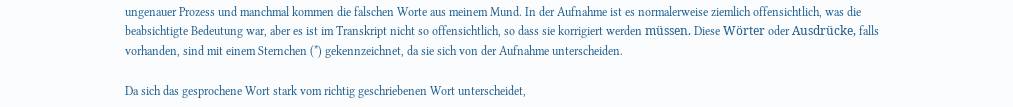ungenauer Prozess und manchmal kommen die falschen Worte aus meinem Mund. In der Aufnahme ist es normalerweise ziemlich offensichtlich, was die beabsichtigte Bedeutung war, aber es ist im Transkript nicht so offensichtlich, so dass sie korrigiert werden müssen. Diese Wörter oder Ausdrücke, falls vorhanden, sind mit einem Sternchen (*) gekennzeichnet, da sie sich von der Aufnahme unterscheiden.

Da sich das gesprochene Wort stark vom richtig geschriebenen Wort unterscheidet,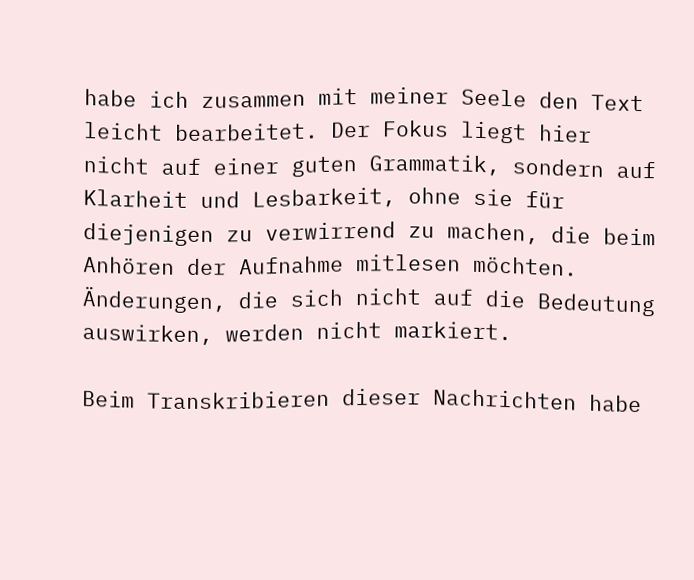habe ich zusammen mit meiner Seele den Text leicht bearbeitet. Der Fokus liegt hier nicht auf einer guten Grammatik, sondern auf Klarheit und Lesbarkeit, ohne sie für diejenigen zu verwirrend zu machen, die beim Anhören der Aufnahme mitlesen möchten. Änderungen, die sich nicht auf die Bedeutung auswirken, werden nicht markiert.

Beim Transkribieren dieser Nachrichten habe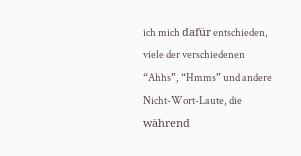ich mich dafür entschieden, viele der verschiedenen “Ahhs”, “Hmms” und andere Nicht-Wort-Laute, die während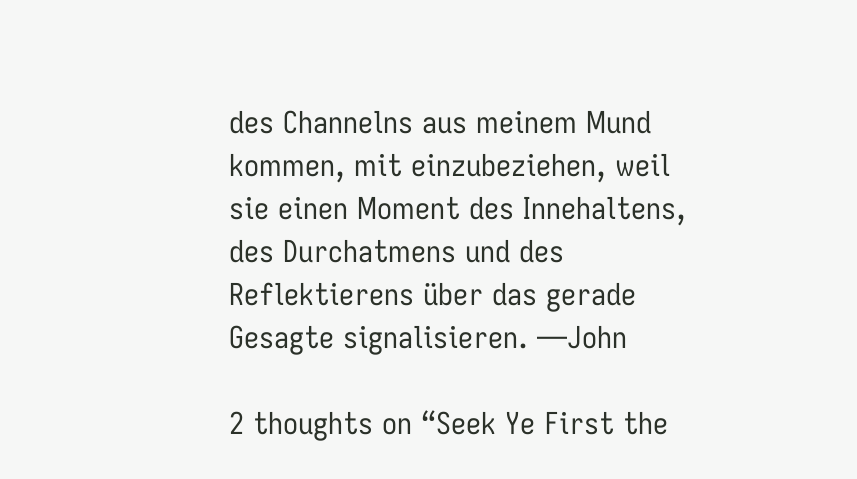des Channelns aus meinem Mund kommen, mit einzubeziehen, weil sie einen Moment des Innehaltens, des Durchatmens und des Reflektierens über das gerade Gesagte signalisieren. —John

2 thoughts on “Seek Ye First the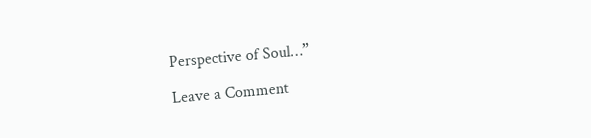Perspective of Soul…”

Leave a Comment